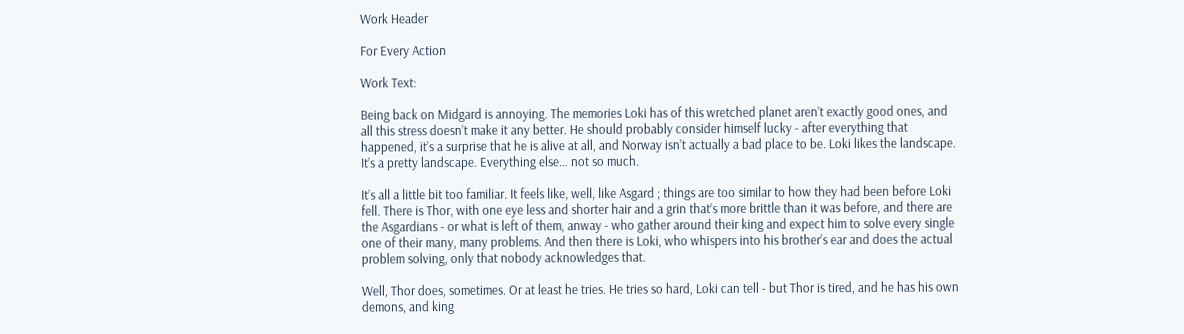Work Header

For Every Action

Work Text:

Being back on Midgard is annoying. The memories Loki has of this wretched planet aren’t exactly good ones, and all this stress doesn’t make it any better. He should probably consider himself lucky - after everything that happened, it’s a surprise that he is alive at all, and Norway isn’t actually a bad place to be. Loki likes the landscape. It’s a pretty landscape. Everything else… not so much.

It’s all a little bit too familiar. It feels like, well, like Asgard ; things are too similar to how they had been before Loki fell. There is Thor, with one eye less and shorter hair and a grin that’s more brittle than it was before, and there are the Asgardians - or what is left of them, anway - who gather around their king and expect him to solve every single one of their many, many problems. And then there is Loki, who whispers into his brother’s ear and does the actual problem solving, only that nobody acknowledges that.

Well, Thor does, sometimes. Or at least he tries. He tries so hard, Loki can tell - but Thor is tired, and he has his own demons, and king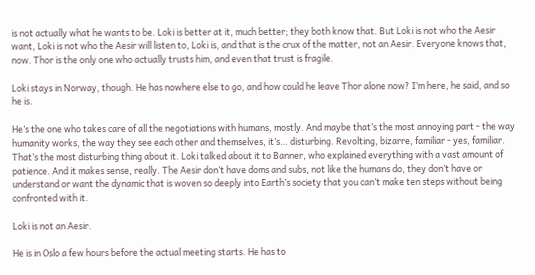is not actually what he wants to be. Loki is better at it, much better; they both know that. But Loki is not who the Aesir want, Loki is not who the Aesir will listen to, Loki is, and that is the crux of the matter, not an Aesir. Everyone knows that, now. Thor is the only one who actually trusts him, and even that trust is fragile.

Loki stays in Norway, though. He has nowhere else to go, and how could he leave Thor alone now? I’m here, he said, and so he is.

He’s the one who takes care of all the negotiations with humans, mostly. And maybe that’s the most annoying part - the way humanity works, the way they see each other and themselves, it’s… disturbing. Revolting, bizarre, familiar - yes, familiar. That’s the most disturbing thing about it. Loki talked about it to Banner, who explained everything with a vast amount of patience. And it makes sense, really. The Aesir don’t have doms and subs, not like the humans do, they don’t have or understand or want the dynamic that is woven so deeply into Earth’s society that you can’t make ten steps without being confronted with it.

Loki is not an Aesir.

He is in Oslo a few hours before the actual meeting starts. He has to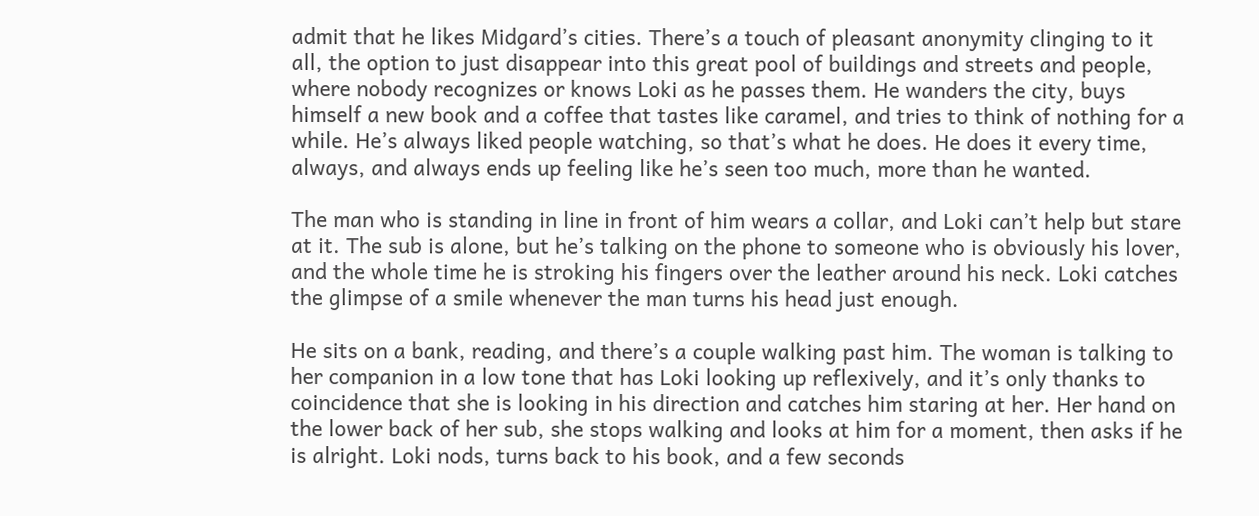admit that he likes Midgard’s cities. There’s a touch of pleasant anonymity clinging to it all, the option to just disappear into this great pool of buildings and streets and people, where nobody recognizes or knows Loki as he passes them. He wanders the city, buys himself a new book and a coffee that tastes like caramel, and tries to think of nothing for a while. He’s always liked people watching, so that’s what he does. He does it every time, always, and always ends up feeling like he’s seen too much, more than he wanted.

The man who is standing in line in front of him wears a collar, and Loki can’t help but stare at it. The sub is alone, but he’s talking on the phone to someone who is obviously his lover, and the whole time he is stroking his fingers over the leather around his neck. Loki catches the glimpse of a smile whenever the man turns his head just enough.

He sits on a bank, reading, and there’s a couple walking past him. The woman is talking to her companion in a low tone that has Loki looking up reflexively, and it’s only thanks to coincidence that she is looking in his direction and catches him staring at her. Her hand on the lower back of her sub, she stops walking and looks at him for a moment, then asks if he is alright. Loki nods, turns back to his book, and a few seconds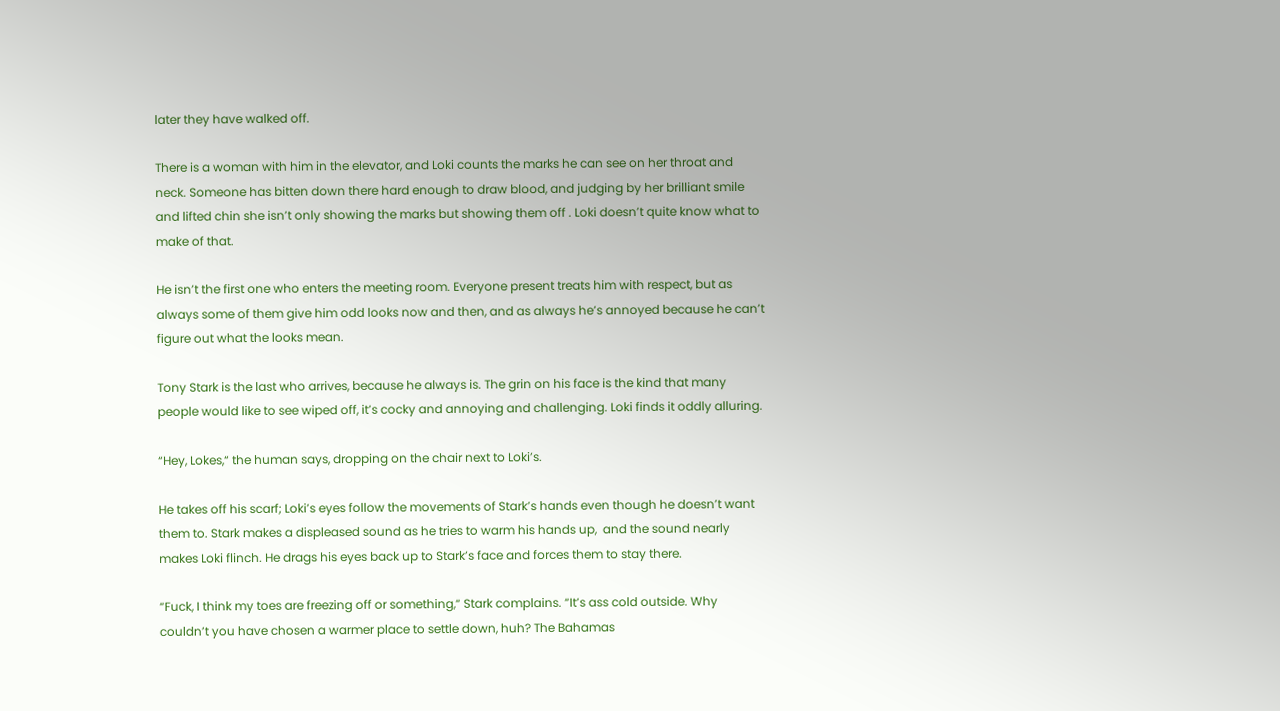later they have walked off.

There is a woman with him in the elevator, and Loki counts the marks he can see on her throat and neck. Someone has bitten down there hard enough to draw blood, and judging by her brilliant smile and lifted chin she isn’t only showing the marks but showing them off . Loki doesn’t quite know what to make of that.

He isn’t the first one who enters the meeting room. Everyone present treats him with respect, but as always some of them give him odd looks now and then, and as always he’s annoyed because he can’t figure out what the looks mean.

Tony Stark is the last who arrives, because he always is. The grin on his face is the kind that many people would like to see wiped off, it’s cocky and annoying and challenging. Loki finds it oddly alluring.

“Hey, Lokes,“ the human says, dropping on the chair next to Loki’s.

He takes off his scarf; Loki’s eyes follow the movements of Stark’s hands even though he doesn’t want them to. Stark makes a displeased sound as he tries to warm his hands up,  and the sound nearly makes Loki flinch. He drags his eyes back up to Stark’s face and forces them to stay there.

“Fuck, I think my toes are freezing off or something,“ Stark complains. “It’s ass cold outside. Why couldn’t you have chosen a warmer place to settle down, huh? The Bahamas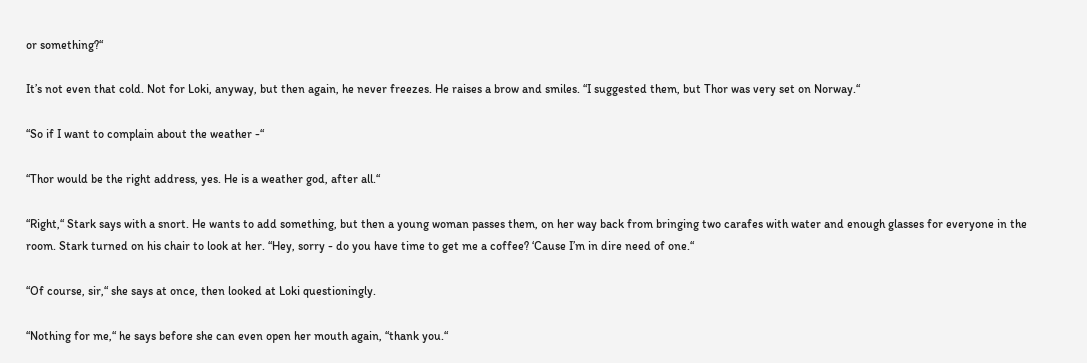or something?“

It’s not even that cold. Not for Loki, anyway, but then again, he never freezes. He raises a brow and smiles. “I suggested them, but Thor was very set on Norway.“

“So if I want to complain about the weather -“

“Thor would be the right address, yes. He is a weather god, after all.“

“Right,“ Stark says with a snort. He wants to add something, but then a young woman passes them, on her way back from bringing two carafes with water and enough glasses for everyone in the room. Stark turned on his chair to look at her. “Hey, sorry - do you have time to get me a coffee? ‘Cause I’m in dire need of one.“

“Of course, sir,“ she says at once, then looked at Loki questioningly.

“Nothing for me,“ he says before she can even open her mouth again, “thank you.“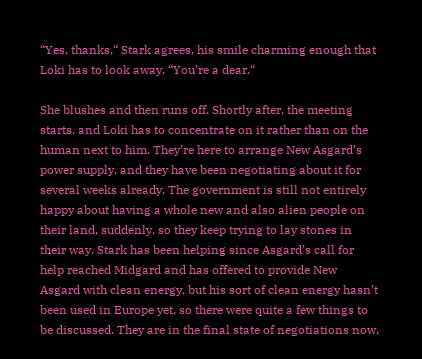“Yes, thanks,“ Stark agrees, his smile charming enough that Loki has to look away. “You’re a dear.“

She blushes and then runs off. Shortly after, the meeting starts, and Loki has to concentrate on it rather than on the human next to him. They’re here to arrange New Asgard’s power supply, and they have been negotiating about it for several weeks already. The government is still not entirely happy about having a whole new and also alien people on their land, suddenly, so they keep trying to lay stones in their way. Stark has been helping since Asgard’s call for help reached Midgard and has offered to provide New Asgard with clean energy, but his sort of clean energy hasn’t been used in Europe yet, so there were quite a few things to be discussed. They are in the final state of negotiations now,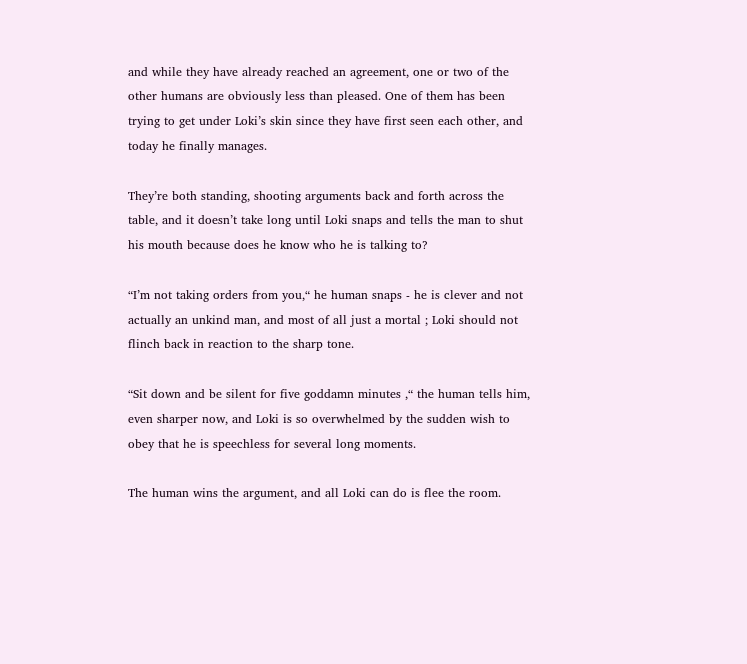and while they have already reached an agreement, one or two of the other humans are obviously less than pleased. One of them has been trying to get under Loki’s skin since they have first seen each other, and today he finally manages.

They’re both standing, shooting arguments back and forth across the table, and it doesn’t take long until Loki snaps and tells the man to shut his mouth because does he know who he is talking to?

“I’m not taking orders from you,“ he human snaps - he is clever and not actually an unkind man, and most of all just a mortal ; Loki should not flinch back in reaction to the sharp tone.

“Sit down and be silent for five goddamn minutes ,“ the human tells him, even sharper now, and Loki is so overwhelmed by the sudden wish to obey that he is speechless for several long moments.

The human wins the argument, and all Loki can do is flee the room.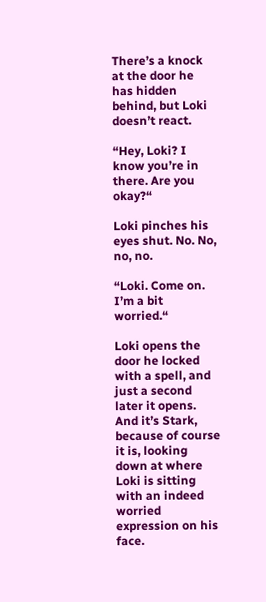There’s a knock at the door he has hidden behind, but Loki doesn’t react.

“Hey, Loki? I know you’re in there. Are you okay?“

Loki pinches his eyes shut. No. No, no, no.

“Loki. Come on. I’m a bit worried.“

Loki opens the door he locked with a spell, and just a second later it opens. And it’s Stark, because of course it is, looking down at where Loki is sitting with an indeed worried expression on his face.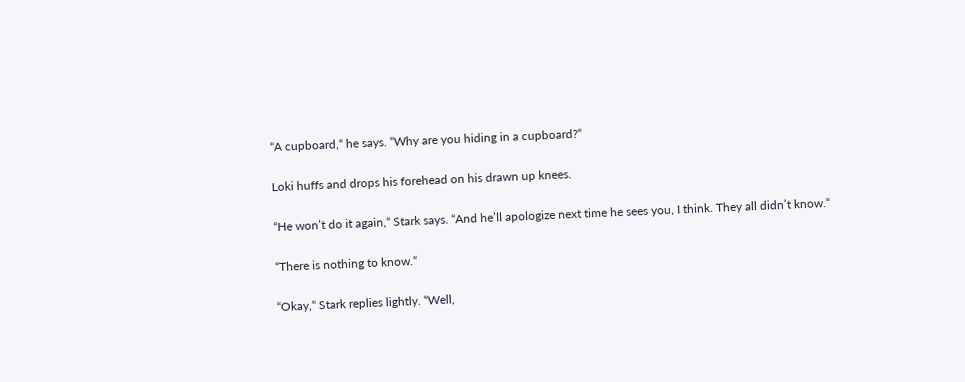“A cupboard,“ he says. “Why are you hiding in a cupboard?“

Loki huffs and drops his forehead on his drawn up knees.

“He won’t do it again,“ Stark says. “And he’ll apologize next time he sees you, I think. They all didn’t know.“

“There is nothing to know.“

“Okay,“ Stark replies lightly. “Well,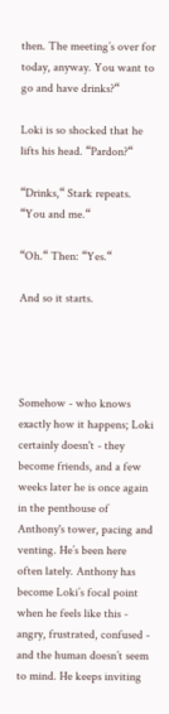then. The meeting’s over for today, anyway. You want to go and have drinks?“

Loki is so shocked that he lifts his head. “Pardon?“

“Drinks,“ Stark repeats. “You and me.“

“Oh.“ Then: “Yes.“

And so it starts.




Somehow - who knows exactly how it happens; Loki certainly doesn't - they become friends, and a few weeks later he is once again in the penthouse of Anthony's tower, pacing and venting. He’s been here often lately. Anthony has become Loki’s focal point when he feels like this - angry, frustrated, confused - and the human doesn’t seem to mind. He keeps inviting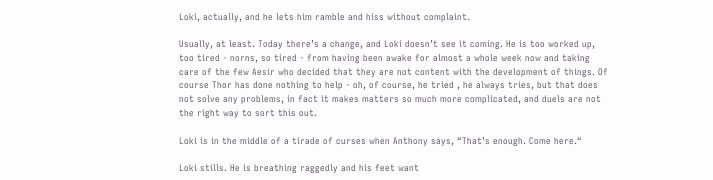Loki, actually, and he lets him ramble and hiss without complaint.

Usually, at least. Today there’s a change, and Loki doesn’t see it coming. He is too worked up, too tired - norns, so tired - from having been awake for almost a whole week now and taking care of the few Aesir who decided that they are not content with the development of things. Of course Thor has done nothing to help - oh, of course, he tried , he always tries, but that does not solve any problems, in fact it makes matters so much more complicated, and duels are not the right way to sort this out.

Loki is in the middle of a tirade of curses when Anthony says, “That’s enough. Come here.“

Loki stills. He is breathing raggedly and his feet want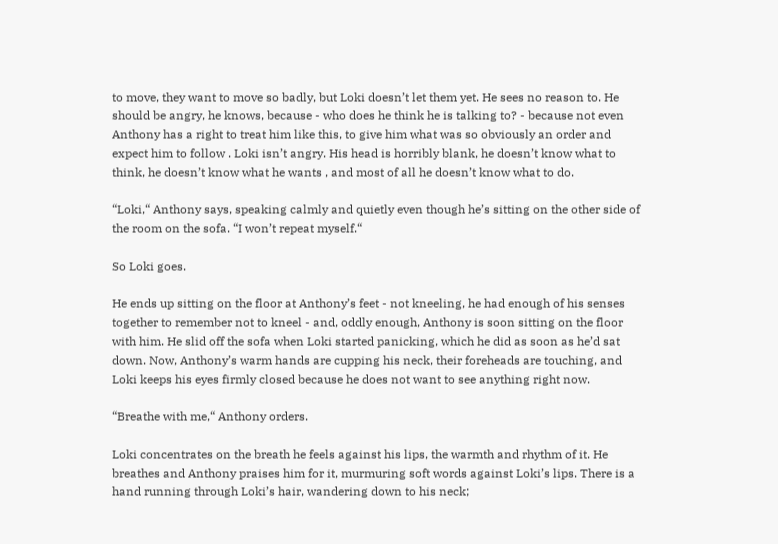to move, they want to move so badly, but Loki doesn’t let them yet. He sees no reason to. He should be angry, he knows, because - who does he think he is talking to? - because not even Anthony has a right to treat him like this, to give him what was so obviously an order and expect him to follow . Loki isn’t angry. His head is horribly blank, he doesn’t know what to think, he doesn’t know what he wants , and most of all he doesn’t know what to do.

“Loki,“ Anthony says, speaking calmly and quietly even though he’s sitting on the other side of the room on the sofa. “I won’t repeat myself.“

So Loki goes.

He ends up sitting on the floor at Anthony’s feet - not kneeling, he had enough of his senses together to remember not to kneel - and, oddly enough, Anthony is soon sitting on the floor with him. He slid off the sofa when Loki started panicking, which he did as soon as he’d sat down. Now, Anthony’s warm hands are cupping his neck, their foreheads are touching, and Loki keeps his eyes firmly closed because he does not want to see anything right now.

“Breathe with me,“ Anthony orders.

Loki concentrates on the breath he feels against his lips, the warmth and rhythm of it. He breathes and Anthony praises him for it, murmuring soft words against Loki’s lips. There is a hand running through Loki’s hair, wandering down to his neck;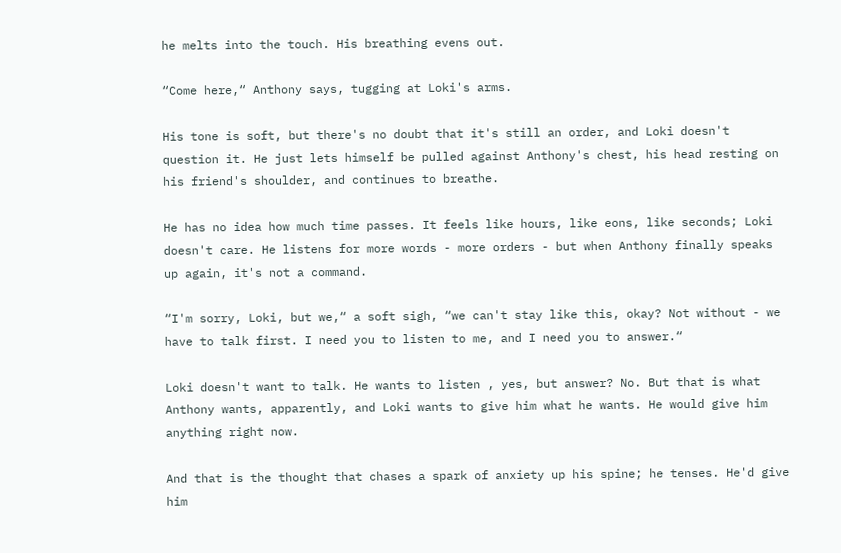he melts into the touch. His breathing evens out.

“Come here,“ Anthony says, tugging at Loki's arms.

His tone is soft, but there's no doubt that it's still an order, and Loki doesn't question it. He just lets himself be pulled against Anthony's chest, his head resting on his friend's shoulder, and continues to breathe.

He has no idea how much time passes. It feels like hours, like eons, like seconds; Loki doesn't care. He listens for more words - more orders - but when Anthony finally speaks up again, it's not a command.

“I'm sorry, Loki, but we,“ a soft sigh, “we can't stay like this, okay? Not without - we have to talk first. I need you to listen to me, and I need you to answer.“

Loki doesn't want to talk. He wants to listen , yes, but answer? No. But that is what Anthony wants, apparently, and Loki wants to give him what he wants. He would give him anything right now.

And that is the thought that chases a spark of anxiety up his spine; he tenses. He'd give him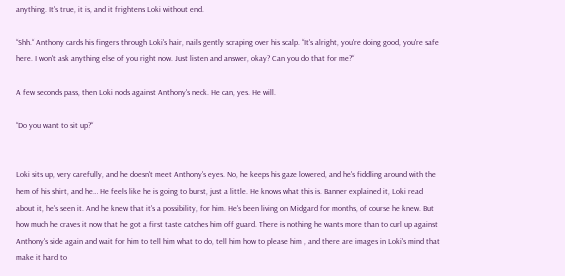anything. It's true, it is, and it frightens Loki without end.

“Shh.“ Anthony cards his fingers through Loki's hair, nails gently scraping over his scalp. “It's alright, you're doing good, you're safe here. I won't ask anything else of you right now. Just listen and answer, okay? Can you do that for me?“

A few seconds pass, then Loki nods against Anthony's neck. He can, yes. He will.

“Do you want to sit up?“


Loki sits up, very carefully, and he doesn't meet Anthony's eyes. No, he keeps his gaze lowered, and he's fiddling around with the hem of his shirt, and he… He feels like he is going to burst, just a little. He knows what this is. Banner explained it, Loki read about it, he's seen it. And he knew that it's a possibility, for him. He's been living on Midgard for months, of course he knew. But how much he craves it now that he got a first taste catches him off guard. There is nothing he wants more than to curl up against Anthony's side again and wait for him to tell him what to do, tell him how to please him , and there are images in Loki's mind that make it hard to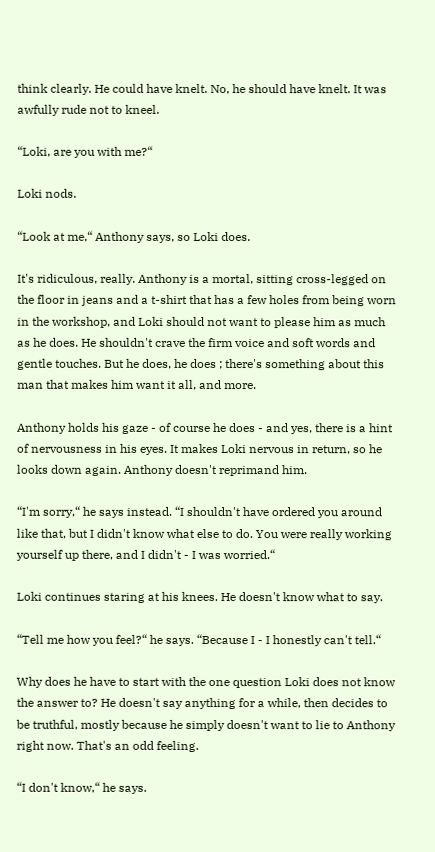think clearly. He could have knelt. No, he should have knelt. It was awfully rude not to kneel.

“Loki, are you with me?“

Loki nods.

“Look at me,“ Anthony says, so Loki does.

It's ridiculous, really. Anthony is a mortal, sitting cross-legged on the floor in jeans and a t-shirt that has a few holes from being worn in the workshop, and Loki should not want to please him as much as he does. He shouldn't crave the firm voice and soft words and gentle touches. But he does, he does ; there's something about this man that makes him want it all, and more.

Anthony holds his gaze - of course he does - and yes, there is a hint of nervousness in his eyes. It makes Loki nervous in return, so he looks down again. Anthony doesn't reprimand him.

“I'm sorry,“ he says instead. “I shouldn't have ordered you around like that, but I didn't know what else to do. You were really working yourself up there, and I didn't - I was worried.“

Loki continues staring at his knees. He doesn't know what to say.

“Tell me how you feel?“ he says. “Because I - I honestly can't tell.“

Why does he have to start with the one question Loki does not know the answer to? He doesn't say anything for a while, then decides to be truthful, mostly because he simply doesn't want to lie to Anthony right now. That's an odd feeling.

“I don't know,“ he says.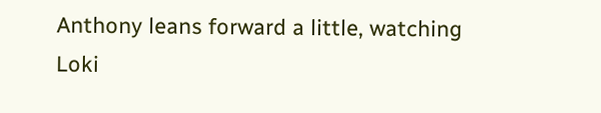Anthony leans forward a little, watching Loki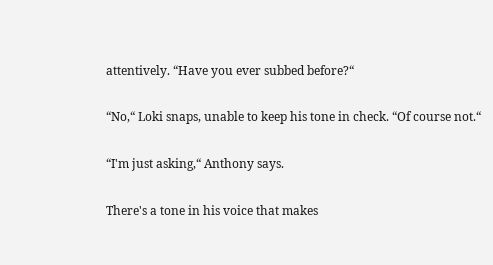attentively. “Have you ever subbed before?“

“No,“ Loki snaps, unable to keep his tone in check. “Of course not.“

“I'm just asking,“ Anthony says.

There's a tone in his voice that makes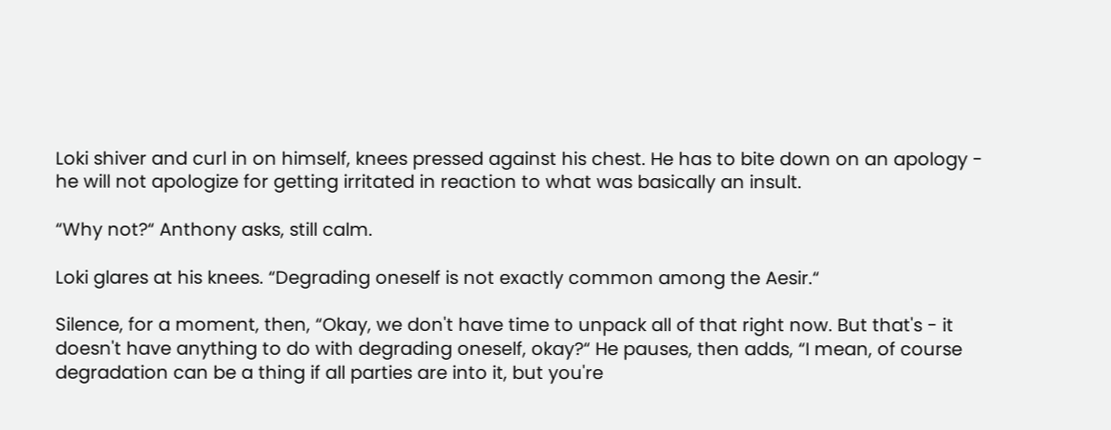Loki shiver and curl in on himself, knees pressed against his chest. He has to bite down on an apology - he will not apologize for getting irritated in reaction to what was basically an insult.

“Why not?“ Anthony asks, still calm.

Loki glares at his knees. “Degrading oneself is not exactly common among the Aesir.“

Silence, for a moment, then, “Okay, we don't have time to unpack all of that right now. But that's - it doesn't have anything to do with degrading oneself, okay?“ He pauses, then adds, “I mean, of course degradation can be a thing if all parties are into it, but you're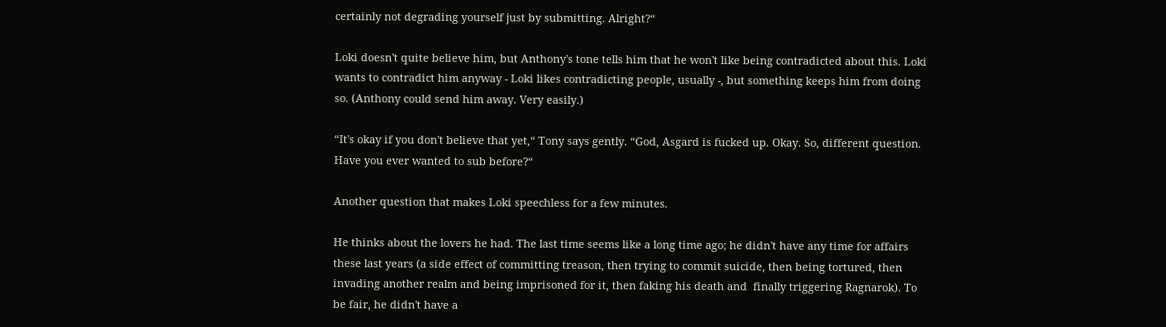certainly not degrading yourself just by submitting. Alright?“

Loki doesn't quite believe him, but Anthony's tone tells him that he won't like being contradicted about this. Loki wants to contradict him anyway - Loki likes contradicting people, usually -, but something keeps him from doing so. (Anthony could send him away. Very easily.)

“It's okay if you don't believe that yet,“ Tony says gently. “God, Asgard is fucked up. Okay. So, different question. Have you ever wanted to sub before?“

Another question that makes Loki speechless for a few minutes.

He thinks about the lovers he had. The last time seems like a long time ago; he didn't have any time for affairs these last years (a side effect of committing treason, then trying to commit suicide, then being tortured, then invading another realm and being imprisoned for it, then faking his death and  finally triggering Ragnarok). To be fair, he didn't have a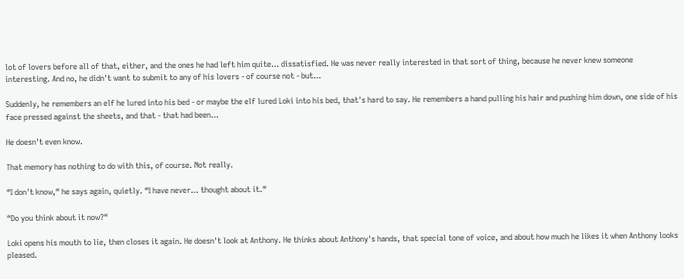lot of lovers before all of that, either, and the ones he had left him quite… dissatisfied. He was never really interested in that sort of thing, because he never knew someone interesting. And no, he didn't want to submit to any of his lovers - of course not - but…

Suddenly, he remembers an elf he lured into his bed - or maybe the elf lured Loki into his bed, that's hard to say. He remembers a hand pulling his hair and pushing him down, one side of his face pressed against the sheets, and that - that had been…

He doesn't even know.

That memory has nothing to do with this, of course. Not really.

“I don't know,“ he says again, quietly. “I have never… thought about it.“

“Do you think about it now?“

Loki opens his mouth to lie, then closes it again. He doesn't look at Anthony. He thinks about Anthony's hands, that special tone of voice, and about how much he likes it when Anthony looks pleased.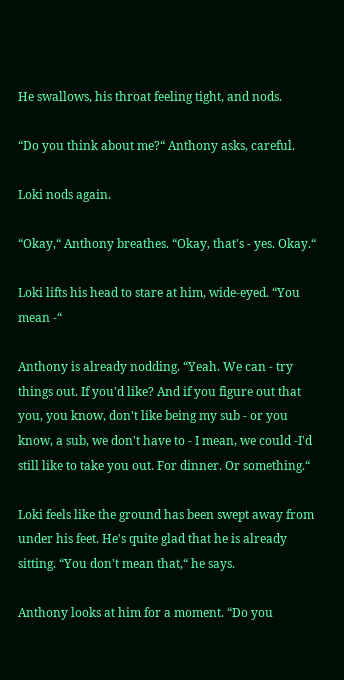He swallows, his throat feeling tight, and nods.

“Do you think about me?“ Anthony asks, careful.

Loki nods again.

“Okay,“ Anthony breathes. “Okay, that's - yes. Okay.“

Loki lifts his head to stare at him, wide-eyed. “You mean -“

Anthony is already nodding. “Yeah. We can - try things out. If you'd like? And if you figure out that you, you know, don't like being my sub - or you know, a sub, we don't have to - I mean, we could -I'd still like to take you out. For dinner. Or something.“

Loki feels like the ground has been swept away from under his feet. He's quite glad that he is already sitting. “You don't mean that,“ he says.

Anthony looks at him for a moment. “Do you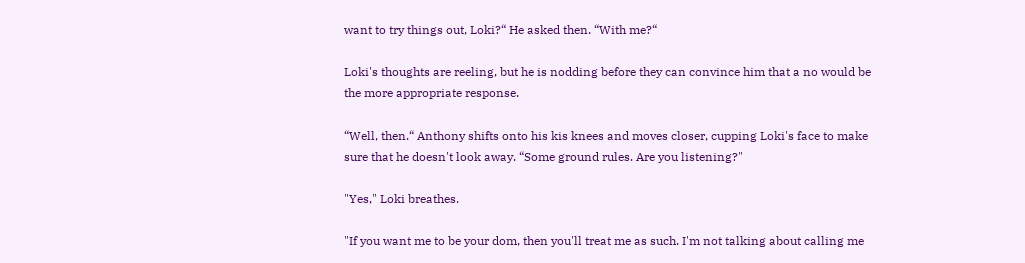want to try things out, Loki?“ He asked then. “With me?“

Loki's thoughts are reeling, but he is nodding before they can convince him that a no would be the more appropriate response.

“Well, then.“ Anthony shifts onto his kis knees and moves closer, cupping Loki's face to make sure that he doesn't look away. “Some ground rules. Are you listening?"

"Yes," Loki breathes.

"If you want me to be your dom, then you'll treat me as such. I'm not talking about calling me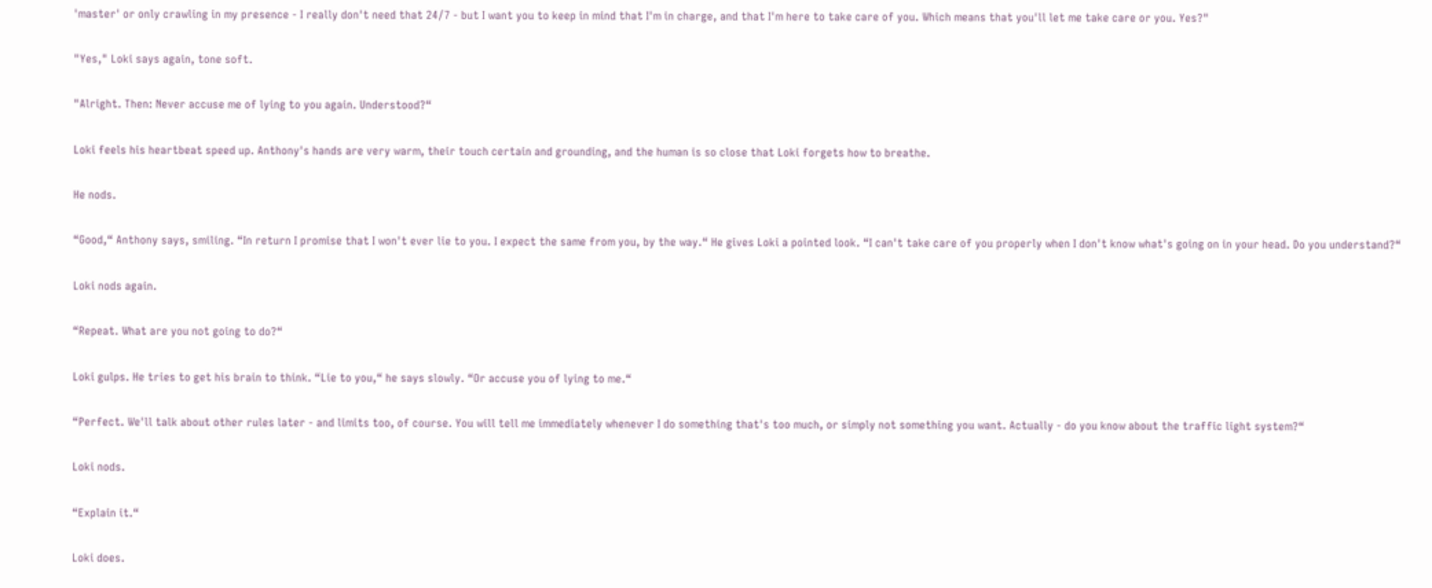'master' or only crawling in my presence - I really don't need that 24/7 - but I want you to keep in mind that I'm in charge, and that I'm here to take care of you. Which means that you'll let me take care or you. Yes?"

"Yes," Loki says again, tone soft.

"Alright. Then: Never accuse me of lying to you again. Understood?“

Loki feels his heartbeat speed up. Anthony's hands are very warm, their touch certain and grounding, and the human is so close that Loki forgets how to breathe.

He nods.

“Good,“ Anthony says, smiling. “In return I promise that I won't ever lie to you. I expect the same from you, by the way.“ He gives Loki a pointed look. “I can't take care of you properly when I don't know what's going on in your head. Do you understand?“

Loki nods again.

“Repeat. What are you not going to do?“

Loki gulps. He tries to get his brain to think. “Lie to you,“ he says slowly. “Or accuse you of lying to me.“

“Perfect. We'll talk about other rules later - and limits too, of course. You will tell me immediately whenever I do something that's too much, or simply not something you want. Actually - do you know about the traffic light system?“

Loki nods.

“Explain it.“

Loki does.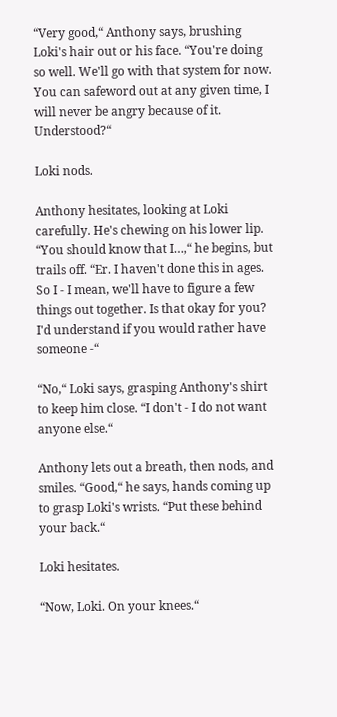“Very good,“ Anthony says, brushing Loki's hair out or his face. “You're doing so well. We'll go with that system for now. You can safeword out at any given time, I will never be angry because of it. Understood?“

Loki nods.

Anthony hesitates, looking at Loki carefully. He's chewing on his lower lip. “You should know that I…,“ he begins, but trails off. “Er. I haven't done this in ages. So I - I mean, we'll have to figure a few things out together. Is that okay for you? I'd understand if you would rather have someone -“

“No,“ Loki says, grasping Anthony's shirt to keep him close. “I don't - I do not want anyone else.“

Anthony lets out a breath, then nods, and smiles. “Good,“ he says, hands coming up to grasp Loki's wrists. “Put these behind your back.“

Loki hesitates.

“Now, Loki. On your knees.“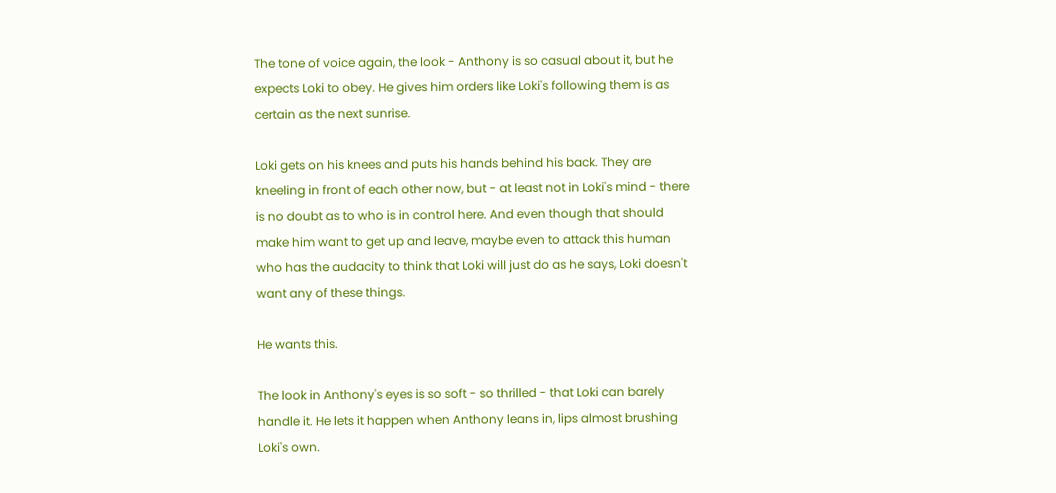The tone of voice again, the look - Anthony is so casual about it, but he expects Loki to obey. He gives him orders like Loki's following them is as certain as the next sunrise.

Loki gets on his knees and puts his hands behind his back. They are kneeling in front of each other now, but - at least not in Loki's mind - there is no doubt as to who is in control here. And even though that should make him want to get up and leave, maybe even to attack this human who has the audacity to think that Loki will just do as he says, Loki doesn't want any of these things.

He wants this.

The look in Anthony's eyes is so soft - so thrilled - that Loki can barely handle it. He lets it happen when Anthony leans in, lips almost brushing Loki's own.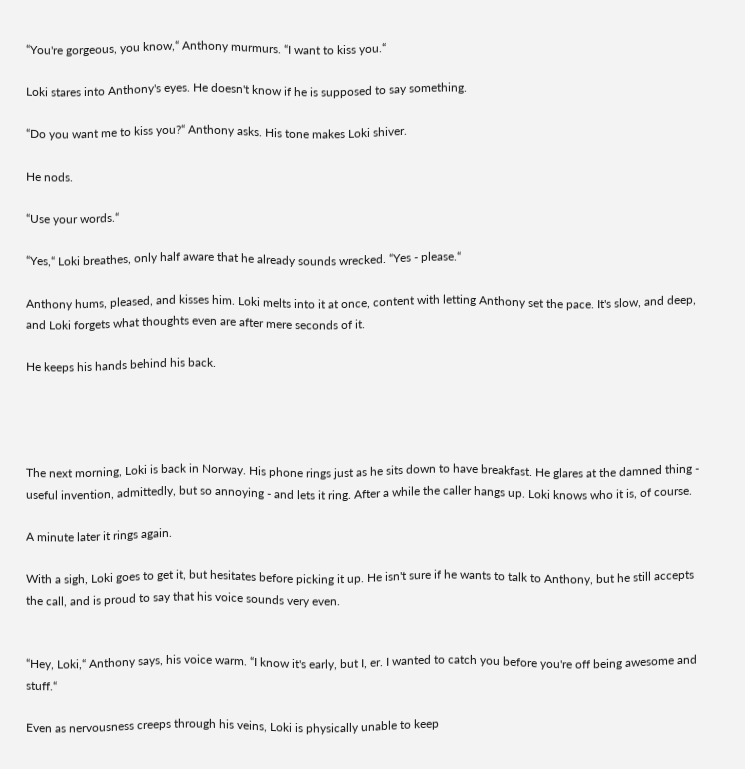“You're gorgeous, you know,“ Anthony murmurs. “I want to kiss you.“

Loki stares into Anthony's eyes. He doesn't know if he is supposed to say something.

“Do you want me to kiss you?“ Anthony asks. His tone makes Loki shiver.

He nods.

“Use your words.“

“Yes,“ Loki breathes, only half aware that he already sounds wrecked. “Yes - please.“

Anthony hums, pleased, and kisses him. Loki melts into it at once, content with letting Anthony set the pace. It's slow, and deep, and Loki forgets what thoughts even are after mere seconds of it.

He keeps his hands behind his back.




The next morning, Loki is back in Norway. His phone rings just as he sits down to have breakfast. He glares at the damned thing - useful invention, admittedly, but so annoying - and lets it ring. After a while the caller hangs up. Loki knows who it is, of course.

A minute later it rings again.

With a sigh, Loki goes to get it, but hesitates before picking it up. He isn't sure if he wants to talk to Anthony, but he still accepts the call, and is proud to say that his voice sounds very even.


“Hey, Loki,“ Anthony says, his voice warm. “I know it's early, but I, er. I wanted to catch you before you're off being awesome and stuff.“

Even as nervousness creeps through his veins, Loki is physically unable to keep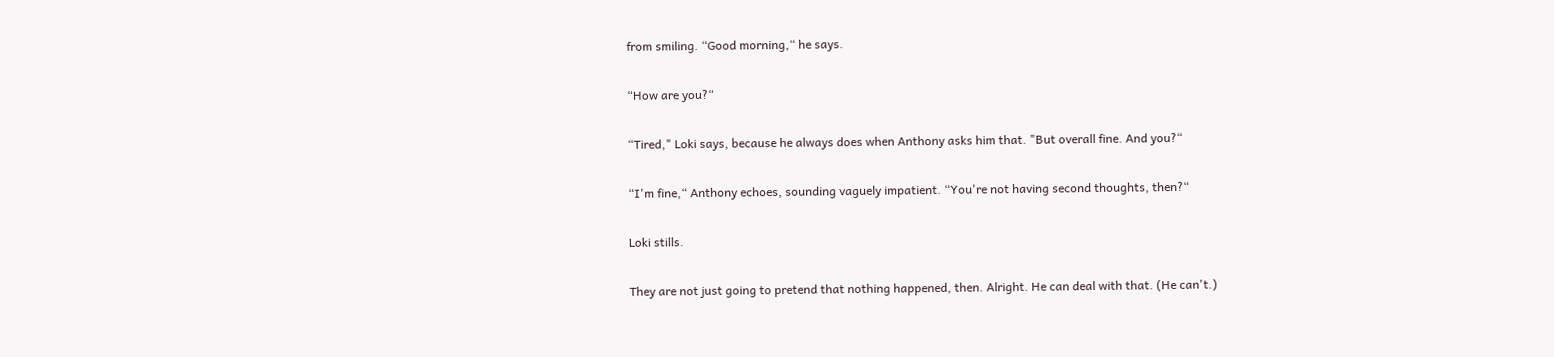from smiling. “Good morning,“ he says.

“How are you?“

“Tired," Loki says, because he always does when Anthony asks him that. "But overall fine. And you?“

“I'm fine,“ Anthony echoes, sounding vaguely impatient. “You're not having second thoughts, then?“

Loki stills.

They are not just going to pretend that nothing happened, then. Alright. He can deal with that. (He can't.)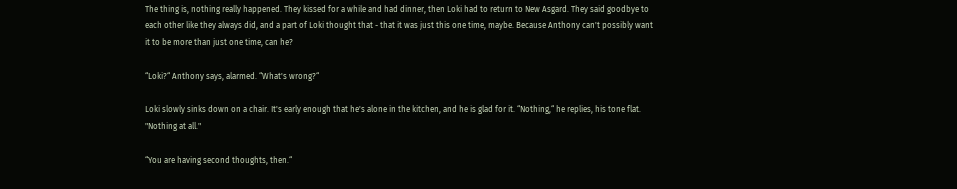The thing is, nothing really happened. They kissed for a while and had dinner, then Loki had to return to New Asgard. They said goodbye to each other like they always did, and a part of Loki thought that - that it was just this one time, maybe. Because Anthony can't possibly want it to be more than just one time, can he?

“Loki?“ Anthony says, alarmed. “What's wrong?“

Loki slowly sinks down on a chair. It's early enough that he's alone in the kitchen, and he is glad for it. “Nothing,“ he replies, his tone flat. "Nothing at all."

“You are having second thoughts, then.“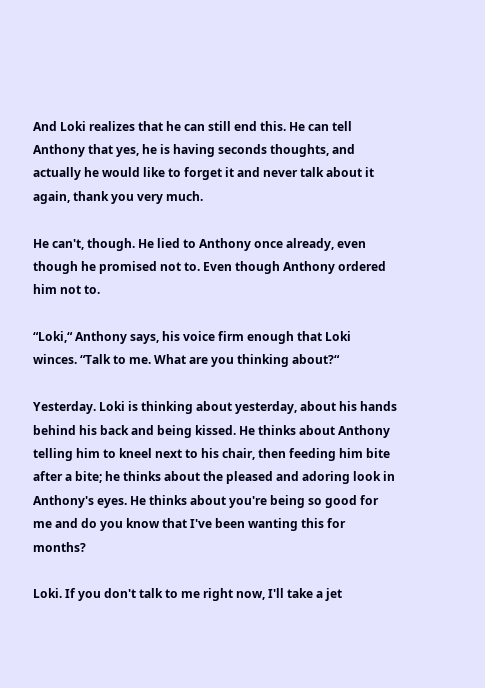And Loki realizes that he can still end this. He can tell Anthony that yes, he is having seconds thoughts, and actually he would like to forget it and never talk about it again, thank you very much.

He can't, though. He lied to Anthony once already, even though he promised not to. Even though Anthony ordered him not to.

“Loki,“ Anthony says, his voice firm enough that Loki winces. “Talk to me. What are you thinking about?“

Yesterday. Loki is thinking about yesterday, about his hands behind his back and being kissed. He thinks about Anthony telling him to kneel next to his chair, then feeding him bite after a bite; he thinks about the pleased and adoring look in Anthony's eyes. He thinks about you're being so good for me and do you know that I've been wanting this for months?

Loki. If you don't talk to me right now, I'll take a jet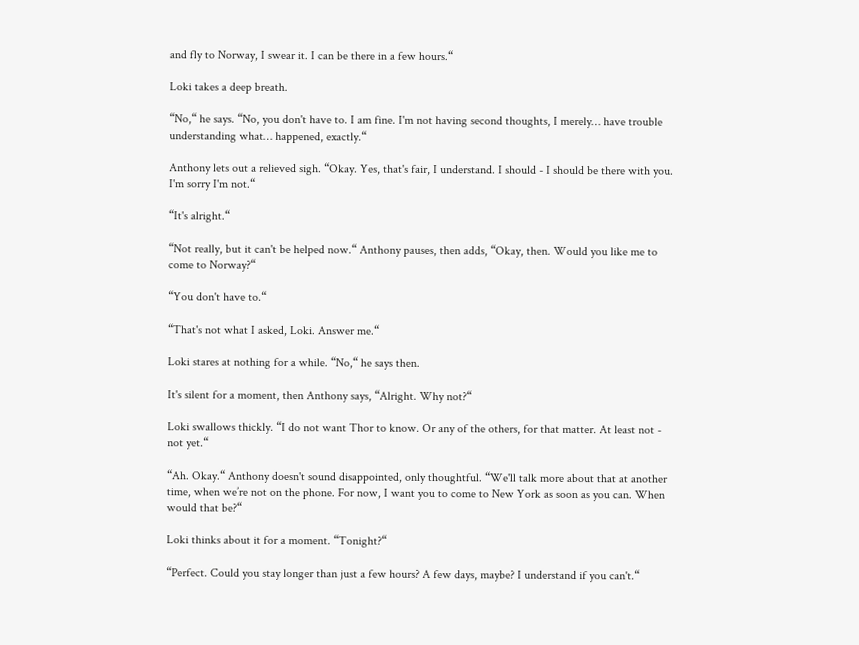and fly to Norway, I swear it. I can be there in a few hours.“

Loki takes a deep breath.

“No,“ he says. “No, you don't have to. I am fine. I'm not having second thoughts, I merely… have trouble understanding what… happened, exactly.“

Anthony lets out a relieved sigh. “Okay. Yes, that's fair, I understand. I should - I should be there with you. I'm sorry I'm not.“

“It's alright.“

“Not really, but it can't be helped now.“ Anthony pauses, then adds, “Okay, then. Would you like me to come to Norway?“

“You don't have to.“

“That's not what I asked, Loki. Answer me.“

Loki stares at nothing for a while. “No,“ he says then.

It's silent for a moment, then Anthony says, “Alright. Why not?“

Loki swallows thickly. “I do not want Thor to know. Or any of the others, for that matter. At least not - not yet.“

“Ah. Okay.“ Anthony doesn't sound disappointed, only thoughtful. “We'll talk more about that at another time, when we’re not on the phone. For now, I want you to come to New York as soon as you can. When would that be?“

Loki thinks about it for a moment. “Tonight?“

“Perfect. Could you stay longer than just a few hours? A few days, maybe? I understand if you can't.“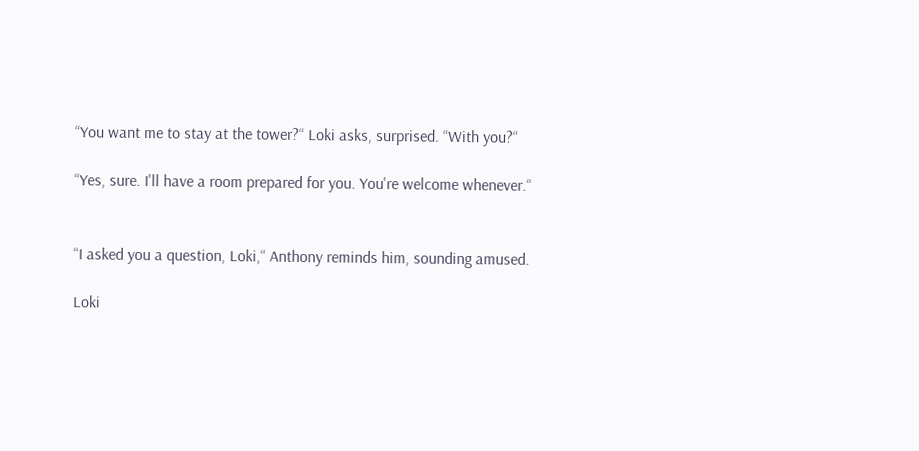“You want me to stay at the tower?“ Loki asks, surprised. “With you?“

“Yes, sure. I'll have a room prepared for you. You're welcome whenever.“


“I asked you a question, Loki,“ Anthony reminds him, sounding amused.

Loki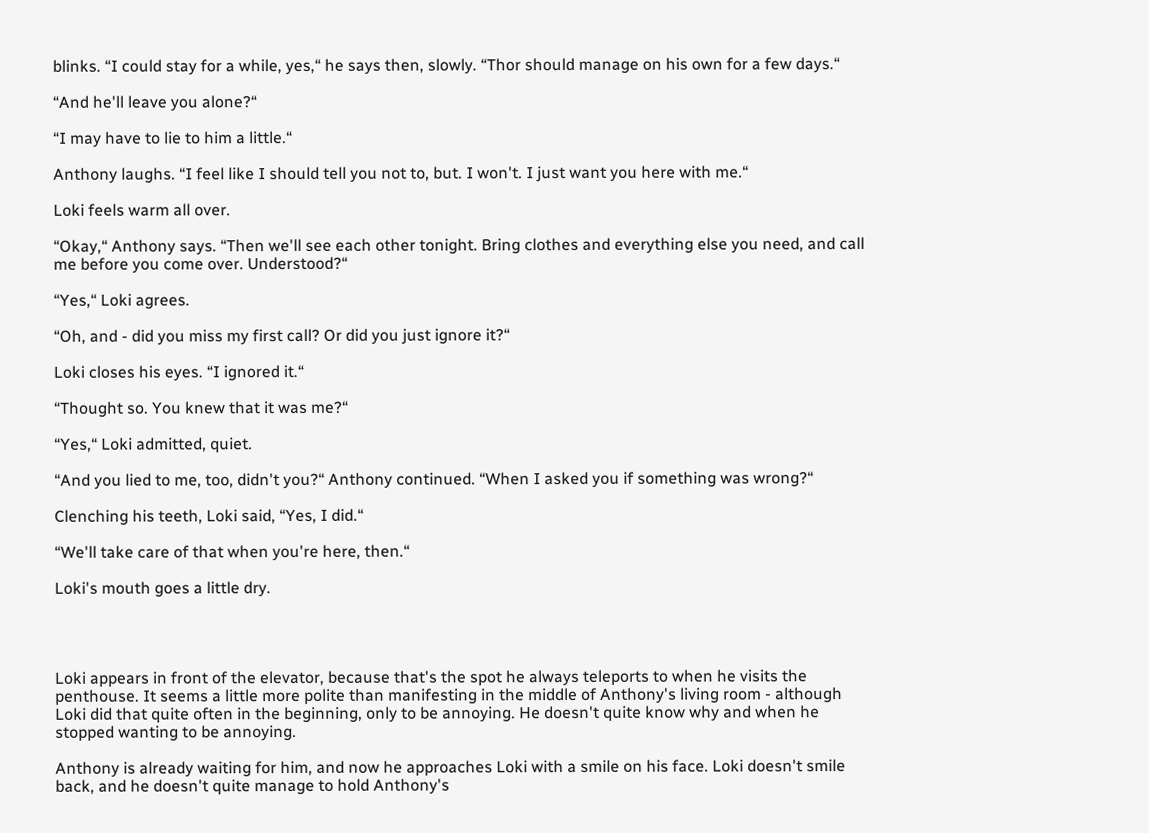blinks. “I could stay for a while, yes,“ he says then, slowly. “Thor should manage on his own for a few days.“

“And he'll leave you alone?“

“I may have to lie to him a little.“

Anthony laughs. “I feel like I should tell you not to, but. I won't. I just want you here with me.“

Loki feels warm all over.

“Okay,“ Anthony says. “Then we'll see each other tonight. Bring clothes and everything else you need, and call me before you come over. Understood?“

“Yes,“ Loki agrees.

“Oh, and - did you miss my first call? Or did you just ignore it?“

Loki closes his eyes. “I ignored it.“

“Thought so. You knew that it was me?“

“Yes,“ Loki admitted, quiet.

“And you lied to me, too, didn't you?“ Anthony continued. “When I asked you if something was wrong?“

Clenching his teeth, Loki said, “Yes, I did.“

“We'll take care of that when you're here, then.“

Loki's mouth goes a little dry.




Loki appears in front of the elevator, because that's the spot he always teleports to when he visits the penthouse. It seems a little more polite than manifesting in the middle of Anthony's living room - although Loki did that quite often in the beginning, only to be annoying. He doesn't quite know why and when he stopped wanting to be annoying.

Anthony is already waiting for him, and now he approaches Loki with a smile on his face. Loki doesn't smile back, and he doesn't quite manage to hold Anthony's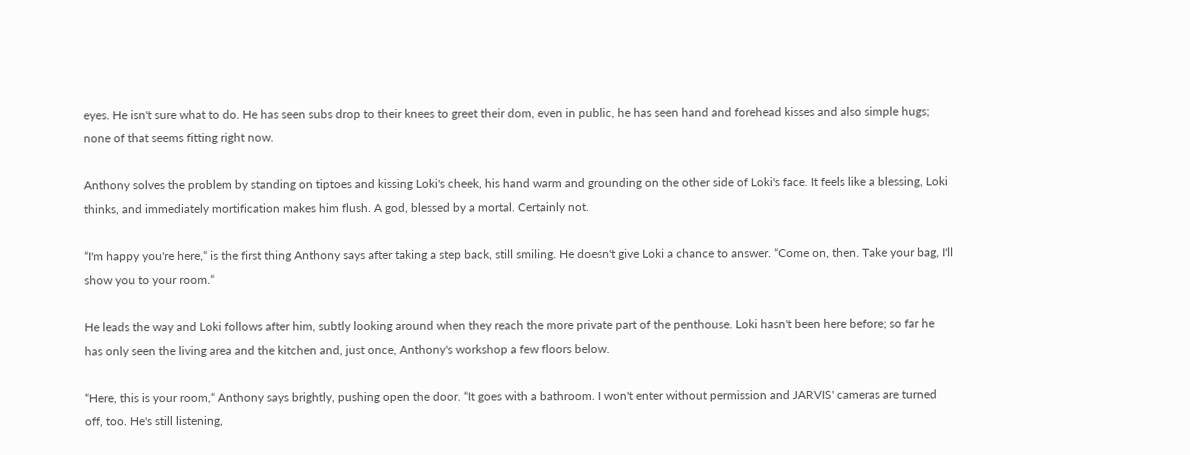eyes. He isn't sure what to do. He has seen subs drop to their knees to greet their dom, even in public, he has seen hand and forehead kisses and also simple hugs; none of that seems fitting right now.

Anthony solves the problem by standing on tiptoes and kissing Loki's cheek, his hand warm and grounding on the other side of Loki's face. It feels like a blessing, Loki thinks, and immediately mortification makes him flush. A god, blessed by a mortal. Certainly not.

“I'm happy you're here,“ is the first thing Anthony says after taking a step back, still smiling. He doesn't give Loki a chance to answer. “Come on, then. Take your bag, I'll show you to your room.“

He leads the way and Loki follows after him, subtly looking around when they reach the more private part of the penthouse. Loki hasn't been here before; so far he has only seen the living area and the kitchen and, just once, Anthony's workshop a few floors below.

“Here, this is your room,“ Anthony says brightly, pushing open the door. “It goes with a bathroom. I won't enter without permission and JARVIS' cameras are turned off, too. He's still listening,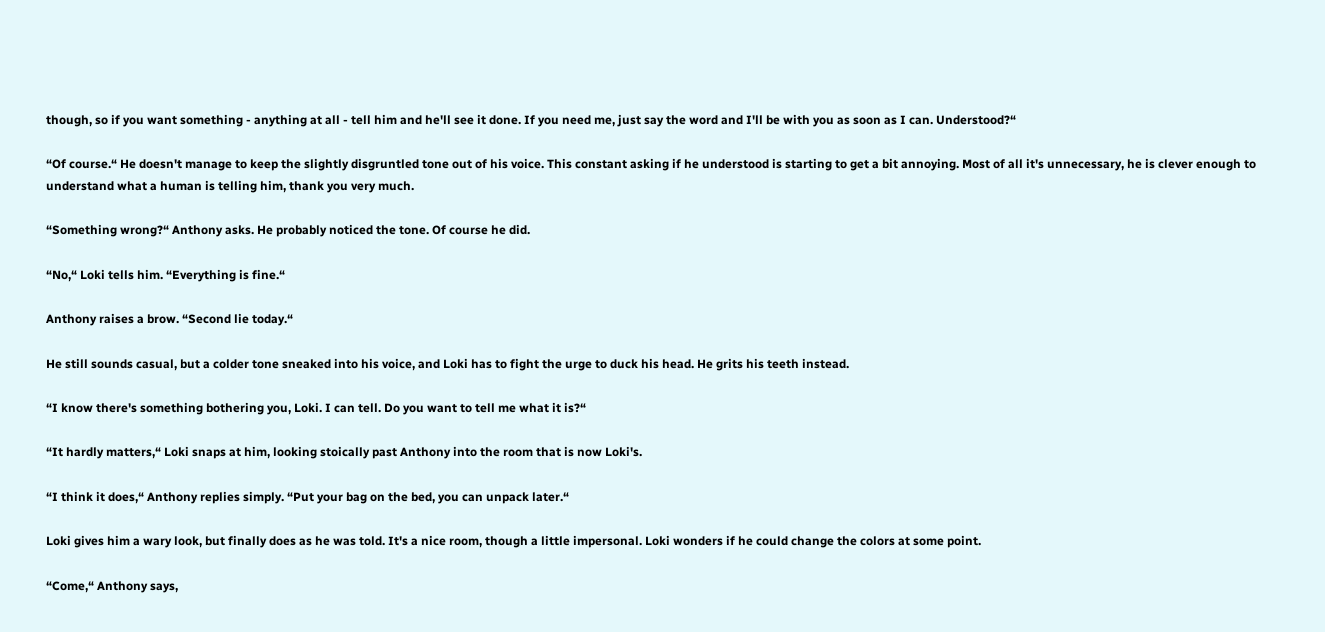though, so if you want something - anything at all - tell him and he'll see it done. If you need me, just say the word and I'll be with you as soon as I can. Understood?“

“Of course.“ He doesn't manage to keep the slightly disgruntled tone out of his voice. This constant asking if he understood is starting to get a bit annoying. Most of all it's unnecessary, he is clever enough to understand what a human is telling him, thank you very much.

“Something wrong?“ Anthony asks. He probably noticed the tone. Of course he did.

“No,“ Loki tells him. “Everything is fine.“

Anthony raises a brow. “Second lie today.“

He still sounds casual, but a colder tone sneaked into his voice, and Loki has to fight the urge to duck his head. He grits his teeth instead.

“I know there's something bothering you, Loki. I can tell. Do you want to tell me what it is?“

“It hardly matters,“ Loki snaps at him, looking stoically past Anthony into the room that is now Loki's.

“I think it does,“ Anthony replies simply. “Put your bag on the bed, you can unpack later.“

Loki gives him a wary look, but finally does as he was told. It's a nice room, though a little impersonal. Loki wonders if he could change the colors at some point.

“Come,“ Anthony says,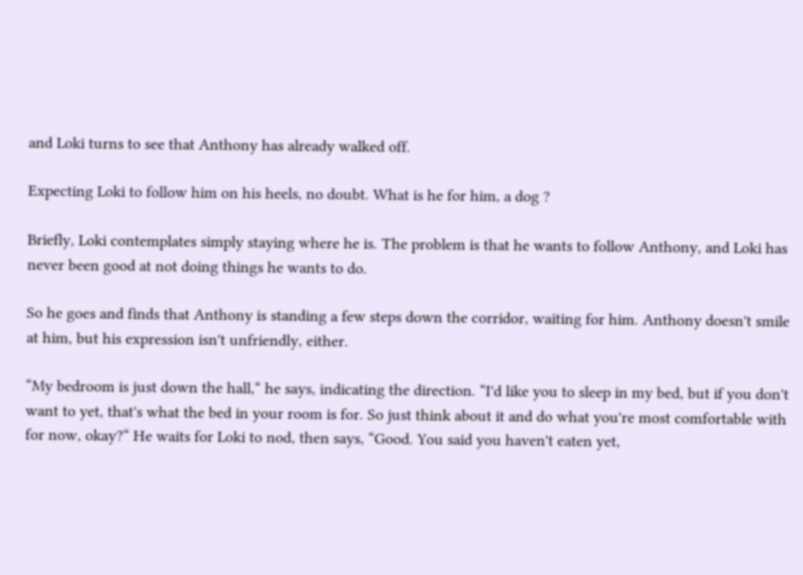and Loki turns to see that Anthony has already walked off.

Expecting Loki to follow him on his heels, no doubt. What is he for him, a dog ?

Briefly, Loki contemplates simply staying where he is. The problem is that he wants to follow Anthony, and Loki has never been good at not doing things he wants to do.

So he goes and finds that Anthony is standing a few steps down the corridor, waiting for him. Anthony doesn't smile at him, but his expression isn't unfriendly, either.

“My bedroom is just down the hall,“ he says, indicating the direction. “I'd like you to sleep in my bed, but if you don't want to yet, that's what the bed in your room is for. So just think about it and do what you're most comfortable with for now, okay?“ He waits for Loki to nod, then says, “Good. You said you haven't eaten yet,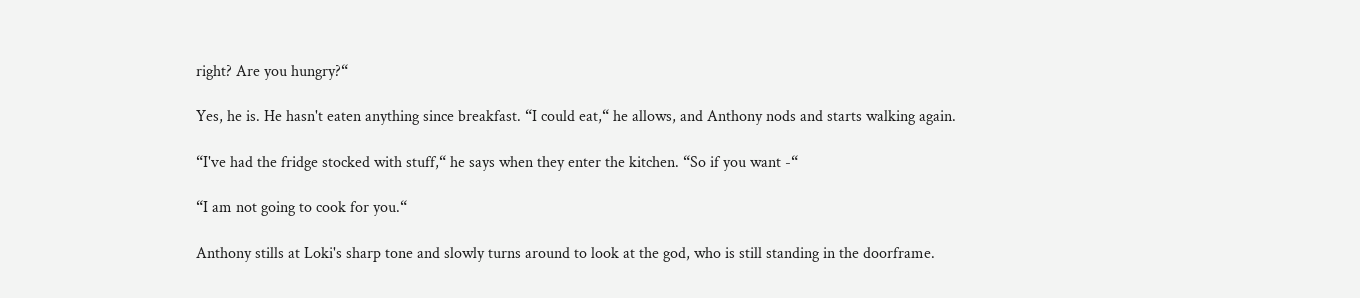right? Are you hungry?“

Yes, he is. He hasn't eaten anything since breakfast. “I could eat,“ he allows, and Anthony nods and starts walking again.

“I've had the fridge stocked with stuff,“ he says when they enter the kitchen. “So if you want -“

“I am not going to cook for you.“

Anthony stills at Loki's sharp tone and slowly turns around to look at the god, who is still standing in the doorframe.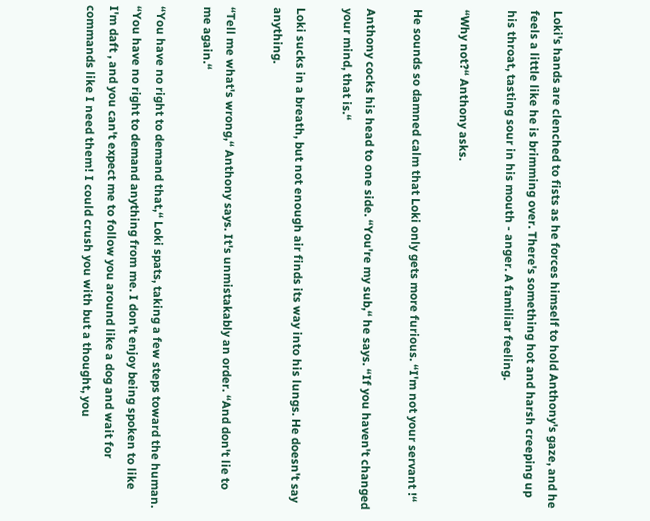Loki's hands are clenched to fists as he forces himself to hold Anthony's gaze, and he feels a little like he is brimming over. There's something hot and harsh creeping up his throat, tasting sour in his mouth - anger. A familiar feeling.

“Why not?“ Anthony asks.

He sounds so damned calm that Loki only gets more furious. “I'm not your servant !“

Anthony cocks his head to one side. “You're my sub,“ he says. “If you haven't changed your mind, that is.“

Loki sucks in a breath, but not enough air finds its way into his lungs. He doesn't say anything.

“Tell me what's wrong,“ Anthony says. It's unmistakably an order. “And don't lie to me again.“

“You have no right to demand that,“ Loki spats, taking a few steps toward the human. “You have no right to demand anything from me. I don't enjoy being spoken to like I'm daft , and you can't expect me to follow you around like a dog and wait for commands like I need them! I could crush you with but a thought, you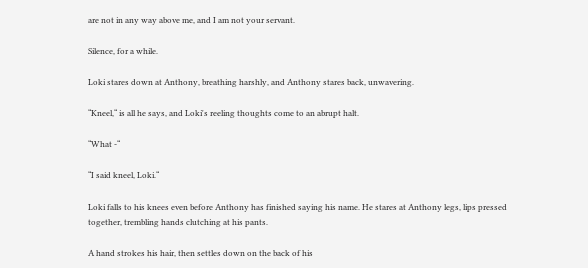are not in any way above me, and I am not your servant.

Silence, for a while.

Loki stares down at Anthony, breathing harshly, and Anthony stares back, unwavering.

“Kneel,“ is all he says, and Loki's reeling thoughts come to an abrupt halt.

“What -“

“I said kneel, Loki.“

Loki falls to his knees even before Anthony has finished saying his name. He stares at Anthony legs, lips pressed together, trembling hands clutching at his pants.

A hand strokes his hair, then settles down on the back of his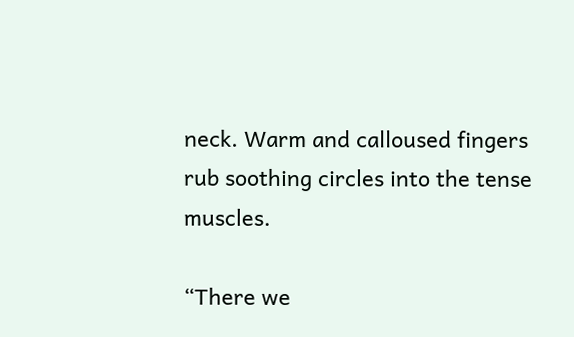neck. Warm and calloused fingers rub soothing circles into the tense muscles.

“There we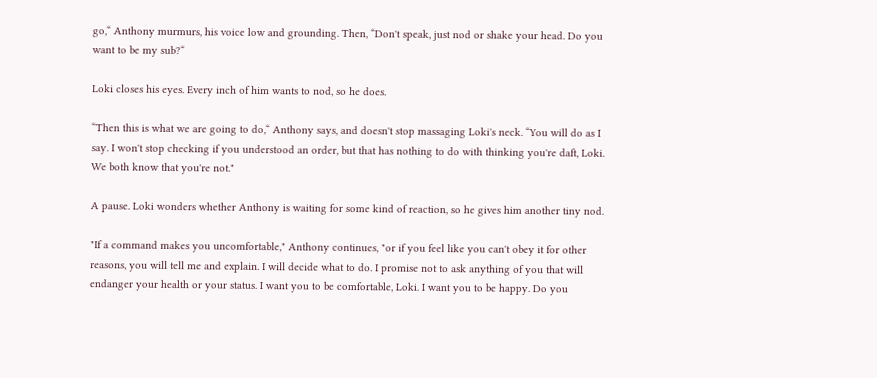go,“ Anthony murmurs, his voice low and grounding. Then, “Don't speak, just nod or shake your head. Do you want to be my sub?“

Loki closes his eyes. Every inch of him wants to nod, so he does.

“Then this is what we are going to do,“ Anthony says, and doesn't stop massaging Loki's neck. “You will do as I say. I won't stop checking if you understood an order, but that has nothing to do with thinking you're daft, Loki. We both know that you're not."

A pause. Loki wonders whether Anthony is waiting for some kind of reaction, so he gives him another tiny nod.

"If a command makes you uncomfortable," Anthony continues, "or if you feel like you can't obey it for other reasons, you will tell me and explain. I will decide what to do. I promise not to ask anything of you that will endanger your health or your status. I want you to be comfortable, Loki. I want you to be happy. Do you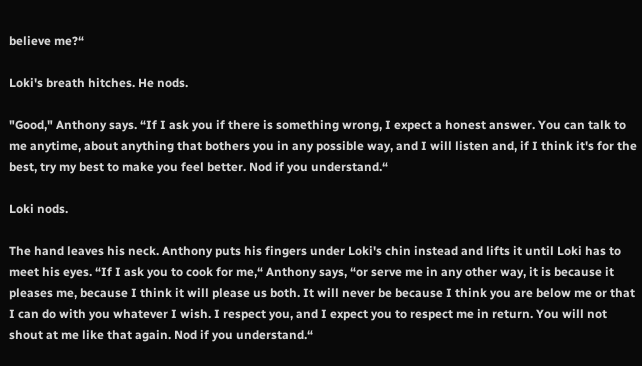believe me?“

Loki's breath hitches. He nods.

"Good," Anthony says. “If I ask you if there is something wrong, I expect a honest answer. You can talk to me anytime, about anything that bothers you in any possible way, and I will listen and, if I think it's for the best, try my best to make you feel better. Nod if you understand.“

Loki nods.

The hand leaves his neck. Anthony puts his fingers under Loki's chin instead and lifts it until Loki has to meet his eyes. “If I ask you to cook for me,“ Anthony says, “or serve me in any other way, it is because it pleases me, because I think it will please us both. It will never be because I think you are below me or that I can do with you whatever I wish. I respect you, and I expect you to respect me in return. You will not shout at me like that again. Nod if you understand.“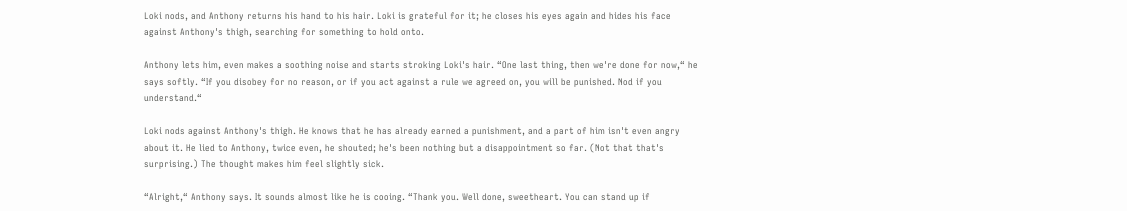Loki nods, and Anthony returns his hand to his hair. Loki is grateful for it; he closes his eyes again and hides his face against Anthony's thigh, searching for something to hold onto.

Anthony lets him, even makes a soothing noise and starts stroking Loki's hair. “One last thing, then we're done for now,“ he says softly. “If you disobey for no reason, or if you act against a rule we agreed on, you will be punished. Nod if you understand.“

Loki nods against Anthony's thigh. He knows that he has already earned a punishment, and a part of him isn't even angry about it. He lied to Anthony, twice even, he shouted; he's been nothing but a disappointment so far. (Not that that's surprising.) The thought makes him feel slightly sick.

“Alright,“ Anthony says. It sounds almost like he is cooing. “Thank you. Well done, sweetheart. You can stand up if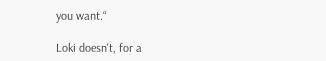you want.“

Loki doesn't, for a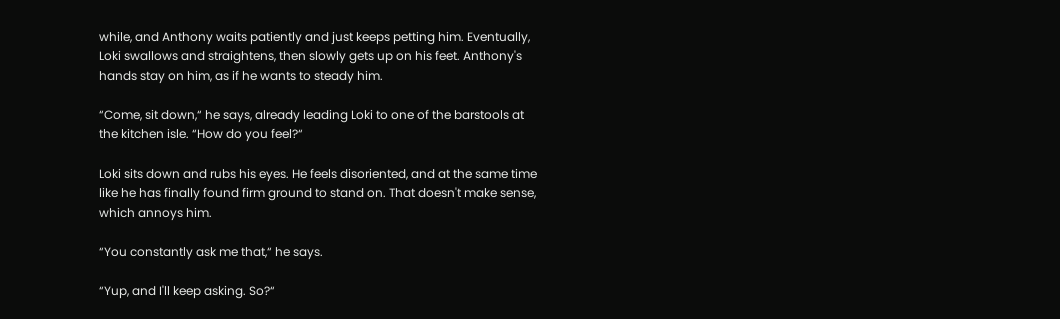while, and Anthony waits patiently and just keeps petting him. Eventually, Loki swallows and straightens, then slowly gets up on his feet. Anthony's hands stay on him, as if he wants to steady him.

“Come, sit down,“ he says, already leading Loki to one of the barstools at the kitchen isle. “How do you feel?“

Loki sits down and rubs his eyes. He feels disoriented, and at the same time like he has finally found firm ground to stand on. That doesn't make sense, which annoys him.

“You constantly ask me that,“ he says.

“Yup, and I'll keep asking. So?“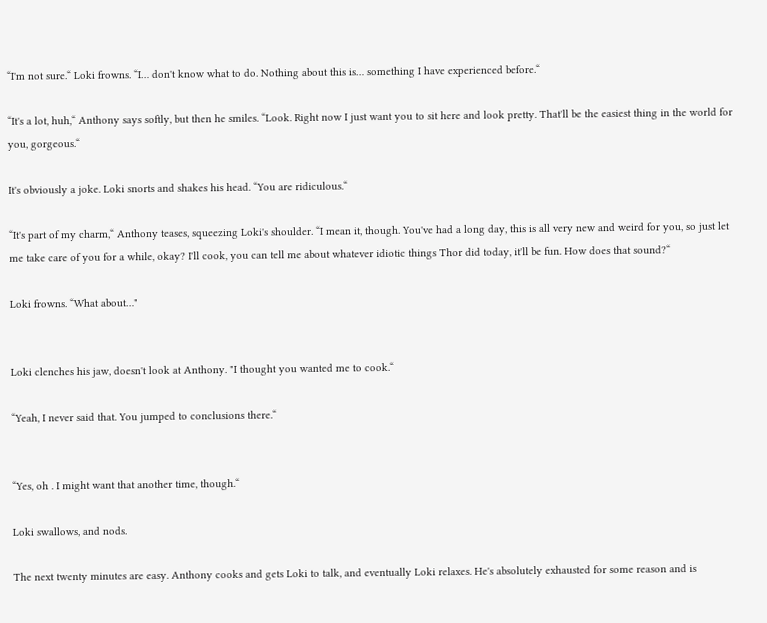“I'm not sure.“ Loki frowns. “I… don't know what to do. Nothing about this is… something I have experienced before.“

“It's a lot, huh,“ Anthony says softly, but then he smiles. “Look. Right now I just want you to sit here and look pretty. That'll be the easiest thing in the world for you, gorgeous.“

It's obviously a joke. Loki snorts and shakes his head. “You are ridiculous.“

“It's part of my charm,“ Anthony teases, squeezing Loki's shoulder. “I mean it, though. You've had a long day, this is all very new and weird for you, so just let me take care of you for a while, okay? I'll cook, you can tell me about whatever idiotic things Thor did today, it'll be fun. How does that sound?“

Loki frowns. “What about…"


Loki clenches his jaw, doesn't look at Anthony. "I thought you wanted me to cook.“

“Yeah, I never said that. You jumped to conclusions there.“


“Yes, oh . I might want that another time, though.“

Loki swallows, and nods.

The next twenty minutes are easy. Anthony cooks and gets Loki to talk, and eventually Loki relaxes. He's absolutely exhausted for some reason and is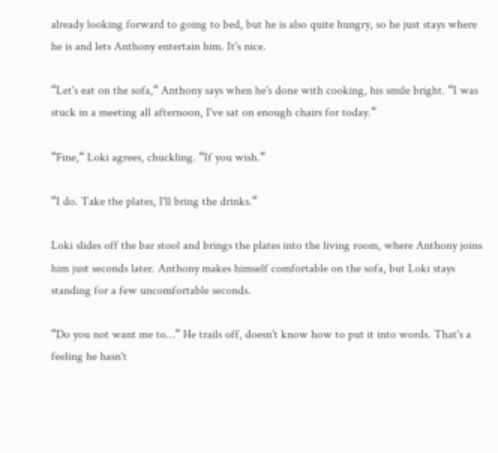already looking forward to going to bed, but he is also quite hungry, so he just stays where he is and lets Anthony entertain him. It's nice.

“Let's eat on the sofa,“ Anthony says when he's done with cooking, his smile bright. “I was stuck in a meeting all afternoon, I've sat on enough chairs for today.“

“Fine,“ Loki agrees, chuckling. “If you wish.“

“I do. Take the plates, I'll bring the drinks.“

Loki slides off the bar stool and brings the plates into the living room, where Anthony joins him just seconds later. Anthony makes himself comfortable on the sofa, but Loki stays standing for a few uncomfortable seconds.

“Do you not want me to…“ He trails off, doesn't know how to put it into words. That's a feeling he hasn't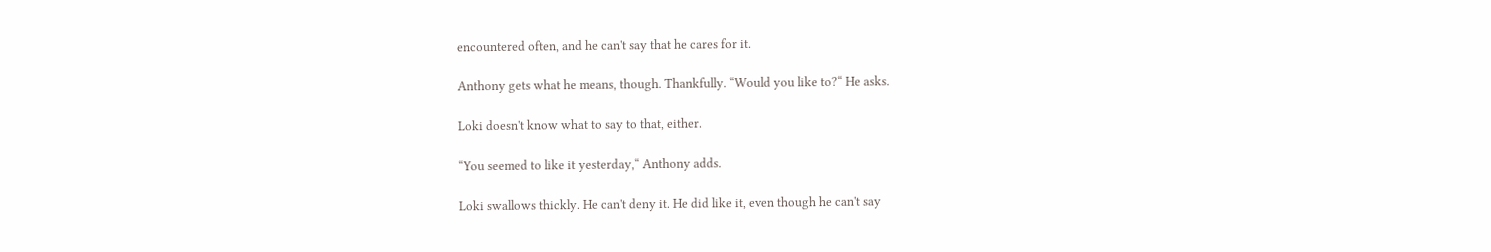encountered often, and he can't say that he cares for it.

Anthony gets what he means, though. Thankfully. “Would you like to?“ He asks.

Loki doesn't know what to say to that, either.

“You seemed to like it yesterday,“ Anthony adds.

Loki swallows thickly. He can't deny it. He did like it, even though he can't say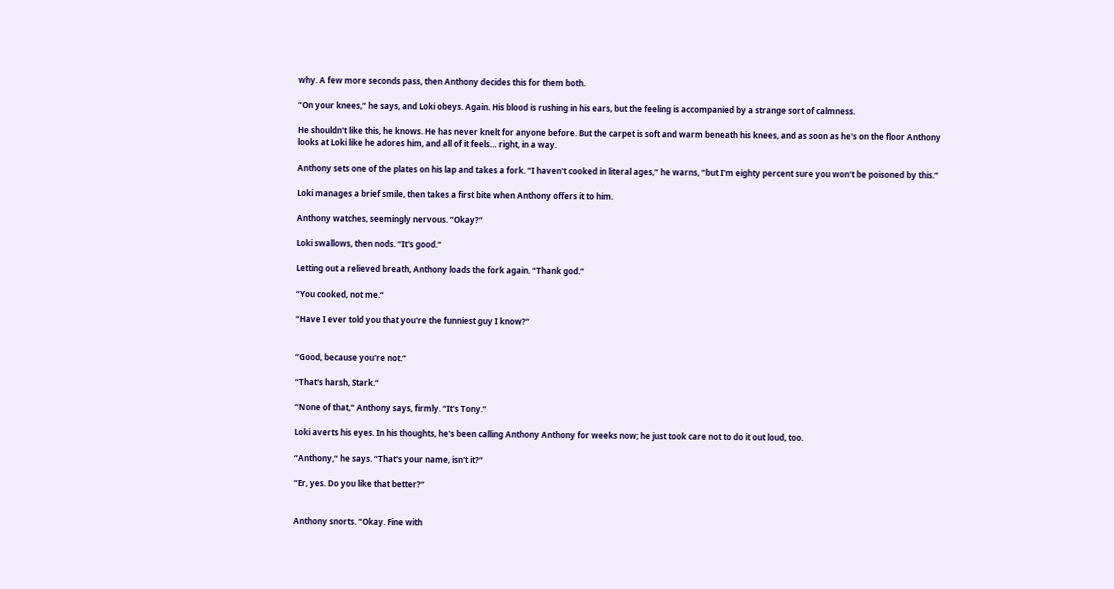why. A few more seconds pass, then Anthony decides this for them both.

“On your knees,“ he says, and Loki obeys. Again. His blood is rushing in his ears, but the feeling is accompanied by a strange sort of calmness.

He shouldn't like this, he knows. He has never knelt for anyone before. But the carpet is soft and warm beneath his knees, and as soon as he's on the floor Anthony looks at Loki like he adores him, and all of it feels… right, in a way.

Anthony sets one of the plates on his lap and takes a fork. “I haven't cooked in literal ages,“ he warns, “but I'm eighty percent sure you won't be poisoned by this.“

Loki manages a brief smile, then takes a first bite when Anthony offers it to him.

Anthony watches, seemingly nervous. “Okay?“

Loki swallows, then nods. “It's good.“

Letting out a relieved breath, Anthony loads the fork again. “Thank god.“

“You cooked, not me.“

“Have I ever told you that you're the funniest guy I know?“


“Good, because you're not.“

“That's harsh, Stark.“

“None of that,“ Anthony says, firmly. “It's Tony.“

Loki averts his eyes. In his thoughts, he's been calling Anthony Anthony for weeks now; he just took care not to do it out loud, too.

“Anthony,“ he says. “That's your name, isn't it?“

“Er, yes. Do you like that better?“


Anthony snorts. “Okay. Fine with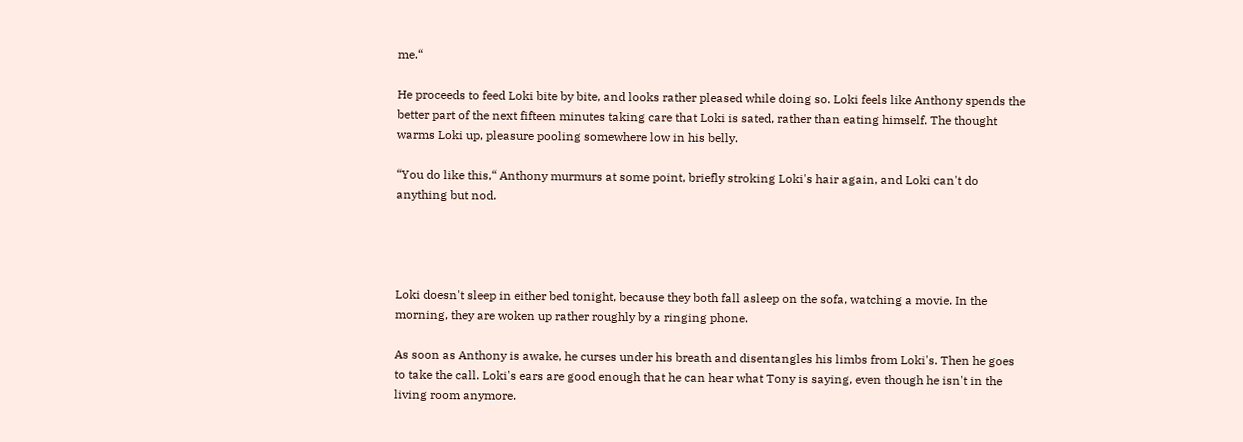me.“

He proceeds to feed Loki bite by bite, and looks rather pleased while doing so. Loki feels like Anthony spends the better part of the next fifteen minutes taking care that Loki is sated, rather than eating himself. The thought warms Loki up, pleasure pooling somewhere low in his belly.

“You do like this,“ Anthony murmurs at some point, briefly stroking Loki's hair again, and Loki can't do anything but nod.




Loki doesn't sleep in either bed tonight, because they both fall asleep on the sofa, watching a movie. In the morning, they are woken up rather roughly by a ringing phone.

As soon as Anthony is awake, he curses under his breath and disentangles his limbs from Loki's. Then he goes to take the call. Loki's ears are good enough that he can hear what Tony is saying, even though he isn't in the living room anymore.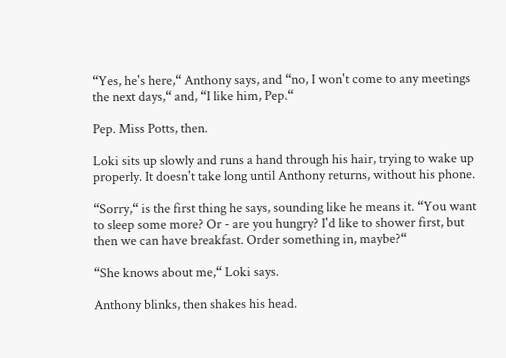“Yes, he's here,“ Anthony says, and “no, I won't come to any meetings the next days,“ and, “I like him, Pep.“

Pep. Miss Potts, then.

Loki sits up slowly and runs a hand through his hair, trying to wake up properly. It doesn't take long until Anthony returns, without his phone.

“Sorry,“ is the first thing he says, sounding like he means it. “You want to sleep some more? Or - are you hungry? I'd like to shower first, but then we can have breakfast. Order something in, maybe?“

“She knows about me,“ Loki says.

Anthony blinks, then shakes his head.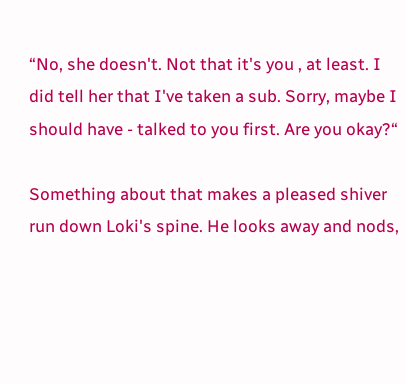“No, she doesn't. Not that it's you , at least. I did tell her that I've taken a sub. Sorry, maybe I should have - talked to you first. Are you okay?“

Something about that makes a pleased shiver run down Loki's spine. He looks away and nods,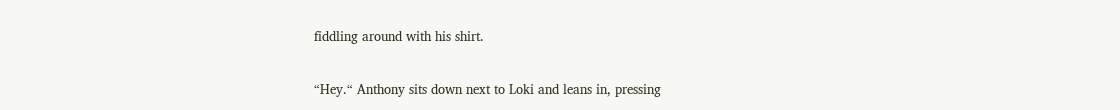fiddling around with his shirt.

“Hey.“ Anthony sits down next to Loki and leans in, pressing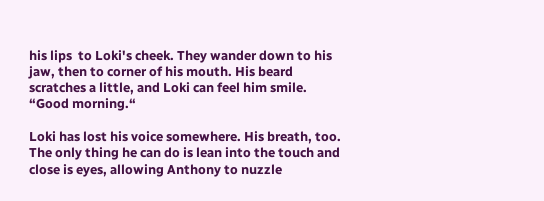his lips  to Loki's cheek. They wander down to his jaw, then to corner of his mouth. His beard scratches a little, and Loki can feel him smile. “Good morning.“

Loki has lost his voice somewhere. His breath, too. The only thing he can do is lean into the touch and close is eyes, allowing Anthony to nuzzle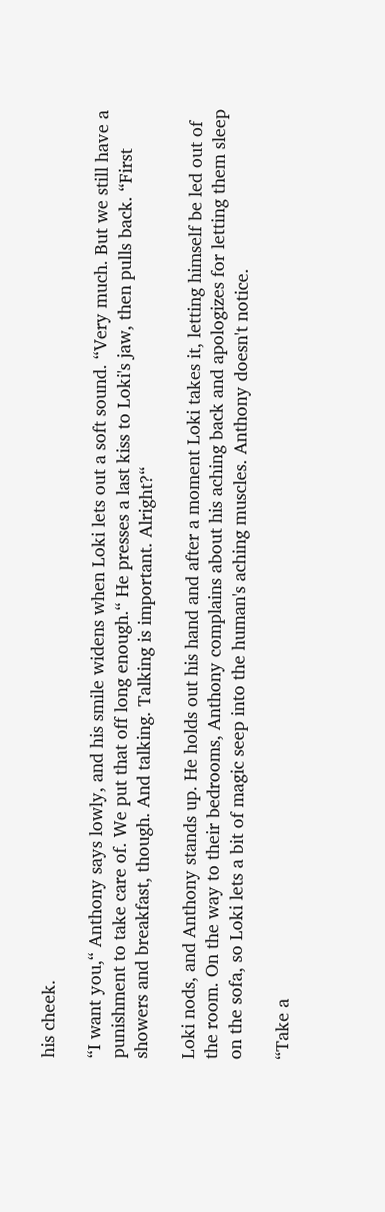his cheek.

“I want you,“ Anthony says lowly, and his smile widens when Loki lets out a soft sound. “Very much. But we still have a punishment to take care of. We put that off long enough.“ He presses a last kiss to Loki's jaw, then pulls back. “First showers and breakfast, though. And talking. Talking is important. Alright?“

Loki nods, and Anthony stands up. He holds out his hand and after a moment Loki takes it, letting himself be led out of the room. On the way to their bedrooms, Anthony complains about his aching back and apologizes for letting them sleep on the sofa, so Loki lets a bit of magic seep into the human's aching muscles. Anthony doesn't notice.

“Take a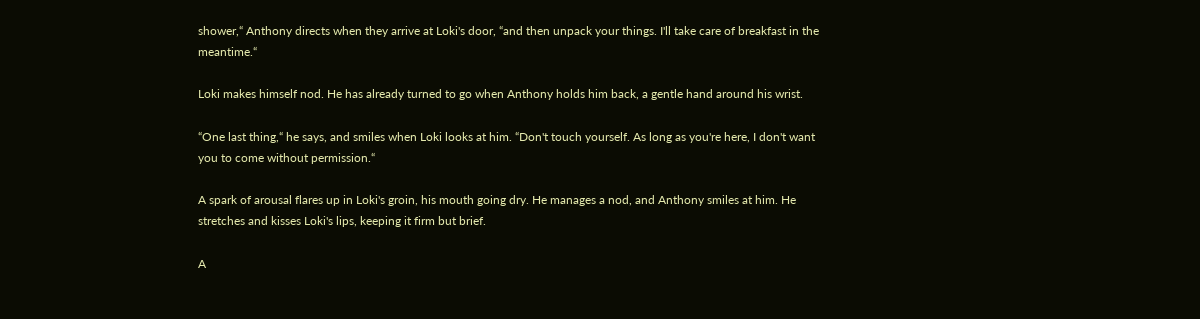shower,“ Anthony directs when they arrive at Loki's door, “and then unpack your things. I'll take care of breakfast in the meantime.“

Loki makes himself nod. He has already turned to go when Anthony holds him back, a gentle hand around his wrist.

“One last thing,“ he says, and smiles when Loki looks at him. “Don't touch yourself. As long as you're here, I don't want you to come without permission.“

A spark of arousal flares up in Loki's groin, his mouth going dry. He manages a nod, and Anthony smiles at him. He stretches and kisses Loki's lips, keeping it firm but brief.

A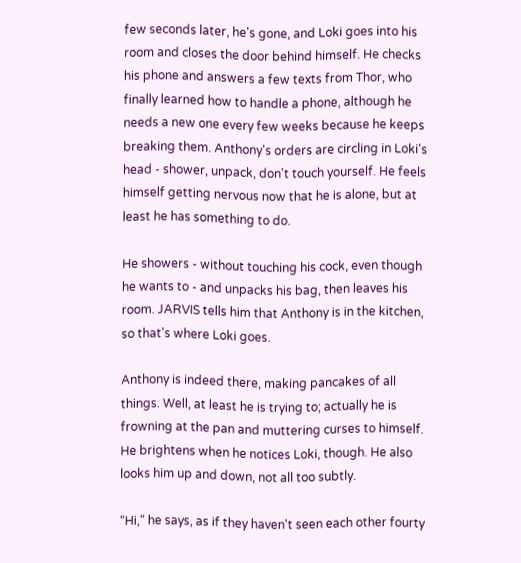few seconds later, he's gone, and Loki goes into his room and closes the door behind himself. He checks his phone and answers a few texts from Thor, who finally learned how to handle a phone, although he needs a new one every few weeks because he keeps breaking them. Anthony's orders are circling in Loki's head - shower, unpack, don't touch yourself. He feels himself getting nervous now that he is alone, but at least he has something to do.

He showers - without touching his cock, even though he wants to - and unpacks his bag, then leaves his room. JARVIS tells him that Anthony is in the kitchen, so that's where Loki goes.

Anthony is indeed there, making pancakes of all things. Well, at least he is trying to; actually he is frowning at the pan and muttering curses to himself. He brightens when he notices Loki, though. He also looks him up and down, not all too subtly.

“Hi,“ he says, as if they haven't seen each other fourty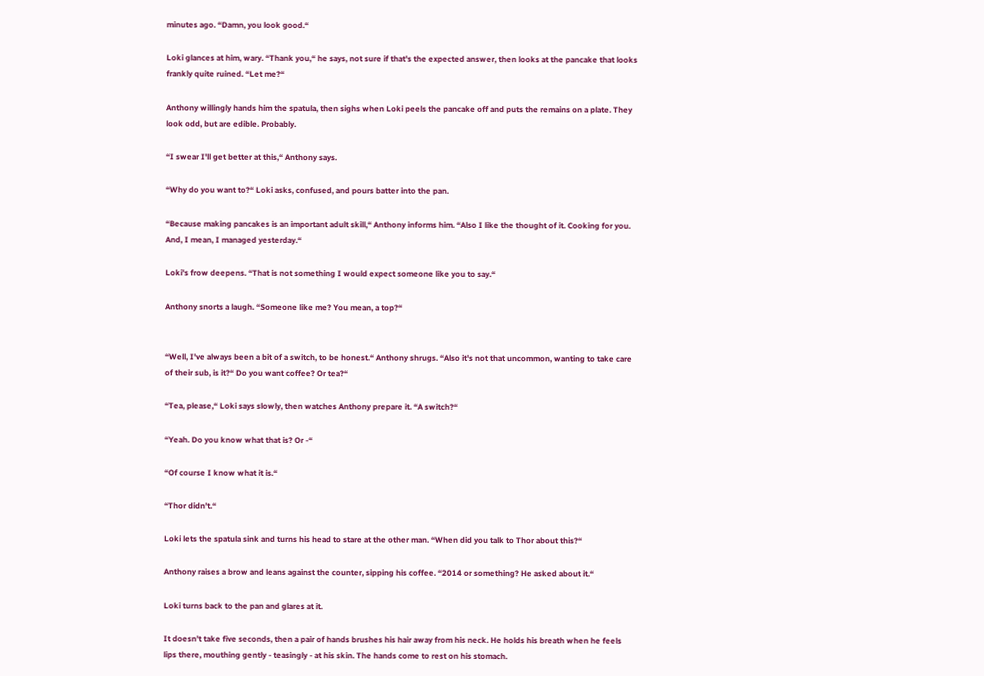minutes ago. “Damn, you look good.“

Loki glances at him, wary. “Thank you,“ he says, not sure if that's the expected answer, then looks at the pancake that looks frankly quite ruined. “Let me?“

Anthony willingly hands him the spatula, then sighs when Loki peels the pancake off and puts the remains on a plate. They look odd, but are edible. Probably.

“I swear I'll get better at this,“ Anthony says.

“Why do you want to?“ Loki asks, confused, and pours batter into the pan.

“Because making pancakes is an important adult skill,“ Anthony informs him. “Also I like the thought of it. Cooking for you. And, I mean, I managed yesterday.“

Loki's frow deepens. “That is not something I would expect someone like you to say.“

Anthony snorts a laugh. “Someone like me? You mean, a top?“


“Well, I've always been a bit of a switch, to be honest.“ Anthony shrugs. “Also it's not that uncommon, wanting to take care of their sub, is it?“ Do you want coffee? Or tea?“

“Tea, please,“ Loki says slowly, then watches Anthony prepare it. “A switch?“

“Yeah. Do you know what that is? Or -“

“Of course I know what it is.“

“Thor didn't.“

Loki lets the spatula sink and turns his head to stare at the other man. “When did you talk to Thor about this?“

Anthony raises a brow and leans against the counter, sipping his coffee. “2014 or something? He asked about it.“

Loki turns back to the pan and glares at it.

It doesn't take five seconds, then a pair of hands brushes his hair away from his neck. He holds his breath when he feels lips there, mouthing gently - teasingly - at his skin. The hands come to rest on his stomach.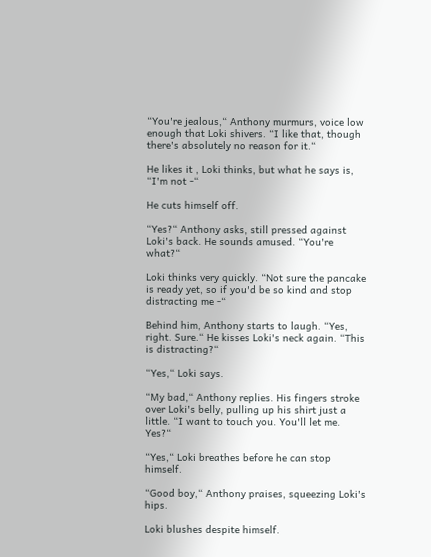“You're jealous,“ Anthony murmurs, voice low enough that Loki shivers. “I like that, though there's absolutely no reason for it.“

He likes it , Loki thinks, but what he says is, “I'm not -“

He cuts himself off.

“Yes?“ Anthony asks, still pressed against Loki's back. He sounds amused. “You're what?“

Loki thinks very quickly. “Not sure the pancake is ready yet, so if you'd be so kind and stop distracting me -“

Behind him, Anthony starts to laugh. “Yes, right. Sure.“ He kisses Loki's neck again. “This is distracting?“

“Yes,“ Loki says.

“My bad,“ Anthony replies. His fingers stroke over Loki's belly, pulling up his shirt just a little. “I want to touch you. You'll let me. Yes?“

“Yes,“ Loki breathes before he can stop himself.

“Good boy,“ Anthony praises, squeezing Loki's hips.

Loki blushes despite himself.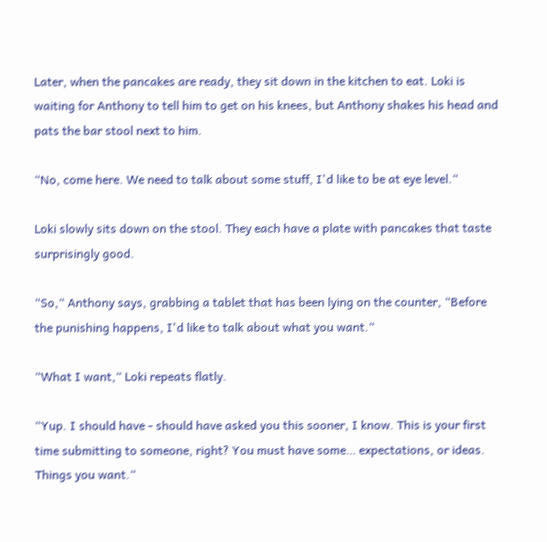Later, when the pancakes are ready, they sit down in the kitchen to eat. Loki is waiting for Anthony to tell him to get on his knees, but Anthony shakes his head and pats the bar stool next to him.

“No, come here. We need to talk about some stuff, I'd like to be at eye level.“

Loki slowly sits down on the stool. They each have a plate with pancakes that taste surprisingly good.

“So,“ Anthony says, grabbing a tablet that has been lying on the counter, “Before the punishing happens, I'd like to talk about what you want.“

“What I want,“ Loki repeats flatly.

“Yup. I should have - should have asked you this sooner, I know. This is your first time submitting to someone, right? You must have some… expectations, or ideas. Things you want.“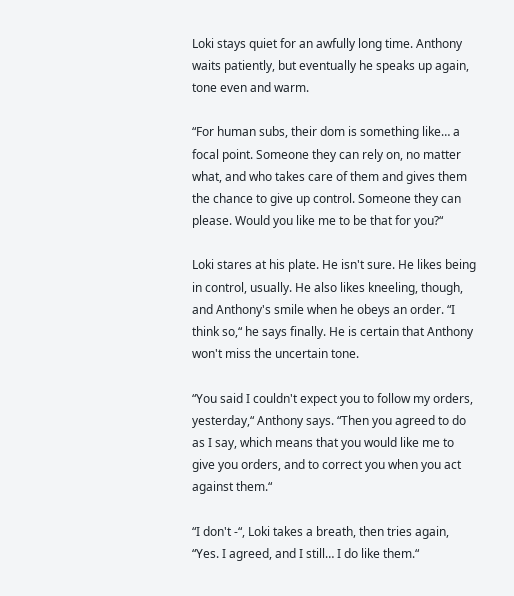Loki stays quiet for an awfully long time. Anthony waits patiently, but eventually he speaks up again, tone even and warm.

“For human subs, their dom is something like… a focal point. Someone they can rely on, no matter what, and who takes care of them and gives them the chance to give up control. Someone they can please. Would you like me to be that for you?“

Loki stares at his plate. He isn't sure. He likes being in control, usually. He also likes kneeling, though, and Anthony's smile when he obeys an order. “I think so,“ he says finally. He is certain that Anthony won't miss the uncertain tone.

“You said I couldn't expect you to follow my orders, yesterday,“ Anthony says. “Then you agreed to do as I say, which means that you would like me to give you orders, and to correct you when you act against them.“

“I don't -“, Loki takes a breath, then tries again, “Yes. I agreed, and I still… I do like them.“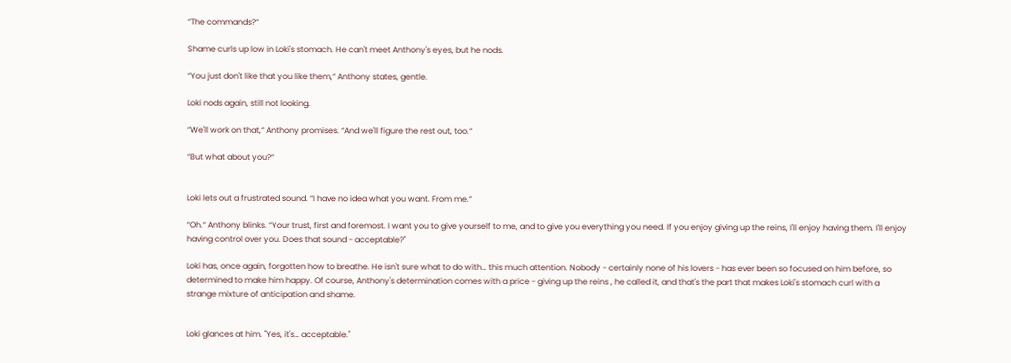“The commands?“

Shame curls up low in Loki's stomach. He can't meet Anthony's eyes, but he nods.

“You just don't like that you like them,“ Anthony states, gentle.

Loki nods again, still not looking.

“We'll work on that,“ Anthony promises. “And we'll figure the rest out, too.“

“But what about you?“


Loki lets out a frustrated sound. “I have no idea what you want. From me.“

“Oh.“ Anthony blinks. “Your trust, first and foremost. I want you to give yourself to me, and to give you everything you need. If you enjoy giving up the reins, I'll enjoy having them. I'll enjoy having control over you. Does that sound - acceptable?"

Loki has, once again, forgotten how to breathe. He isn't sure what to do with… this much attention. Nobody - certainly none of his lovers - has ever been so focused on him before, so determined to make him happy. Of course, Anthony's determination comes with a price - giving up the reins , he called it, and that's the part that makes Loki's stomach curl with a strange mixture of anticipation and shame.


Loki glances at him. "Yes, it's… acceptable."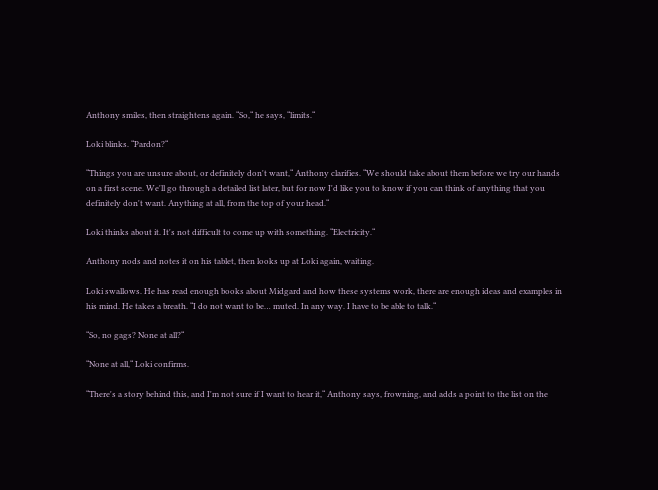Anthony smiles, then straightens again. “So,“ he says, “limits.“

Loki blinks. “Pardon?“

“Things you are unsure about, or definitely don't want,“ Anthony clarifies. “We should take about them before we try our hands on a first scene. We'll go through a detailed list later, but for now I'd like you to know if you can think of anything that you definitely don't want. Anything at all, from the top of your head.“

Loki thinks about it. It's not difficult to come up with something. “Electricity.“

Anthony nods and notes it on his tablet, then looks up at Loki again, waiting.

Loki swallows. He has read enough books about Midgard and how these systems work, there are enough ideas and examples in his mind. He takes a breath. “I do not want to be… muted. In any way. I have to be able to talk.“

“So, no gags? None at all?“

“None at all,“ Loki confirms.

“There's a story behind this, and I'm not sure if I want to hear it,“ Anthony says, frowning, and adds a point to the list on the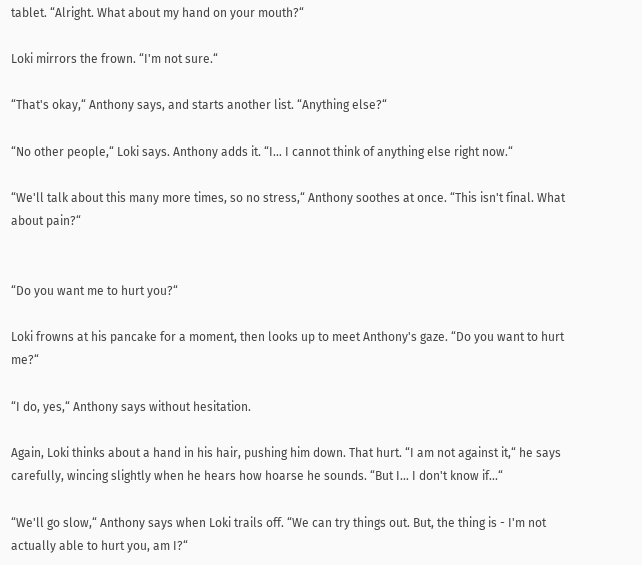tablet. “Alright. What about my hand on your mouth?“

Loki mirrors the frown. “I'm not sure.“

“That's okay,“ Anthony says, and starts another list. “Anything else?“

“No other people,“ Loki says. Anthony adds it. “I… I cannot think of anything else right now.“

“We'll talk about this many more times, so no stress,“ Anthony soothes at once. “This isn't final. What about pain?“


“Do you want me to hurt you?“

Loki frowns at his pancake for a moment, then looks up to meet Anthony's gaze. “Do you want to hurt me?“

“I do, yes,“ Anthony says without hesitation.

Again, Loki thinks about a hand in his hair, pushing him down. That hurt. “I am not against it,“ he says carefully, wincing slightly when he hears how hoarse he sounds. “But I… I don't know if...“

“We'll go slow,“ Anthony says when Loki trails off. “We can try things out. But, the thing is - I'm not actually able to hurt you, am I?“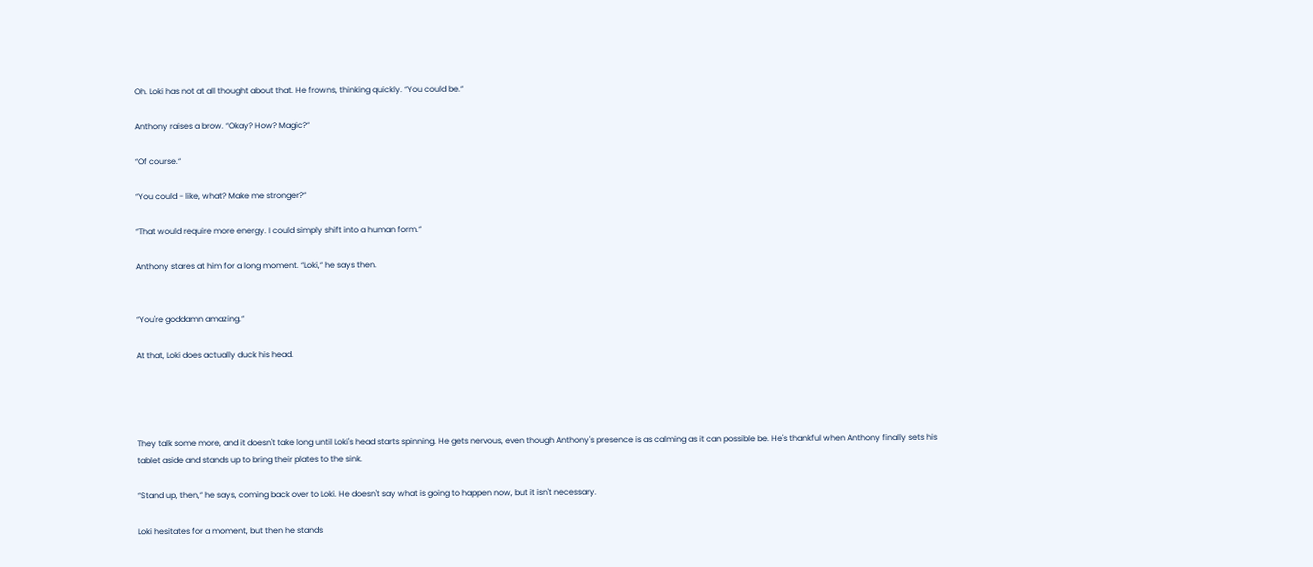Oh. Loki has not at all thought about that. He frowns, thinking quickly. “You could be.“

Anthony raises a brow. “Okay? How? Magic?“

“Of course.“

“You could - like, what? Make me stronger?“

“That would require more energy. I could simply shift into a human form.“

Anthony stares at him for a long moment. “Loki,“ he says then.


“You're goddamn amazing.“

At that, Loki does actually duck his head.




They talk some more, and it doesn't take long until Loki's head starts spinning. He gets nervous, even though Anthony's presence is as calming as it can possible be. He's thankful when Anthony finally sets his tablet aside and stands up to bring their plates to the sink.

“Stand up, then,“ he says, coming back over to Loki. He doesn't say what is going to happen now, but it isn't necessary.

Loki hesitates for a moment, but then he stands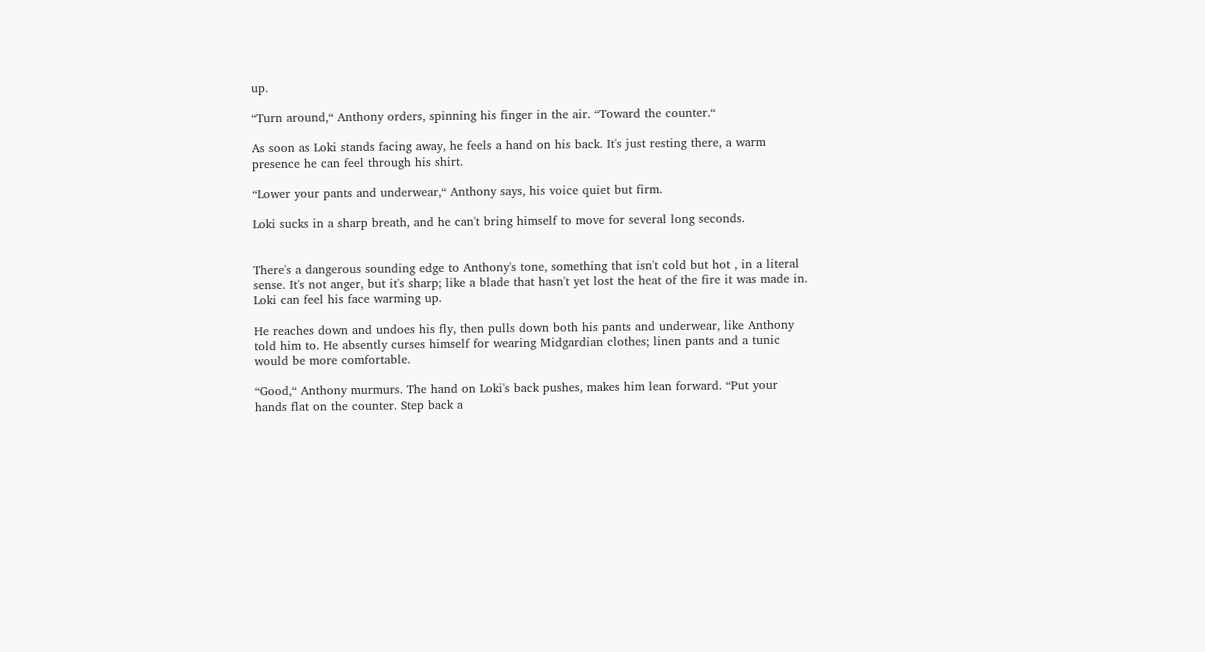up.

“Turn around,“ Anthony orders, spinning his finger in the air. “Toward the counter.“

As soon as Loki stands facing away, he feels a hand on his back. It's just resting there, a warm presence he can feel through his shirt.

“Lower your pants and underwear,“ Anthony says, his voice quiet but firm.

Loki sucks in a sharp breath, and he can't bring himself to move for several long seconds.


There's a dangerous sounding edge to Anthony's tone, something that isn't cold but hot , in a literal sense. It's not anger, but it's sharp; like a blade that hasn't yet lost the heat of the fire it was made in. Loki can feel his face warming up.

He reaches down and undoes his fly, then pulls down both his pants and underwear, like Anthony told him to. He absently curses himself for wearing Midgardian clothes; linen pants and a tunic would be more comfortable.

“Good,“ Anthony murmurs. The hand on Loki's back pushes, makes him lean forward. “Put your hands flat on the counter. Step back a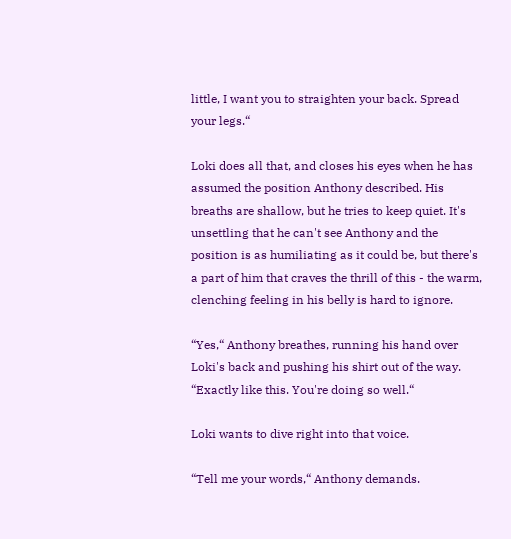little, I want you to straighten your back. Spread your legs.“

Loki does all that, and closes his eyes when he has assumed the position Anthony described. His breaths are shallow, but he tries to keep quiet. It's unsettling that he can't see Anthony and the position is as humiliating as it could be, but there's a part of him that craves the thrill of this - the warm, clenching feeling in his belly is hard to ignore.

“Yes,“ Anthony breathes, running his hand over Loki's back and pushing his shirt out of the way. “Exactly like this. You're doing so well.“

Loki wants to dive right into that voice.

“Tell me your words,“ Anthony demands.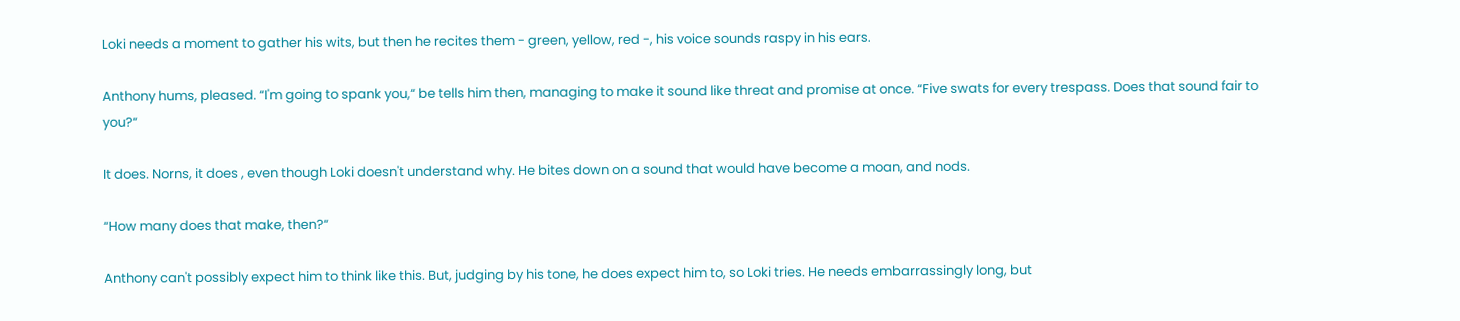Loki needs a moment to gather his wits, but then he recites them - green, yellow, red -, his voice sounds raspy in his ears.

Anthony hums, pleased. “I'm going to spank you,“ be tells him then, managing to make it sound like threat and promise at once. “Five swats for every trespass. Does that sound fair to you?“

It does. Norns, it does , even though Loki doesn't understand why. He bites down on a sound that would have become a moan, and nods.

“How many does that make, then?“

Anthony can't possibly expect him to think like this. But, judging by his tone, he does expect him to, so Loki tries. He needs embarrassingly long, but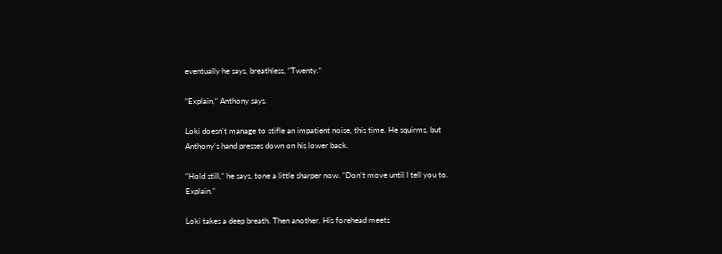eventually he says, breathless, “Twenty.“

“Explain,“ Anthony says.

Loki doesn't manage to stifle an impatient noise, this time. He squirms, but Anthony's hand presses down on his lower back.

“Hold still,“ he says, tone a little sharper now. “Don't move until I tell you to. Explain.“

Loki takes a deep breath. Then another. His forehead meets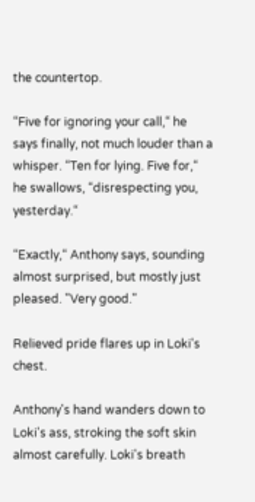the countertop.

“Five for ignoring your call,“ he says finally, not much louder than a whisper. “Ten for lying. Five for,“ he swallows, “disrespecting you, yesterday.“

“Exactly,“ Anthony says, sounding almost surprised, but mostly just pleased. "Very good."

Relieved pride flares up in Loki's chest.

Anthony's hand wanders down to Loki's ass, stroking the soft skin almost carefully. Loki's breath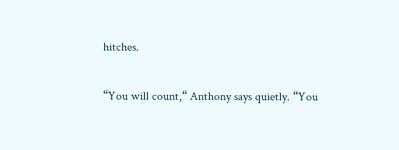hitches.

“You will count,“ Anthony says quietly. “You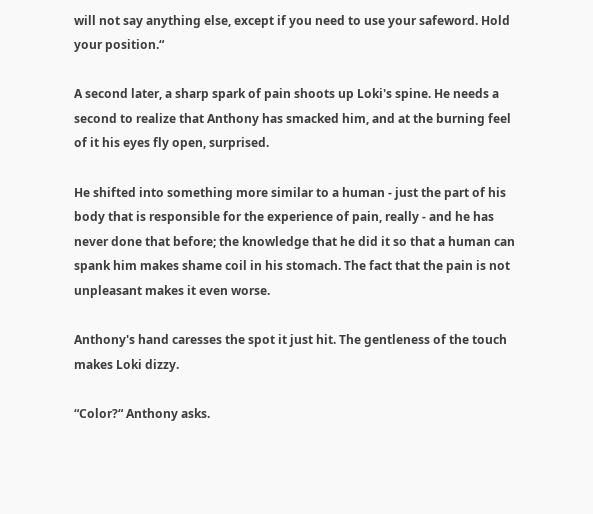will not say anything else, except if you need to use your safeword. Hold your position.“

A second later, a sharp spark of pain shoots up Loki's spine. He needs a second to realize that Anthony has smacked him, and at the burning feel of it his eyes fly open, surprised.

He shifted into something more similar to a human - just the part of his body that is responsible for the experience of pain, really - and he has never done that before; the knowledge that he did it so that a human can spank him makes shame coil in his stomach. The fact that the pain is not unpleasant makes it even worse.

Anthony's hand caresses the spot it just hit. The gentleness of the touch makes Loki dizzy.

“Color?“ Anthony asks.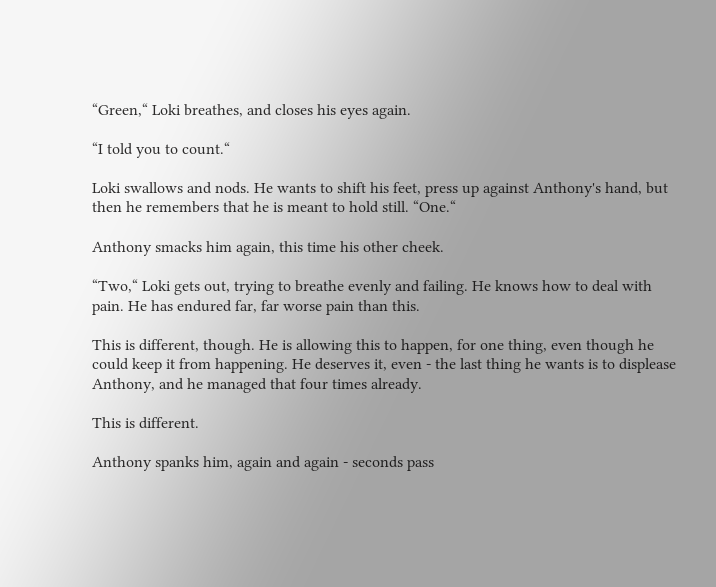“Green,“ Loki breathes, and closes his eyes again.

“I told you to count.“

Loki swallows and nods. He wants to shift his feet, press up against Anthony's hand, but then he remembers that he is meant to hold still. “One.“

Anthony smacks him again, this time his other cheek.

“Two,“ Loki gets out, trying to breathe evenly and failing. He knows how to deal with pain. He has endured far, far worse pain than this.

This is different, though. He is allowing this to happen, for one thing, even though he could keep it from happening. He deserves it, even - the last thing he wants is to displease Anthony, and he managed that four times already.

This is different.

Anthony spanks him, again and again - seconds pass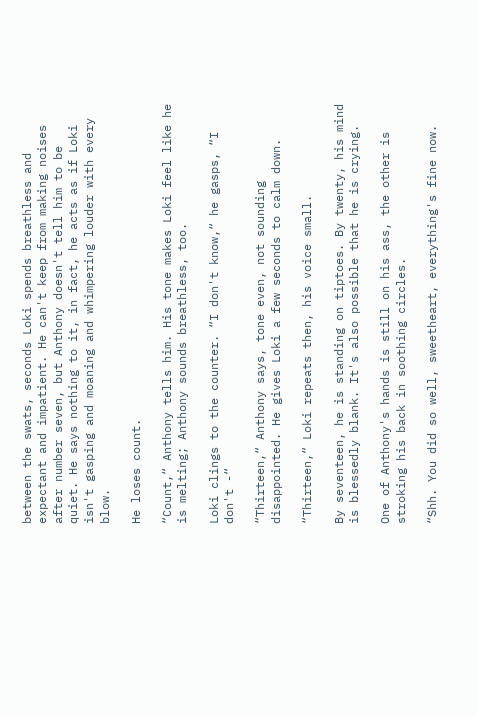between the swats, seconds Loki spends breathless and expectant and impatient. He can't keep from making noises after number seven, but Anthony doesn't tell him to be quiet. He says nothing to it, in fact, he acts as if Loki isn't gasping and moaning and whimpering louder with every blow.

He loses count.

“Count,“ Anthony tells him. His tone makes Loki feel like he is melting; Anthony sounds breathless, too.

Loki clings to the counter. “I don't know,“ he gasps, “I don't -“

“Thirteen,“ Anthony says, tone even, not sounding disappointed. He gives Loki a few seconds to calm down.

“Thirteen,“ Loki repeats then, his voice small.

By seventeen, he is standing on tiptoes. By twenty, his mind is blessedly blank. It's also possible that he is crying.

One of Anthony's hands is still on his ass, the other is stroking his back in soothing circles.

“Shh. You did so well, sweetheart, everything's fine now.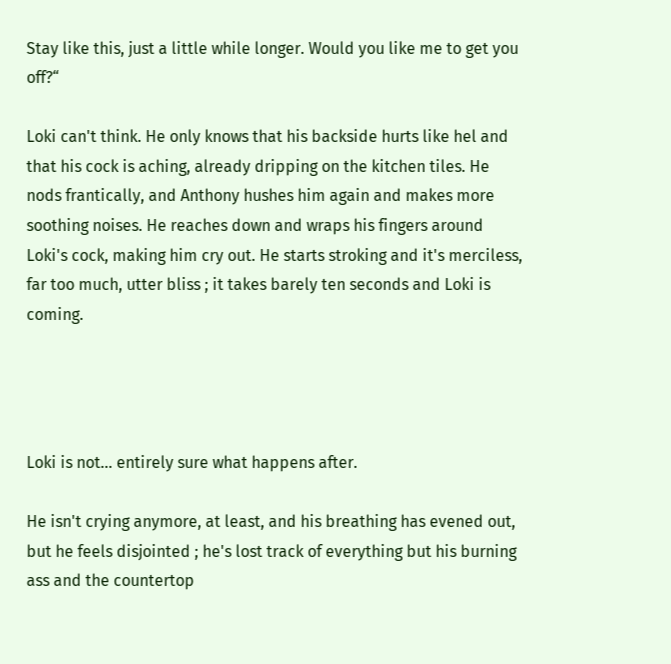Stay like this, just a little while longer. Would you like me to get you off?“

Loki can't think. He only knows that his backside hurts like hel and that his cock is aching, already dripping on the kitchen tiles. He nods frantically, and Anthony hushes him again and makes more soothing noises. He reaches down and wraps his fingers around Loki's cock, making him cry out. He starts stroking and it's merciless, far too much, utter bliss ; it takes barely ten seconds and Loki is coming.




Loki is not… entirely sure what happens after.

He isn't crying anymore, at least, and his breathing has evened out, but he feels disjointed ; he's lost track of everything but his burning ass and the countertop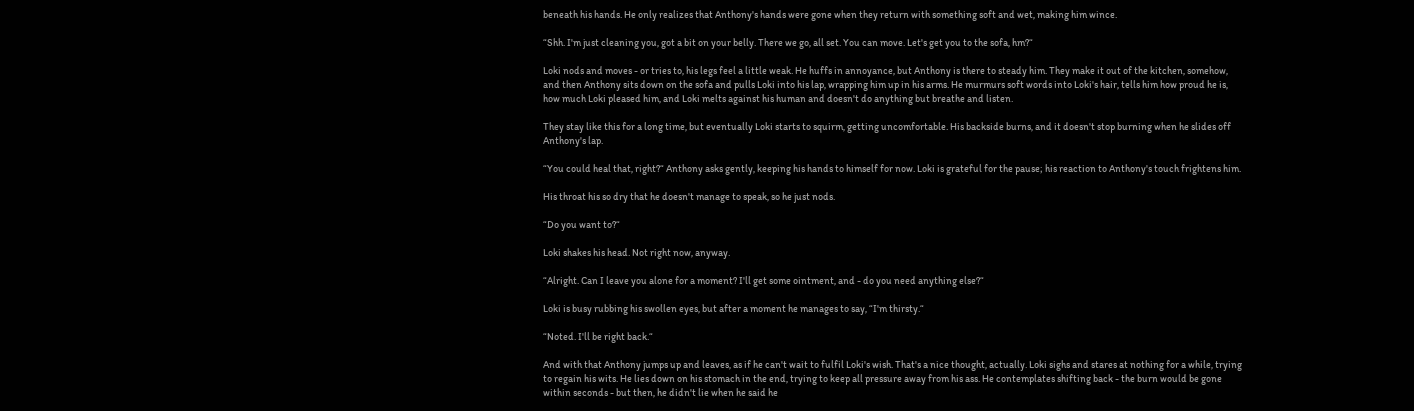beneath his hands. He only realizes that Anthony's hands were gone when they return with something soft and wet, making him wince.

“Shh. I'm just cleaning you, got a bit on your belly. There we go, all set. You can move. Let's get you to the sofa, hm?“

Loki nods and moves - or tries to, his legs feel a little weak. He huffs in annoyance, but Anthony is there to steady him. They make it out of the kitchen, somehow, and then Anthony sits down on the sofa and pulls Loki into his lap, wrapping him up in his arms. He murmurs soft words into Loki's hair, tells him how proud he is, how much Loki pleased him, and Loki melts against his human and doesn't do anything but breathe and listen.

They stay like this for a long time, but eventually Loki starts to squirm, getting uncomfortable. His backside burns, and it doesn't stop burning when he slides off Anthony's lap.

“You could heal that, right?“ Anthony asks gently, keeping his hands to himself for now. Loki is grateful for the pause; his reaction to Anthony's touch frightens him.

His throat his so dry that he doesn't manage to speak, so he just nods.

“Do you want to?“

Loki shakes his head. Not right now, anyway.

“Alright. Can I leave you alone for a moment? I'll get some ointment, and - do you need anything else?“

Loki is busy rubbing his swollen eyes, but after a moment he manages to say, “I'm thirsty.“

“Noted. I'll be right back.“

And with that Anthony jumps up and leaves, as if he can't wait to fulfil Loki's wish. That's a nice thought, actually. Loki sighs and stares at nothing for a while, trying to regain his wits. He lies down on his stomach in the end, trying to keep all pressure away from his ass. He contemplates shifting back - the burn would be gone within seconds - but then, he didn't lie when he said he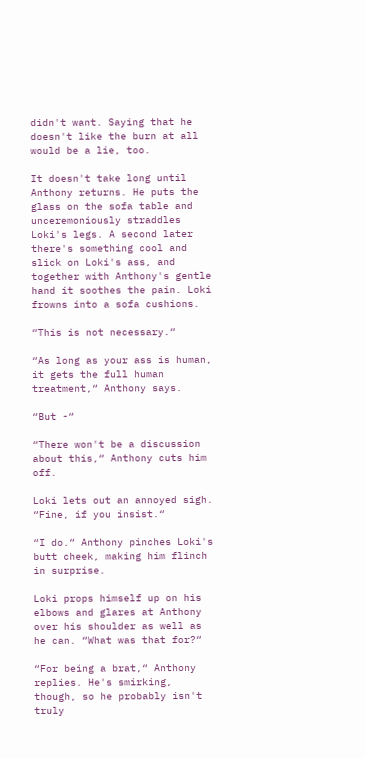didn't want. Saying that he doesn't like the burn at all would be a lie, too.

It doesn't take long until Anthony returns. He puts the glass on the sofa table and unceremoniously straddles Loki's legs. A second later there's something cool and slick on Loki's ass, and together with Anthony's gentle hand it soothes the pain. Loki frowns into a sofa cushions.

“This is not necessary.“

“As long as your ass is human, it gets the full human treatment,“ Anthony says.

“But -“

“There won't be a discussion about this,“ Anthony cuts him off.

Loki lets out an annoyed sigh. “Fine, if you insist.“

“I do.“ Anthony pinches Loki's butt cheek, making him flinch in surprise.

Loki props himself up on his elbows and glares at Anthony over his shoulder as well as he can. “What was that for?“

“For being a brat,“ Anthony replies. He's smirking, though, so he probably isn't truly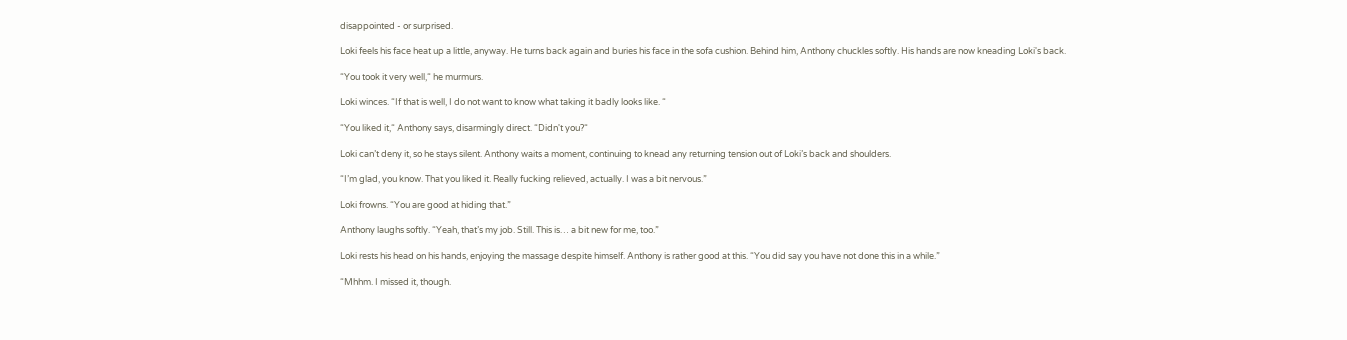disappointed - or surprised.

Loki feels his face heat up a little, anyway. He turns back again and buries his face in the sofa cushion. Behind him, Anthony chuckles softly. His hands are now kneading Loki's back.

“You took it very well,“ he murmurs.

Loki winces. “If that is well, I do not want to know what taking it badly looks like. “

“You liked it,“ Anthony says, disarmingly direct. “Didn't you?“

Loki can’t deny it, so he stays silent. Anthony waits a moment, continuing to knead any returning tension out of Loki’s back and shoulders.

“I’m glad, you know. That you liked it. Really fucking relieved, actually. I was a bit nervous.”

Loki frowns. “You are good at hiding that.”

Anthony laughs softly. “Yeah, that’s my job. Still. This is… a bit new for me, too.”

Loki rests his head on his hands, enjoying the massage despite himself. Anthony is rather good at this. “You did say you have not done this in a while.”

“Mhhm. I missed it, though.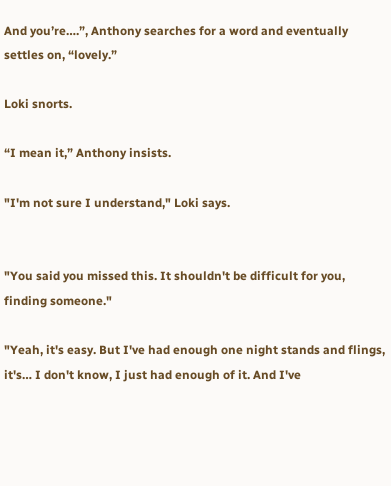And you’re….”, Anthony searches for a word and eventually settles on, “lovely.”

Loki snorts.

“I mean it,” Anthony insists.

"I'm not sure I understand," Loki says.


"You said you missed this. It shouldn't be difficult for you, finding someone."

"Yeah, it's easy. But I've had enough one night stands and flings, it's… I don't know, I just had enough of it. And I've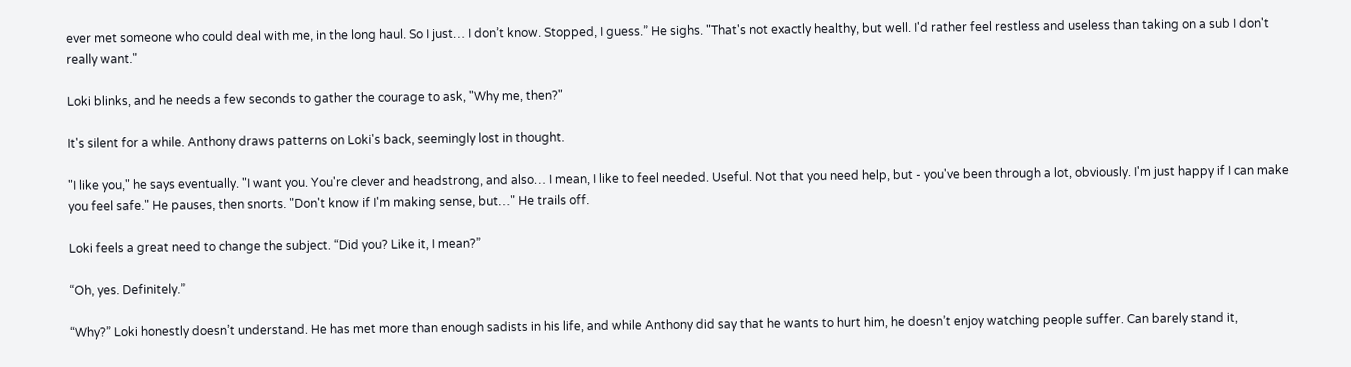ever met someone who could deal with me, in the long haul. So I just… I don’t know. Stopped, I guess.” He sighs. "That's not exactly healthy, but well. I'd rather feel restless and useless than taking on a sub I don't really want."

Loki blinks, and he needs a few seconds to gather the courage to ask, "Why me, then?"

It's silent for a while. Anthony draws patterns on Loki's back, seemingly lost in thought.

"I like you," he says eventually. "I want you. You're clever and headstrong, and also… I mean, I like to feel needed. Useful. Not that you need help, but - you've been through a lot, obviously. I'm just happy if I can make you feel safe." He pauses, then snorts. "Don't know if I'm making sense, but…" He trails off.

Loki feels a great need to change the subject. “Did you? Like it, I mean?”

“Oh, yes. Definitely.”

“Why?” Loki honestly doesn’t understand. He has met more than enough sadists in his life, and while Anthony did say that he wants to hurt him, he doesn’t enjoy watching people suffer. Can barely stand it,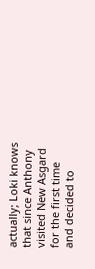actually; Loki knows that since Anthony visited New Asgard for the first time and decided to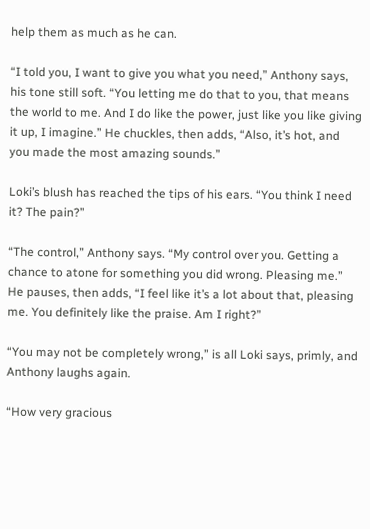help them as much as he can.

“I told you, I want to give you what you need,” Anthony says, his tone still soft. “You letting me do that to you, that means the world to me. And I do like the power, just like you like giving it up, I imagine.” He chuckles, then adds, “Also, it’s hot, and you made the most amazing sounds.”

Loki’s blush has reached the tips of his ears. “You think I need it? The pain?”

“The control,” Anthony says. “My control over you. Getting a chance to atone for something you did wrong. Pleasing me.” He pauses, then adds, “I feel like it’s a lot about that, pleasing me. You definitely like the praise. Am I right?”

“You may not be completely wrong,” is all Loki says, primly, and Anthony laughs again.

“How very gracious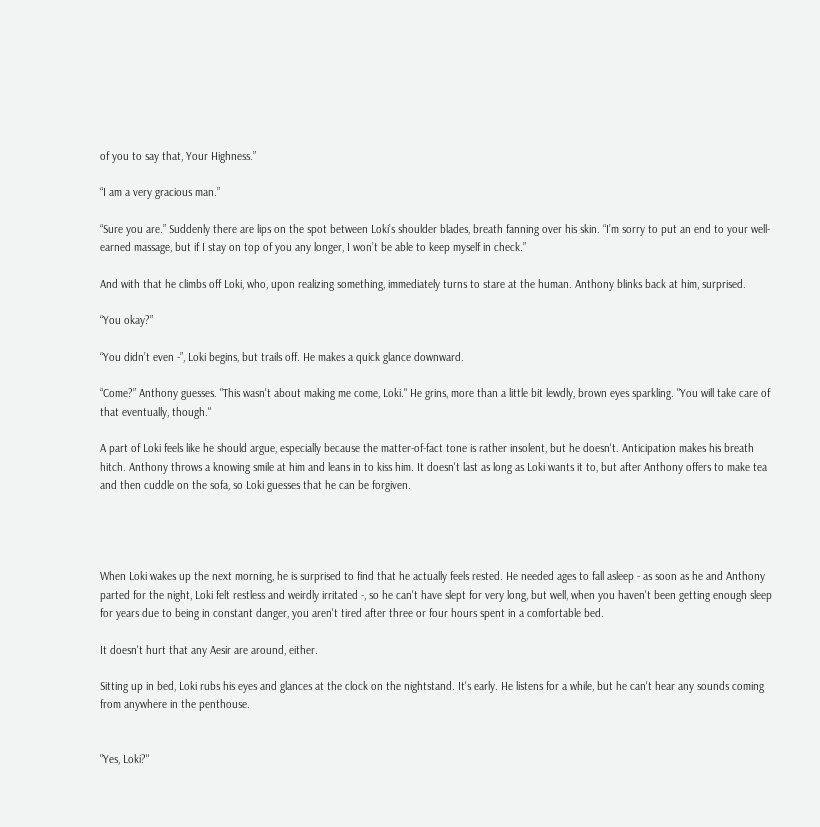of you to say that, Your Highness.”

“I am a very gracious man.”

“Sure you are.” Suddenly there are lips on the spot between Loki’s shoulder blades, breath fanning over his skin. “I’m sorry to put an end to your well-earned massage, but if I stay on top of you any longer, I won’t be able to keep myself in check.”

And with that he climbs off Loki, who, upon realizing something, immediately turns to stare at the human. Anthony blinks back at him, surprised.

“You okay?”

“You didn’t even -”, Loki begins, but trails off. He makes a quick glance downward.

“Come?” Anthony guesses. "This wasn't about making me come, Loki." He grins, more than a little bit lewdly, brown eyes sparkling. "You will take care of that eventually, though."

A part of Loki feels like he should argue, especially because the matter-of-fact tone is rather insolent, but he doesn't. Anticipation makes his breath hitch. Anthony throws a knowing smile at him and leans in to kiss him. It doesn't last as long as Loki wants it to, but after Anthony offers to make tea and then cuddle on the sofa, so Loki guesses that he can be forgiven.




When Loki wakes up the next morning, he is surprised to find that he actually feels rested. He needed ages to fall asleep - as soon as he and Anthony parted for the night, Loki felt restless and weirdly irritated -, so he can't have slept for very long, but well, when you haven't been getting enough sleep for years due to being in constant danger, you aren't tired after three or four hours spent in a comfortable bed.

It doesn't hurt that any Aesir are around, either.

Sitting up in bed, Loki rubs his eyes and glances at the clock on the nightstand. It's early. He listens for a while, but he can't hear any sounds coming from anywhere in the penthouse.


"Yes, Loki?"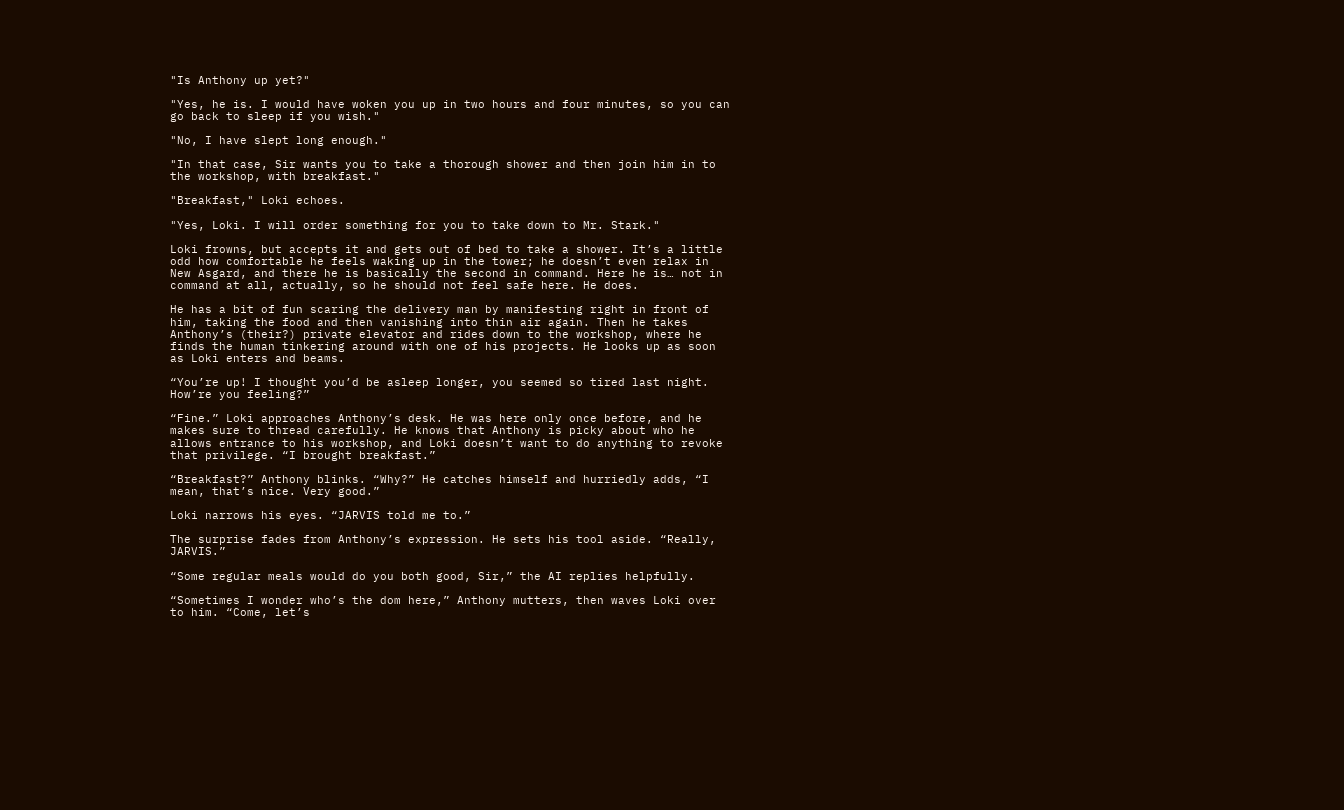"Is Anthony up yet?"

"Yes, he is. I would have woken you up in two hours and four minutes, so you can go back to sleep if you wish."

"No, I have slept long enough."

"In that case, Sir wants you to take a thorough shower and then join him in to the workshop, with breakfast."

"Breakfast," Loki echoes.

"Yes, Loki. I will order something for you to take down to Mr. Stark."

Loki frowns, but accepts it and gets out of bed to take a shower. It’s a little odd how comfortable he feels waking up in the tower; he doesn’t even relax in New Asgard, and there he is basically the second in command. Here he is… not in command at all, actually, so he should not feel safe here. He does.

He has a bit of fun scaring the delivery man by manifesting right in front of him, taking the food and then vanishing into thin air again. Then he takes Anthony’s (their?) private elevator and rides down to the workshop, where he finds the human tinkering around with one of his projects. He looks up as soon as Loki enters and beams.

“You’re up! I thought you’d be asleep longer, you seemed so tired last night. How’re you feeling?”

“Fine.” Loki approaches Anthony’s desk. He was here only once before, and he makes sure to thread carefully. He knows that Anthony is picky about who he allows entrance to his workshop, and Loki doesn’t want to do anything to revoke that privilege. “I brought breakfast.”

“Breakfast?” Anthony blinks. “Why?” He catches himself and hurriedly adds, “I mean, that’s nice. Very good.”

Loki narrows his eyes. “JARVIS told me to.”

The surprise fades from Anthony’s expression. He sets his tool aside. “Really, JARVIS.”

“Some regular meals would do you both good, Sir,” the AI replies helpfully.

“Sometimes I wonder who’s the dom here,” Anthony mutters, then waves Loki over to him. “Come, let’s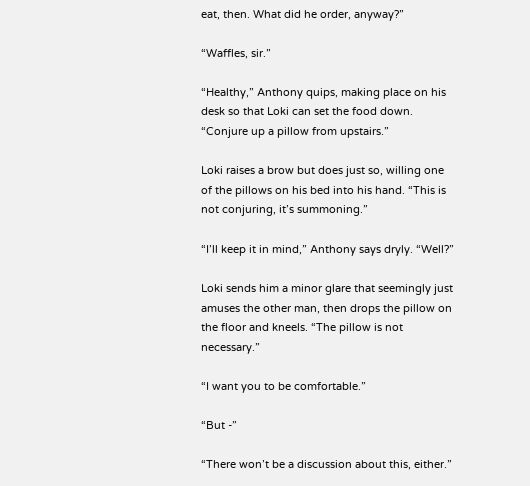eat, then. What did he order, anyway?”

“Waffles, sir.”

“Healthy,” Anthony quips, making place on his desk so that Loki can set the food down. “Conjure up a pillow from upstairs.”

Loki raises a brow but does just so, willing one of the pillows on his bed into his hand. “This is not conjuring, it’s summoning.”

“I’ll keep it in mind,” Anthony says dryly. “Well?”

Loki sends him a minor glare that seemingly just amuses the other man, then drops the pillow on the floor and kneels. “The pillow is not necessary.”

“I want you to be comfortable.”

“But -”

“There won’t be a discussion about this, either.”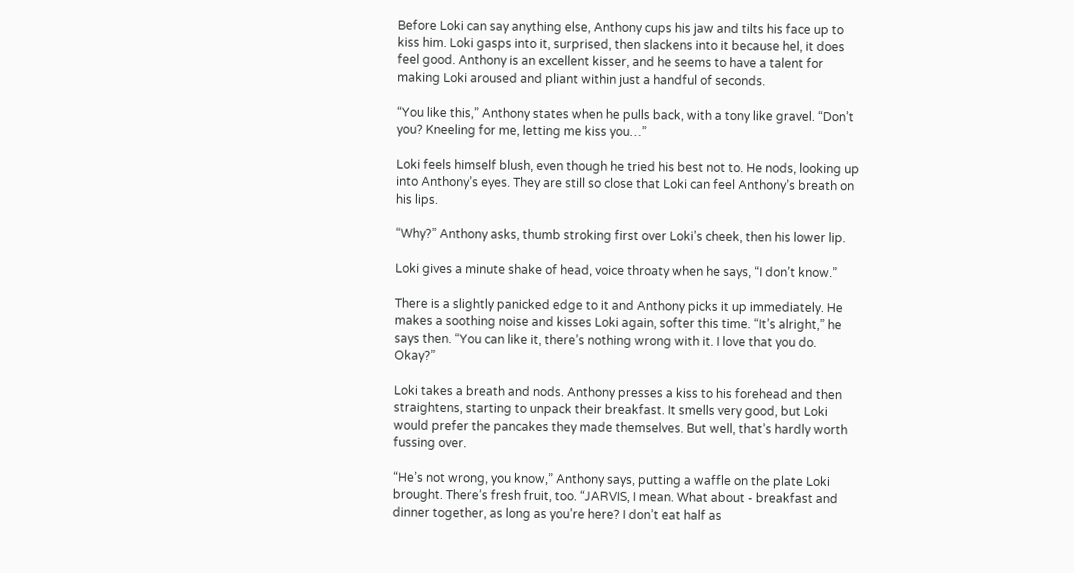Before Loki can say anything else, Anthony cups his jaw and tilts his face up to kiss him. Loki gasps into it, surprised, then slackens into it because hel, it does feel good. Anthony is an excellent kisser, and he seems to have a talent for making Loki aroused and pliant within just a handful of seconds.

“You like this,” Anthony states when he pulls back, with a tony like gravel. “Don’t you? Kneeling for me, letting me kiss you…”

Loki feels himself blush, even though he tried his best not to. He nods, looking up into Anthony’s eyes. They are still so close that Loki can feel Anthony’s breath on his lips.

“Why?” Anthony asks, thumb stroking first over Loki’s cheek, then his lower lip.

Loki gives a minute shake of head, voice throaty when he says, “I don’t know.”

There is a slightly panicked edge to it and Anthony picks it up immediately. He makes a soothing noise and kisses Loki again, softer this time. “It’s alright,” he says then. “You can like it, there’s nothing wrong with it. I love that you do. Okay?”

Loki takes a breath and nods. Anthony presses a kiss to his forehead and then straightens, starting to unpack their breakfast. It smells very good, but Loki would prefer the pancakes they made themselves. But well, that’s hardly worth fussing over.

“He’s not wrong, you know,” Anthony says, putting a waffle on the plate Loki brought. There’s fresh fruit, too. “JARVIS, I mean. What about - breakfast and dinner together, as long as you’re here? I don’t eat half as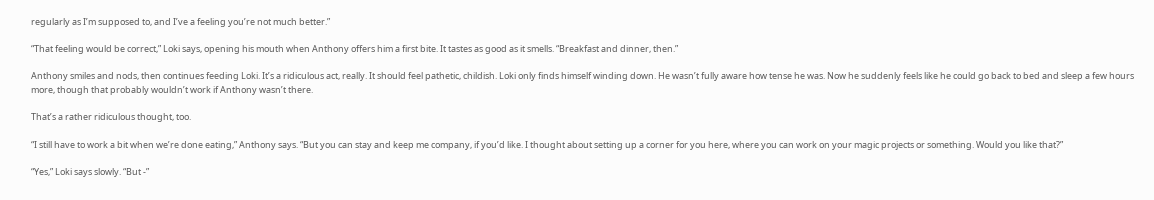regularly as I’m supposed to, and I’ve a feeling you’re not much better.”

“That feeling would be correct,” Loki says, opening his mouth when Anthony offers him a first bite. It tastes as good as it smells. “Breakfast and dinner, then.”

Anthony smiles and nods, then continues feeding Loki. It’s a ridiculous act, really. It should feel pathetic, childish. Loki only finds himself winding down. He wasn’t fully aware how tense he was. Now he suddenly feels like he could go back to bed and sleep a few hours more, though that probably wouldn’t work if Anthony wasn’t there.

That’s a rather ridiculous thought, too.

“I still have to work a bit when we’re done eating,” Anthony says. “But you can stay and keep me company, if you’d like. I thought about setting up a corner for you here, where you can work on your magic projects or something. Would you like that?”

“Yes,” Loki says slowly. “But -”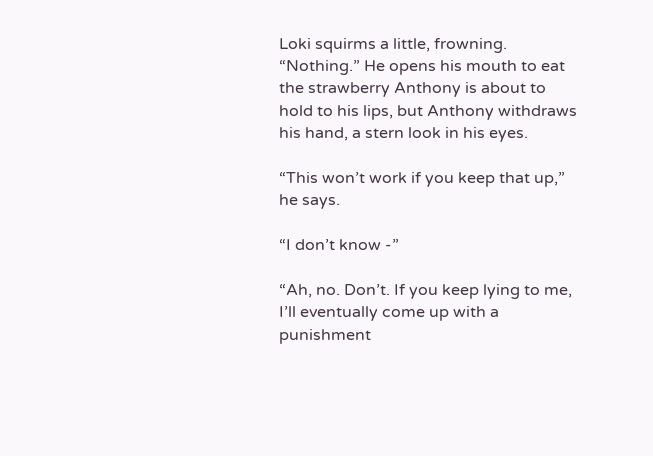Loki squirms a little, frowning. “Nothing.” He opens his mouth to eat the strawberry Anthony is about to hold to his lips, but Anthony withdraws his hand, a stern look in his eyes.

“This won’t work if you keep that up,” he says.

“I don’t know -”

“Ah, no. Don’t. If you keep lying to me, I’ll eventually come up with a punishment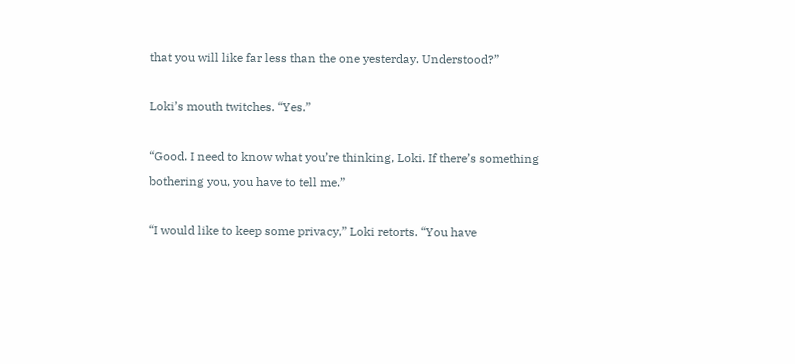that you will like far less than the one yesterday. Understood?”

Loki’s mouth twitches. “Yes.”

“Good. I need to know what you’re thinking, Loki. If there’s something bothering you, you have to tell me.”

“I would like to keep some privacy,” Loki retorts. “You have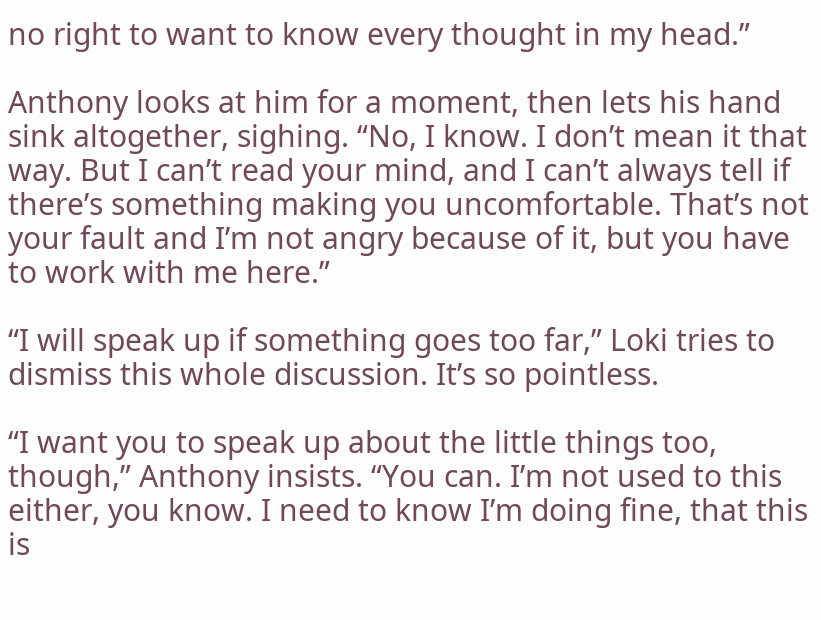no right to want to know every thought in my head.”

Anthony looks at him for a moment, then lets his hand sink altogether, sighing. “No, I know. I don’t mean it that way. But I can’t read your mind, and I can’t always tell if there’s something making you uncomfortable. That’s not your fault and I’m not angry because of it, but you have to work with me here.”

“I will speak up if something goes too far,” Loki tries to dismiss this whole discussion. It’s so pointless.

“I want you to speak up about the little things too, though,” Anthony insists. “You can. I’m not used to this either, you know. I need to know I’m doing fine, that this is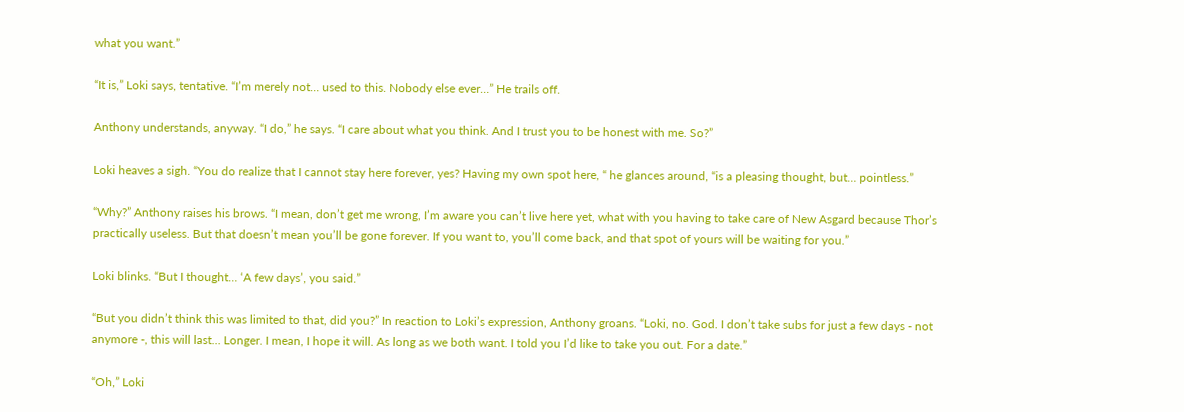what you want.”

“It is,” Loki says, tentative. “I’m merely not… used to this. Nobody else ever…” He trails off.

Anthony understands, anyway. “I do,” he says. “I care about what you think. And I trust you to be honest with me. So?”

Loki heaves a sigh. “You do realize that I cannot stay here forever, yes? Having my own spot here, “ he glances around, “is a pleasing thought, but… pointless.”

“Why?” Anthony raises his brows. “I mean, don’t get me wrong, I’m aware you can’t live here yet, what with you having to take care of New Asgard because Thor’s practically useless. But that doesn’t mean you’ll be gone forever. If you want to, you’ll come back, and that spot of yours will be waiting for you.”

Loki blinks. “But I thought… ‘A few days’, you said.”

“But you didn’t think this was limited to that, did you?” In reaction to Loki’s expression, Anthony groans. “Loki, no. God. I don’t take subs for just a few days - not anymore -, this will last… Longer. I mean, I hope it will. As long as we both want. I told you I’d like to take you out. For a date.”

“Oh,” Loki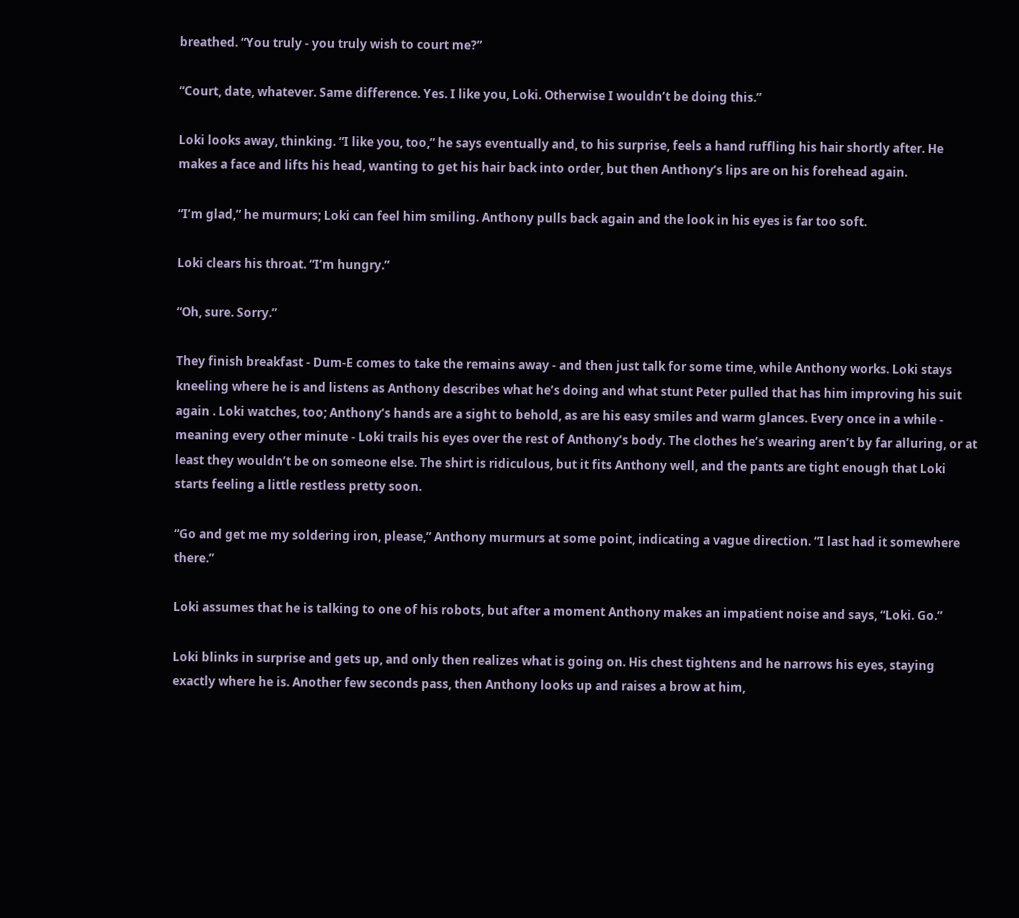breathed. “You truly - you truly wish to court me?”

“Court, date, whatever. Same difference. Yes. I like you, Loki. Otherwise I wouldn’t be doing this.”

Loki looks away, thinking. “I like you, too,” he says eventually and, to his surprise, feels a hand ruffling his hair shortly after. He makes a face and lifts his head, wanting to get his hair back into order, but then Anthony’s lips are on his forehead again.

“I’m glad,” he murmurs; Loki can feel him smiling. Anthony pulls back again and the look in his eyes is far too soft.

Loki clears his throat. “I’m hungry.”

“Oh, sure. Sorry.”

They finish breakfast - Dum-E comes to take the remains away - and then just talk for some time, while Anthony works. Loki stays kneeling where he is and listens as Anthony describes what he’s doing and what stunt Peter pulled that has him improving his suit again . Loki watches, too; Anthony’s hands are a sight to behold, as are his easy smiles and warm glances. Every once in a while - meaning every other minute - Loki trails his eyes over the rest of Anthony’s body. The clothes he’s wearing aren’t by far alluring, or at least they wouldn’t be on someone else. The shirt is ridiculous, but it fits Anthony well, and the pants are tight enough that Loki starts feeling a little restless pretty soon.

“Go and get me my soldering iron, please,” Anthony murmurs at some point, indicating a vague direction. “I last had it somewhere there.”

Loki assumes that he is talking to one of his robots, but after a moment Anthony makes an impatient noise and says, “Loki. Go.”

Loki blinks in surprise and gets up, and only then realizes what is going on. His chest tightens and he narrows his eyes, staying exactly where he is. Another few seconds pass, then Anthony looks up and raises a brow at him,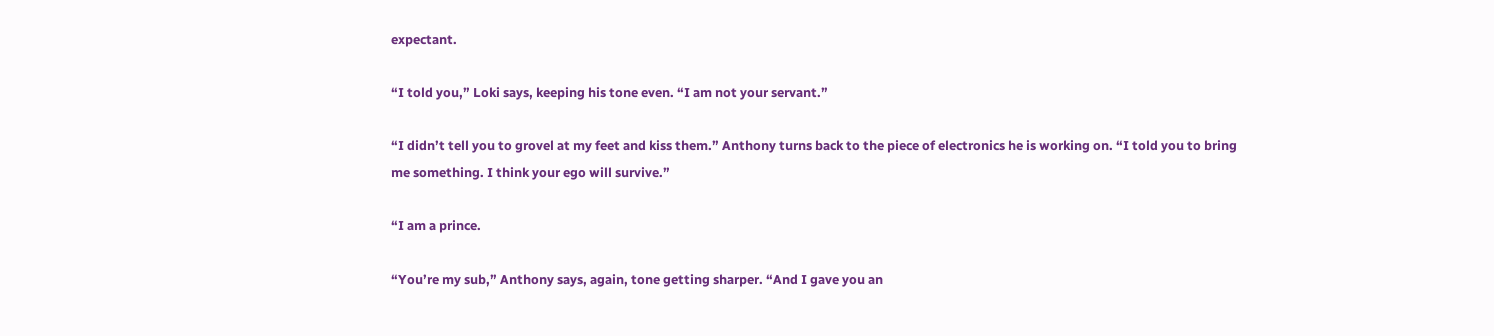expectant.

“I told you,” Loki says, keeping his tone even. “I am not your servant.”

“I didn’t tell you to grovel at my feet and kiss them.” Anthony turns back to the piece of electronics he is working on. “I told you to bring me something. I think your ego will survive.”

“I am a prince.

“You’re my sub,” Anthony says, again, tone getting sharper. “And I gave you an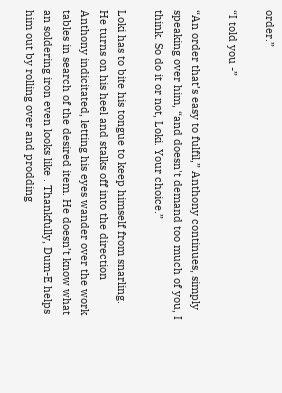order.”

“I told you -”

“An order that’s easy to fulfil,” Anthony continues, simply speaking over him, “and doesn't demand too much of you, I think. So do it or not, Loki. Your choice.”

Loki has to bite his tongue to keep himself from snarling. He turns on his heel and stalks off into the direction Anthony indicitated, letting his eyes wander over the work tables in search of the desired item. He doesn’t know what an soldering iron even looks like . Thankfully, Dum-E helps him out by rolling over and prodding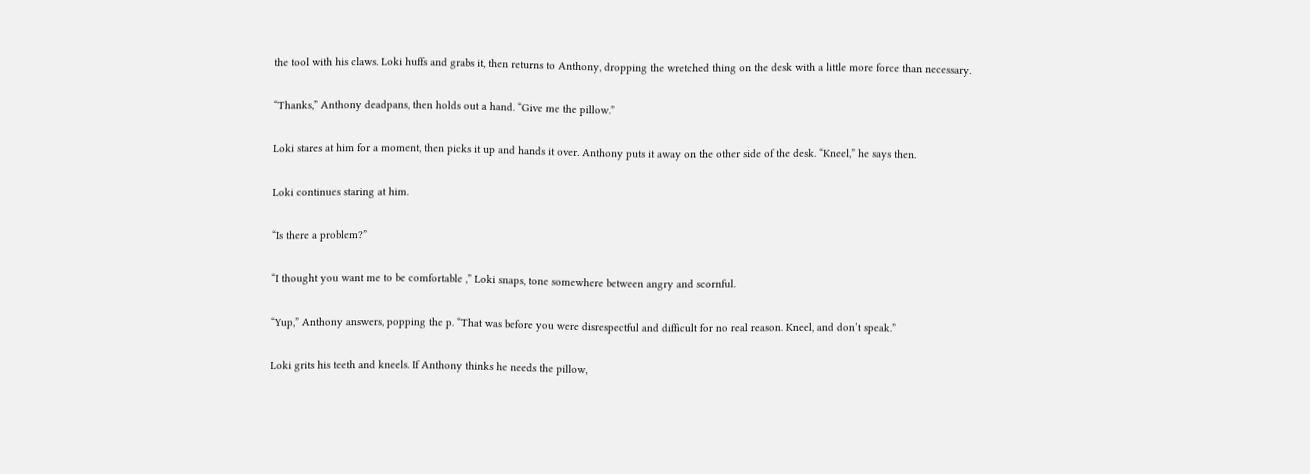the tool with his claws. Loki huffs and grabs it, then returns to Anthony, dropping the wretched thing on the desk with a little more force than necessary.

“Thanks,” Anthony deadpans, then holds out a hand. “Give me the pillow.”

Loki stares at him for a moment, then picks it up and hands it over. Anthony puts it away on the other side of the desk. “Kneel,” he says then.

Loki continues staring at him.

“Is there a problem?”

“I thought you want me to be comfortable ,” Loki snaps, tone somewhere between angry and scornful.

“Yup,” Anthony answers, popping the p. “That was before you were disrespectful and difficult for no real reason. Kneel, and don’t speak.”

Loki grits his teeth and kneels. If Anthony thinks he needs the pillow,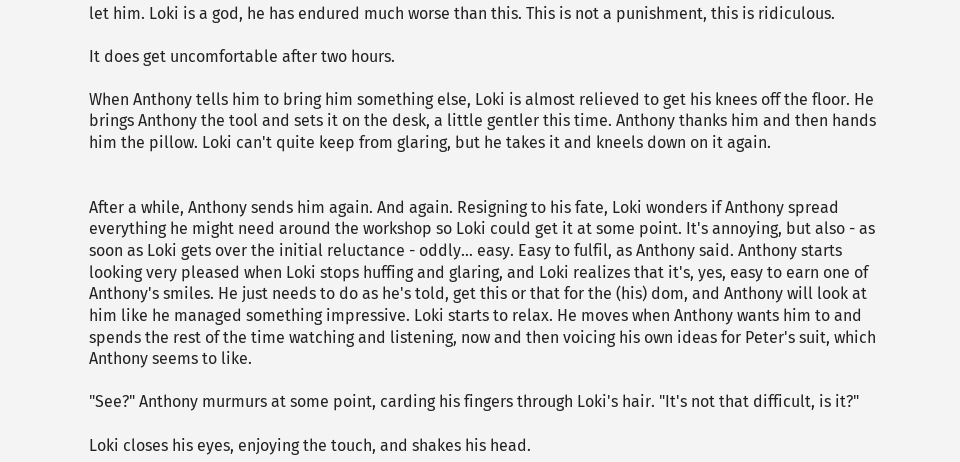let him. Loki is a god, he has endured much worse than this. This is not a punishment, this is ridiculous.

It does get uncomfortable after two hours.

When Anthony tells him to bring him something else, Loki is almost relieved to get his knees off the floor. He brings Anthony the tool and sets it on the desk, a little gentler this time. Anthony thanks him and then hands him the pillow. Loki can't quite keep from glaring, but he takes it and kneels down on it again.


After a while, Anthony sends him again. And again. Resigning to his fate, Loki wonders if Anthony spread everything he might need around the workshop so Loki could get it at some point. It's annoying, but also - as soon as Loki gets over the initial reluctance - oddly… easy. Easy to fulfil, as Anthony said. Anthony starts looking very pleased when Loki stops huffing and glaring, and Loki realizes that it's, yes, easy to earn one of Anthony's smiles. He just needs to do as he's told, get this or that for the (his) dom, and Anthony will look at him like he managed something impressive. Loki starts to relax. He moves when Anthony wants him to and spends the rest of the time watching and listening, now and then voicing his own ideas for Peter's suit, which Anthony seems to like.

"See?" Anthony murmurs at some point, carding his fingers through Loki's hair. "It's not that difficult, is it?"

Loki closes his eyes, enjoying the touch, and shakes his head.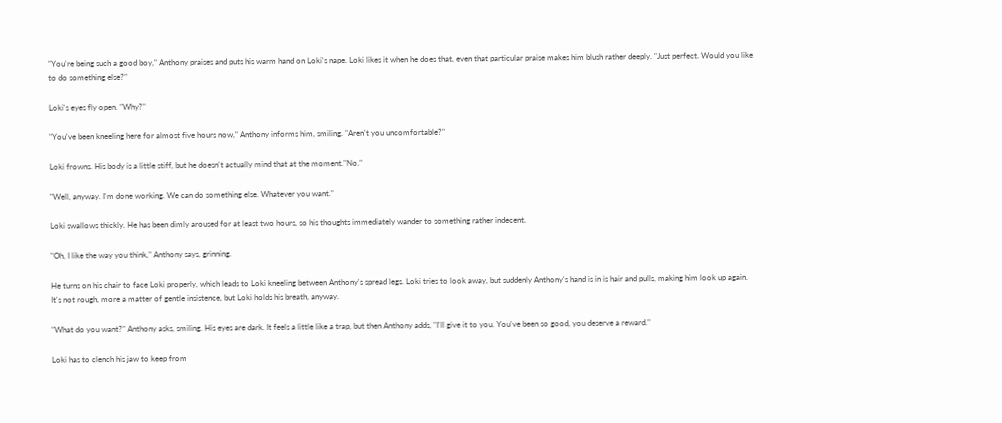"You're being such a good boy," Anthony praises and puts his warm hand on Loki's nape. Loki likes it when he does that, even that particular praise makes him blush rather deeply. "Just perfect. Would you like to do something else?"

Loki's eyes fly open. "Why?"

"You've been kneeling here for almost five hours now," Anthony informs him, smiling. "Aren't you uncomfortable?"

Loki frowns. His body is a little stiff, but he doesn't actually mind that at the moment."No."

"Well, anyway. I'm done working. We can do something else. Whatever you want."

Loki swallows thickly. He has been dimly aroused for at least two hours, so his thoughts immediately wander to something rather indecent.

"Oh, I like the way you think," Anthony says, grinning.

He turns on his chair to face Loki properly, which leads to Loki kneeling between Anthony's spread legs. Loki tries to look away, but suddenly Anthony's hand is in is hair and pulls, making him look up again. It's not rough, more a matter of gentle insistence, but Loki holds his breath, anyway.

"What do you want?" Anthony asks, smiling. His eyes are dark. It feels a little like a trap, but then Anthony adds, "I'll give it to you. You've been so good, you deserve a reward."

Loki has to clench his jaw to keep from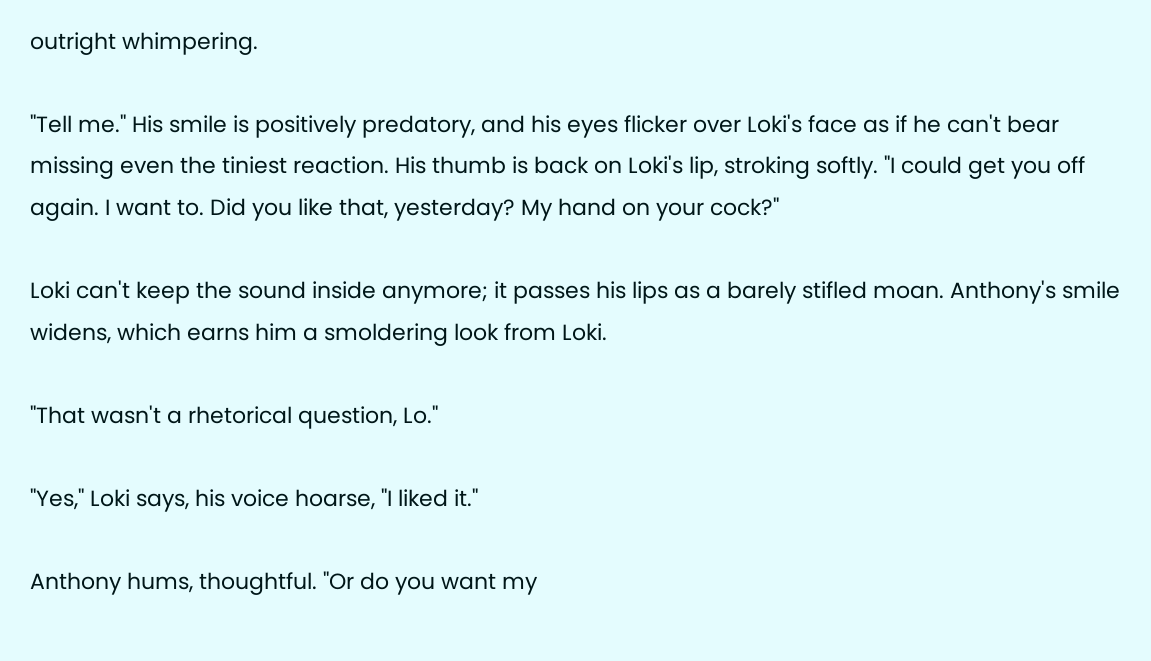outright whimpering.

"Tell me." His smile is positively predatory, and his eyes flicker over Loki's face as if he can't bear missing even the tiniest reaction. His thumb is back on Loki's lip, stroking softly. "I could get you off again. I want to. Did you like that, yesterday? My hand on your cock?"

Loki can't keep the sound inside anymore; it passes his lips as a barely stifled moan. Anthony's smile widens, which earns him a smoldering look from Loki.

"That wasn't a rhetorical question, Lo."

"Yes," Loki says, his voice hoarse, "I liked it."

Anthony hums, thoughtful. "Or do you want my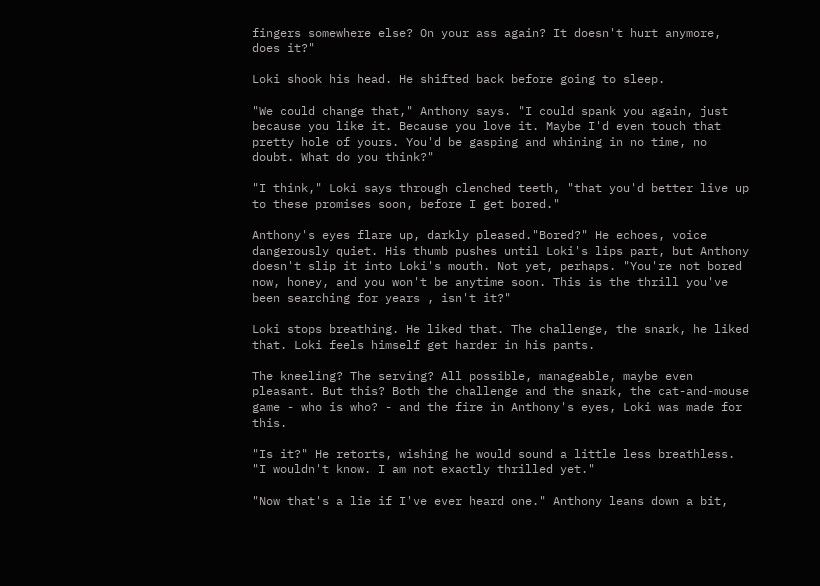fingers somewhere else? On your ass again? It doesn't hurt anymore, does it?"

Loki shook his head. He shifted back before going to sleep.

"We could change that," Anthony says. "I could spank you again, just because you like it. Because you love it. Maybe I'd even touch that pretty hole of yours. You'd be gasping and whining in no time, no doubt. What do you think?"

"I think," Loki says through clenched teeth, "that you'd better live up to these promises soon, before I get bored."

Anthony's eyes flare up, darkly pleased."Bored?" He echoes, voice dangerously quiet. His thumb pushes until Loki's lips part, but Anthony doesn't slip it into Loki's mouth. Not yet, perhaps. "You're not bored now, honey, and you won't be anytime soon. This is the thrill you've been searching for years , isn't it?"

Loki stops breathing. He liked that. The challenge, the snark, he liked that. Loki feels himself get harder in his pants.

The kneeling? The serving? All possible, manageable, maybe even pleasant. But this? Both the challenge and the snark, the cat-and-mouse game - who is who? - and the fire in Anthony's eyes, Loki was made for this.

"Is it?" He retorts, wishing he would sound a little less breathless. "I wouldn't know. I am not exactly thrilled yet."

"Now that's a lie if I've ever heard one." Anthony leans down a bit,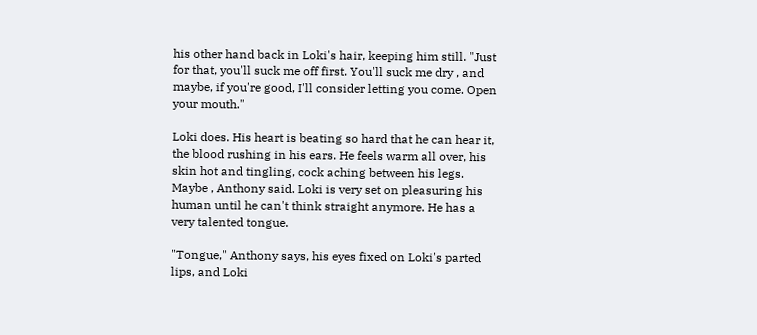his other hand back in Loki's hair, keeping him still. "Just for that, you'll suck me off first. You'll suck me dry , and maybe, if you're good, I'll consider letting you come. Open your mouth."

Loki does. His heart is beating so hard that he can hear it, the blood rushing in his ears. He feels warm all over, his skin hot and tingling, cock aching between his legs. Maybe , Anthony said. Loki is very set on pleasuring his human until he can't think straight anymore. He has a very talented tongue.

"Tongue," Anthony says, his eyes fixed on Loki's parted lips, and Loki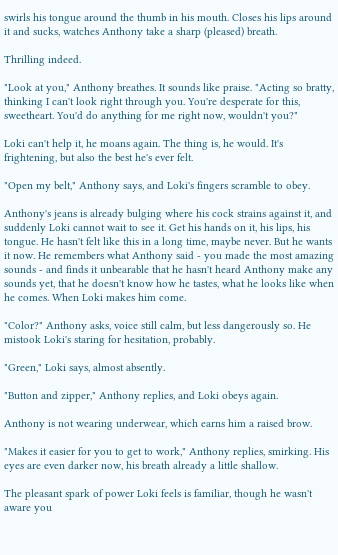swirls his tongue around the thumb in his mouth. Closes his lips around it and sucks, watches Anthony take a sharp (pleased) breath.

Thrilling indeed.

"Look at you," Anthony breathes. It sounds like praise. "Acting so bratty, thinking I can't look right through you. You're desperate for this, sweetheart. You'd do anything for me right now, wouldn't you?"

Loki can't help it, he moans again. The thing is, he would. It's frightening, but also the best he's ever felt.

"Open my belt," Anthony says, and Loki's fingers scramble to obey.

Anthony's jeans is already bulging where his cock strains against it, and suddenly Loki cannot wait to see it. Get his hands on it, his lips, his tongue. He hasn't felt like this in a long time, maybe never. But he wants it now. He remembers what Anthony said - you made the most amazing sounds - and finds it unbearable that he hasn't heard Anthony make any sounds yet, that he doesn't know how he tastes, what he looks like when he comes. When Loki makes him come.

"Color?" Anthony asks, voice still calm, but less dangerously so. He mistook Loki's staring for hesitation, probably.

"Green," Loki says, almost absently.

"Button and zipper," Anthony replies, and Loki obeys again.

Anthony is not wearing underwear, which earns him a raised brow.

"Makes it easier for you to get to work," Anthony replies, smirking. His eyes are even darker now, his breath already a little shallow.

The pleasant spark of power Loki feels is familiar, though he wasn't aware you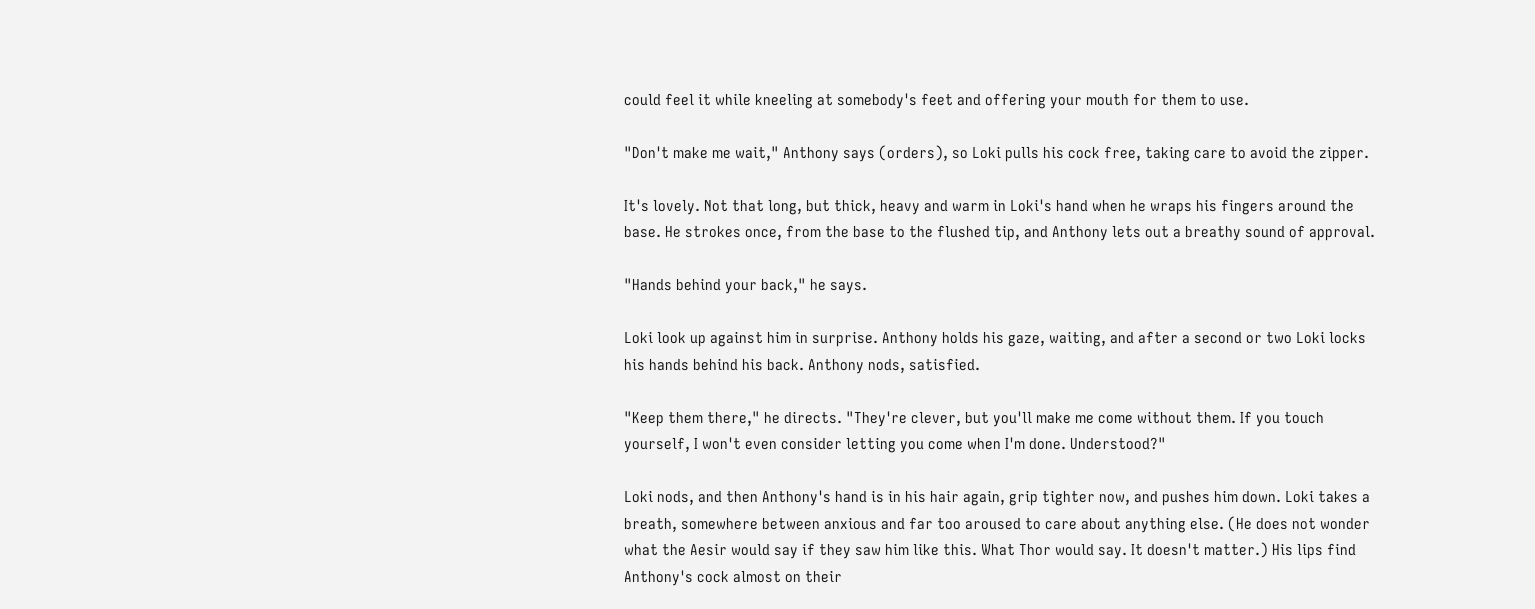could feel it while kneeling at somebody's feet and offering your mouth for them to use.

"Don't make me wait," Anthony says (orders), so Loki pulls his cock free, taking care to avoid the zipper.

It's lovely. Not that long, but thick, heavy and warm in Loki's hand when he wraps his fingers around the base. He strokes once, from the base to the flushed tip, and Anthony lets out a breathy sound of approval.

"Hands behind your back," he says.

Loki look up against him in surprise. Anthony holds his gaze, waiting, and after a second or two Loki locks his hands behind his back. Anthony nods, satisfied.

"Keep them there," he directs. "They're clever, but you'll make me come without them. If you touch yourself, I won't even consider letting you come when I'm done. Understood?"

Loki nods, and then Anthony's hand is in his hair again, grip tighter now, and pushes him down. Loki takes a breath, somewhere between anxious and far too aroused to care about anything else. (He does not wonder what the Aesir would say if they saw him like this. What Thor would say. It doesn't matter.) His lips find Anthony's cock almost on their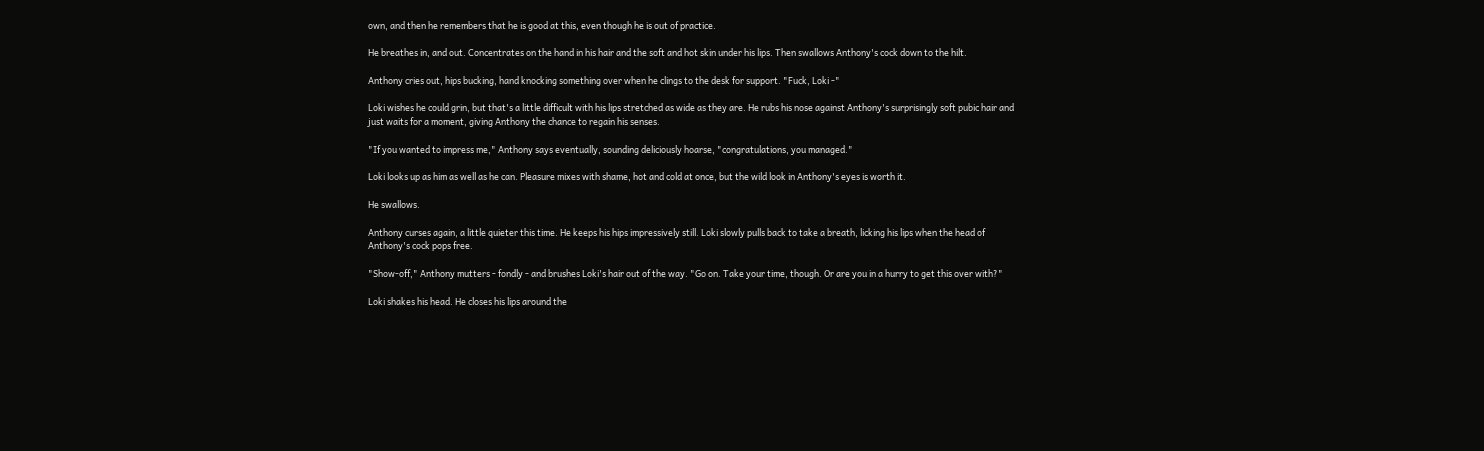own, and then he remembers that he is good at this, even though he is out of practice.

He breathes in, and out. Concentrates on the hand in his hair and the soft and hot skin under his lips. Then swallows Anthony's cock down to the hilt.

Anthony cries out, hips bucking, hand knocking something over when he clings to the desk for support. "Fuck, Loki -"

Loki wishes he could grin, but that's a little difficult with his lips stretched as wide as they are. He rubs his nose against Anthony's surprisingly soft pubic hair and just waits for a moment, giving Anthony the chance to regain his senses.

"If you wanted to impress me," Anthony says eventually, sounding deliciously hoarse, "congratulations, you managed."

Loki looks up as him as well as he can. Pleasure mixes with shame, hot and cold at once, but the wild look in Anthony's eyes is worth it.

He swallows.

Anthony curses again, a little quieter this time. He keeps his hips impressively still. Loki slowly pulls back to take a breath, licking his lips when the head of Anthony's cock pops free.

"Show-off," Anthony mutters - fondly - and brushes Loki's hair out of the way. "Go on. Take your time, though. Or are you in a hurry to get this over with?"

Loki shakes his head. He closes his lips around the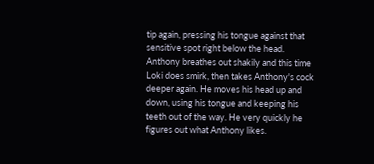tip again, pressing his tongue against that sensitive spot right below the head. Anthony breathes out shakily and this time Loki does smirk, then takes Anthony's cock deeper again. He moves his head up and down, using his tongue and keeping his teeth out of the way. He very quickly he figures out what Anthony likes.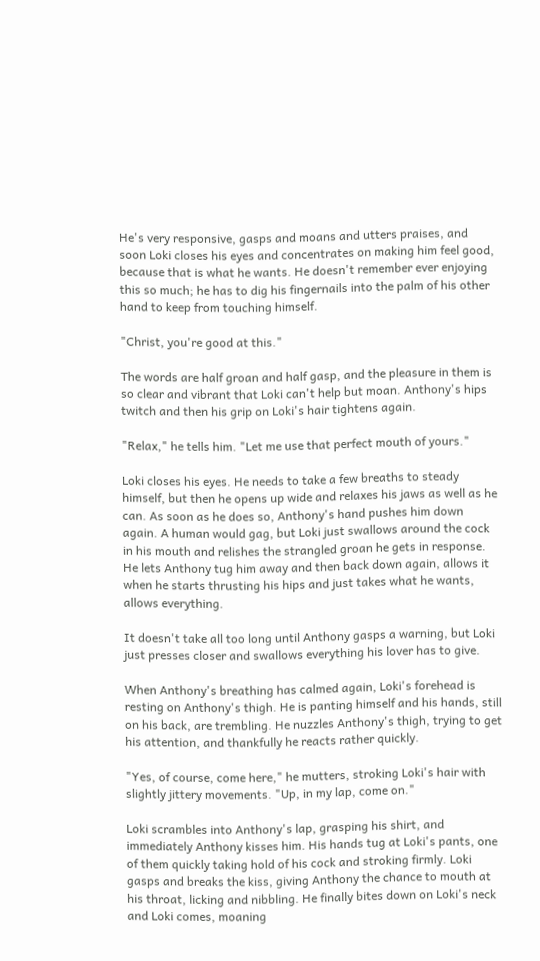He's very responsive, gasps and moans and utters praises, and soon Loki closes his eyes and concentrates on making him feel good, because that is what he wants. He doesn't remember ever enjoying this so much; he has to dig his fingernails into the palm of his other hand to keep from touching himself.

"Christ, you're good at this."

The words are half groan and half gasp, and the pleasure in them is so clear and vibrant that Loki can't help but moan. Anthony's hips twitch and then his grip on Loki's hair tightens again.

"Relax," he tells him. "Let me use that perfect mouth of yours."

Loki closes his eyes. He needs to take a few breaths to steady himself, but then he opens up wide and relaxes his jaws as well as he can. As soon as he does so, Anthony's hand pushes him down again. A human would gag, but Loki just swallows around the cock in his mouth and relishes the strangled groan he gets in response. He lets Anthony tug him away and then back down again, allows it when he starts thrusting his hips and just takes what he wants, allows everything.

It doesn't take all too long until Anthony gasps a warning, but Loki just presses closer and swallows everything his lover has to give.

When Anthony's breathing has calmed again, Loki's forehead is resting on Anthony's thigh. He is panting himself and his hands, still on his back, are trembling. He nuzzles Anthony's thigh, trying to get his attention, and thankfully he reacts rather quickly.

"Yes, of course, come here," he mutters, stroking Loki's hair with slightly jittery movements. "Up, in my lap, come on."

Loki scrambles into Anthony's lap, grasping his shirt, and immediately Anthony kisses him. His hands tug at Loki's pants, one of them quickly taking hold of his cock and stroking firmly. Loki gasps and breaks the kiss, giving Anthony the chance to mouth at his throat, licking and nibbling. He finally bites down on Loki's neck and Loki comes, moaning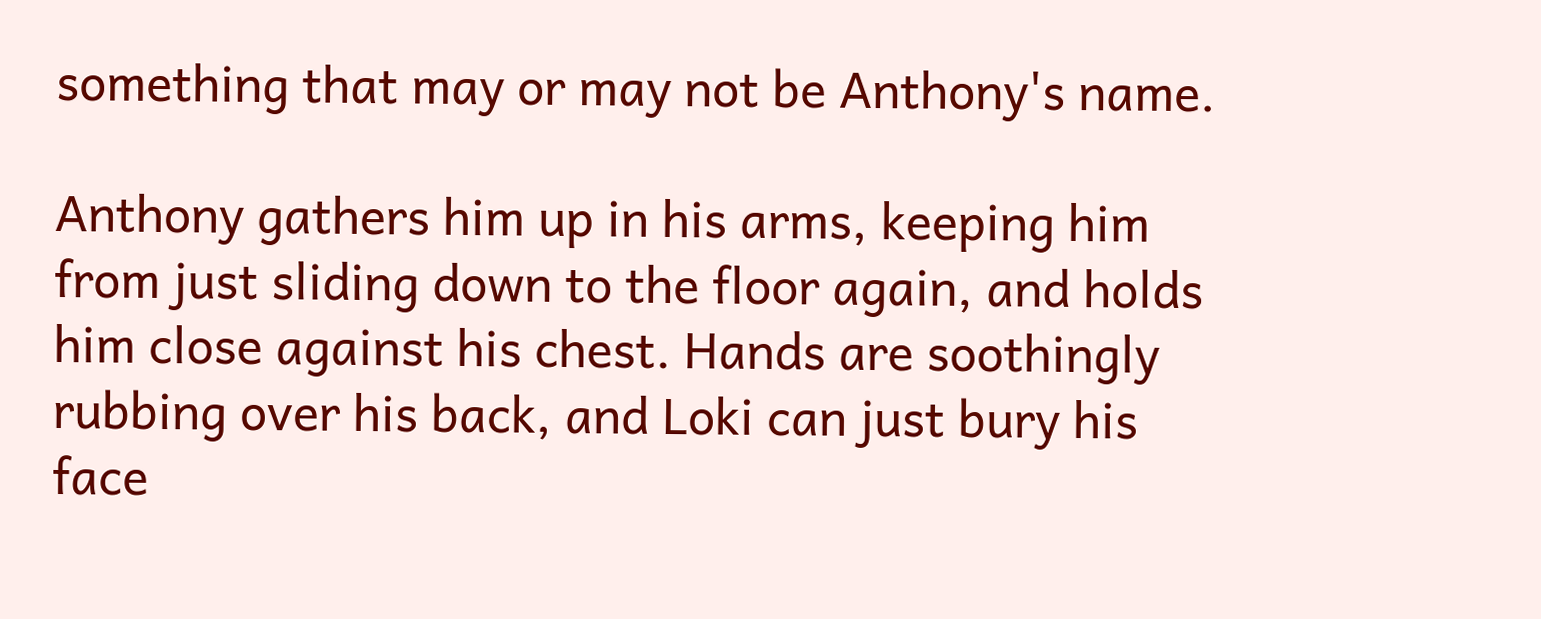something that may or may not be Anthony's name.

Anthony gathers him up in his arms, keeping him from just sliding down to the floor again, and holds him close against his chest. Hands are soothingly rubbing over his back, and Loki can just bury his face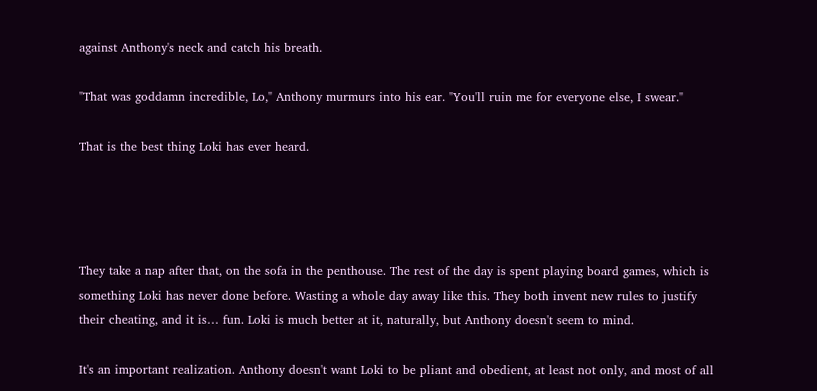against Anthony's neck and catch his breath.

"That was goddamn incredible, Lo," Anthony murmurs into his ear. "You'll ruin me for everyone else, I swear."

That is the best thing Loki has ever heard.




They take a nap after that, on the sofa in the penthouse. The rest of the day is spent playing board games, which is something Loki has never done before. Wasting a whole day away like this. They both invent new rules to justify their cheating, and it is… fun. Loki is much better at it, naturally, but Anthony doesn't seem to mind.

It's an important realization. Anthony doesn't want Loki to be pliant and obedient, at least not only, and most of all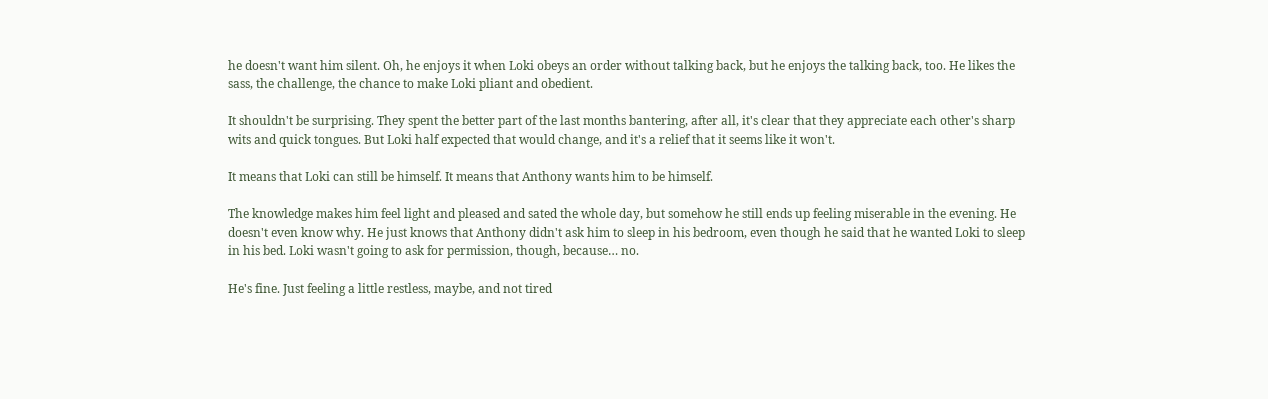he doesn't want him silent. Oh, he enjoys it when Loki obeys an order without talking back, but he enjoys the talking back, too. He likes the sass, the challenge, the chance to make Loki pliant and obedient.

It shouldn't be surprising. They spent the better part of the last months bantering, after all, it's clear that they appreciate each other's sharp wits and quick tongues. But Loki half expected that would change, and it's a relief that it seems like it won't.

It means that Loki can still be himself. It means that Anthony wants him to be himself.

The knowledge makes him feel light and pleased and sated the whole day, but somehow he still ends up feeling miserable in the evening. He doesn't even know why. He just knows that Anthony didn't ask him to sleep in his bedroom, even though he said that he wanted Loki to sleep in his bed. Loki wasn't going to ask for permission, though, because… no.

He's fine. Just feeling a little restless, maybe, and not tired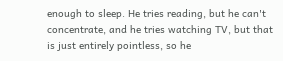enough to sleep. He tries reading, but he can't concentrate, and he tries watching TV, but that is just entirely pointless, so he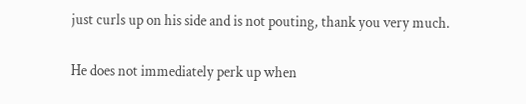just curls up on his side and is not pouting, thank you very much.

He does not immediately perk up when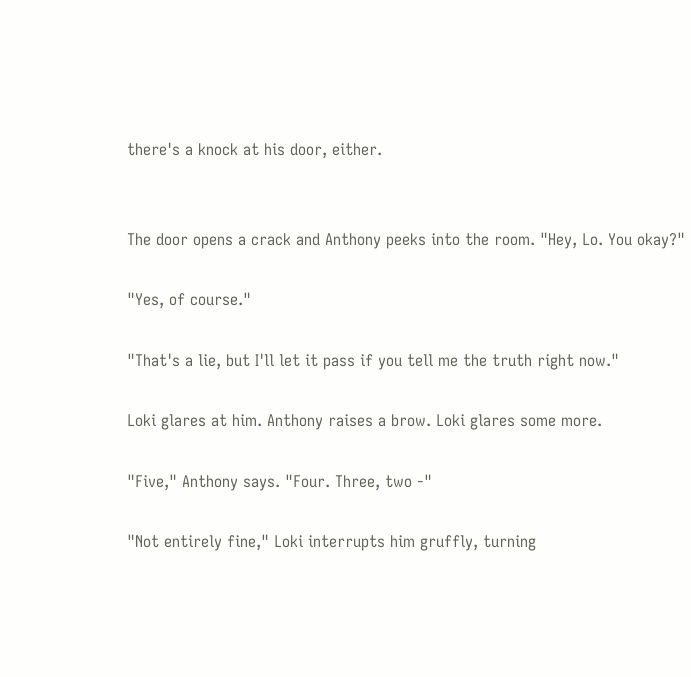there's a knock at his door, either.


The door opens a crack and Anthony peeks into the room. "Hey, Lo. You okay?"

"Yes, of course."

"That's a lie, but I'll let it pass if you tell me the truth right now."

Loki glares at him. Anthony raises a brow. Loki glares some more.

"Five," Anthony says. "Four. Three, two -"

"Not entirely fine," Loki interrupts him gruffly, turning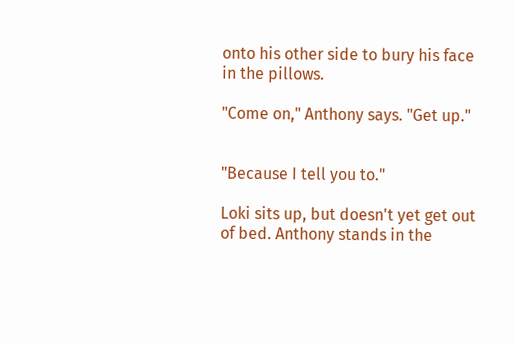onto his other side to bury his face in the pillows.

"Come on," Anthony says. "Get up."


"Because I tell you to."

Loki sits up, but doesn't yet get out of bed. Anthony stands in the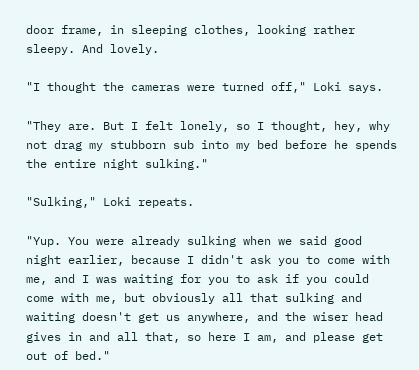door frame, in sleeping clothes, looking rather sleepy. And lovely.

"I thought the cameras were turned off," Loki says.

"They are. But I felt lonely, so I thought, hey, why not drag my stubborn sub into my bed before he spends the entire night sulking."

"Sulking," Loki repeats.

"Yup. You were already sulking when we said good night earlier, because I didn't ask you to come with me, and I was waiting for you to ask if you could come with me, but obviously all that sulking and waiting doesn't get us anywhere, and the wiser head gives in and all that, so here I am, and please get out of bed."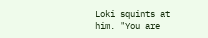Loki squints at him. "You are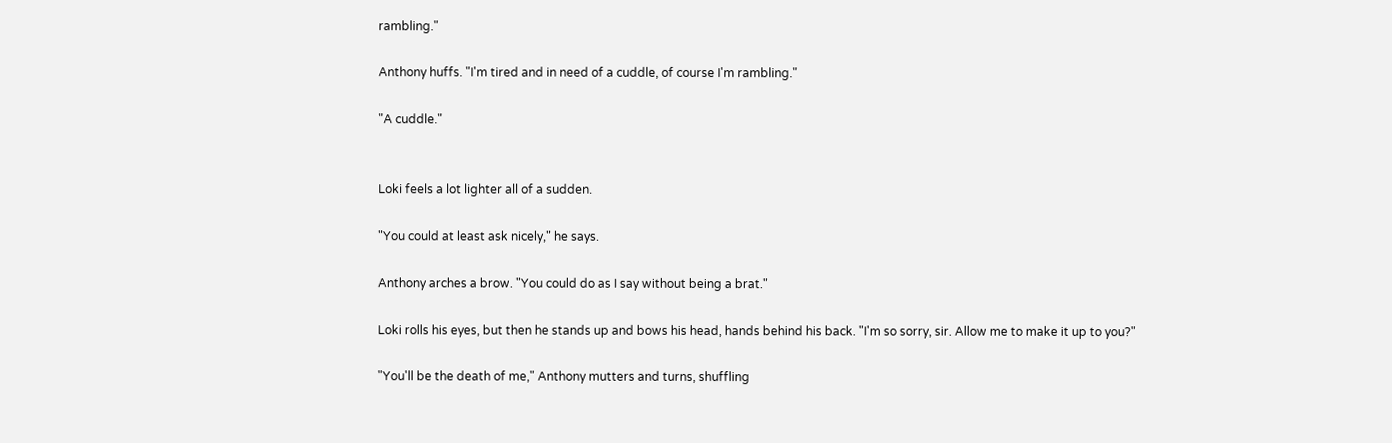rambling."

Anthony huffs. "I'm tired and in need of a cuddle, of course I'm rambling."

"A cuddle."


Loki feels a lot lighter all of a sudden.

"You could at least ask nicely," he says.

Anthony arches a brow. "You could do as I say without being a brat."

Loki rolls his eyes, but then he stands up and bows his head, hands behind his back. "I'm so sorry, sir. Allow me to make it up to you?"

"You'll be the death of me," Anthony mutters and turns, shuffling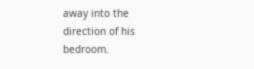away into the direction of his bedroom.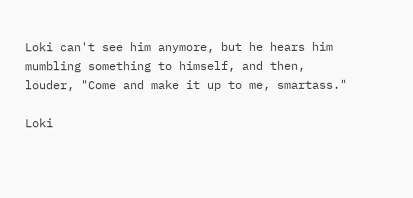Loki can't see him anymore, but he hears him mumbling something to himself, and then, louder, "Come and make it up to me, smartass."

Loki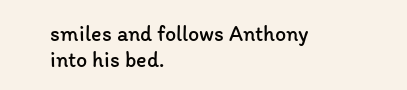smiles and follows Anthony into his bed.